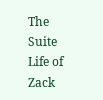The Suite Life of Zack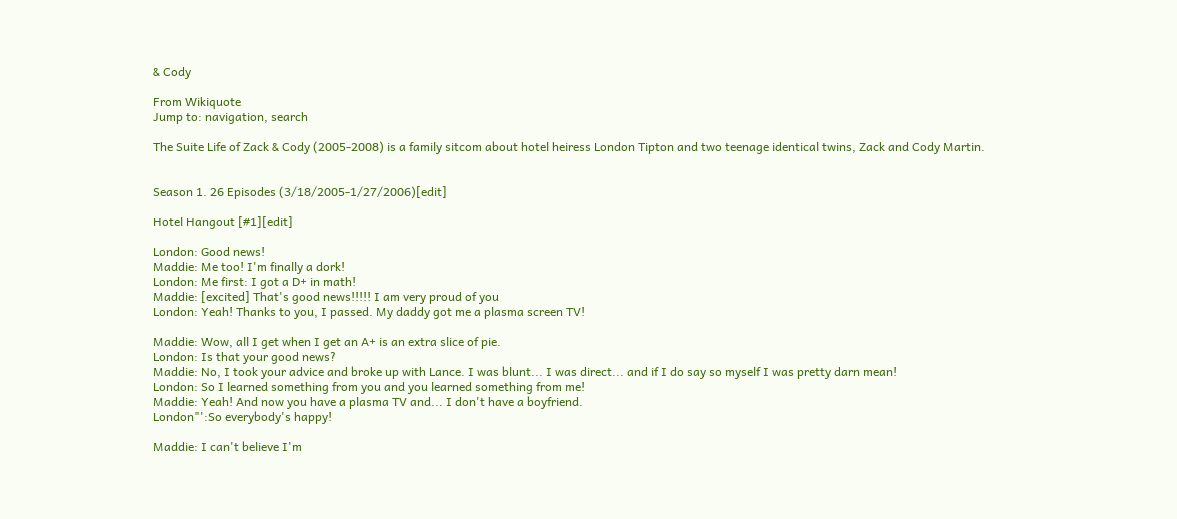& Cody

From Wikiquote
Jump to: navigation, search

The Suite Life of Zack & Cody (2005-2008) is a family sitcom about hotel heiress London Tipton and two teenage identical twins, Zack and Cody Martin.


Season 1. 26 Episodes (3/18/2005-1/27/2006)[edit]

Hotel Hangout [#1][edit]

London: Good news!
Maddie: Me too! I'm finally a dork!
London: Me first: I got a D+ in math!
Maddie: [excited] That's good news!!!!! I am very proud of you
London: Yeah! Thanks to you, I passed. My daddy got me a plasma screen TV!

Maddie: Wow, all I get when I get an A+ is an extra slice of pie.
London: Is that your good news?
Maddie: No, I took your advice and broke up with Lance. I was blunt... I was direct... and if I do say so myself I was pretty darn mean!
London: So I learned something from you and you learned something from me!
Maddie: Yeah! And now you have a plasma TV and... I don't have a boyfriend.
London"':So everybody's happy!

Maddie: I can't believe I'm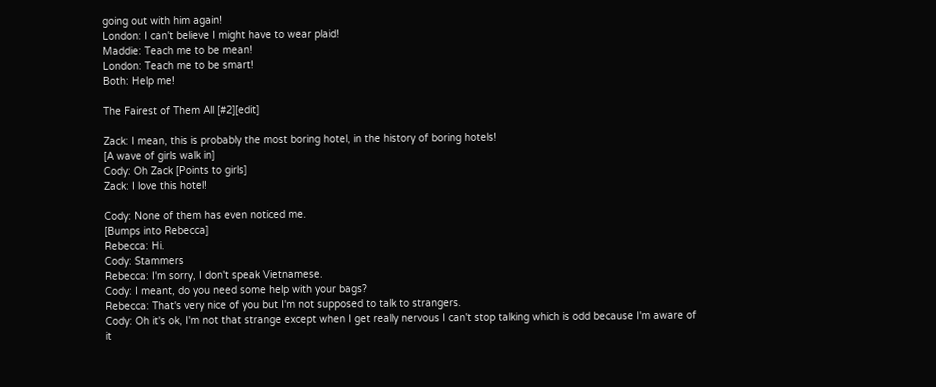going out with him again!
London: I can't believe I might have to wear plaid!
Maddie: Teach me to be mean!
London: Teach me to be smart!
Both: Help me!

The Fairest of Them All [#2][edit]

Zack: I mean, this is probably the most boring hotel, in the history of boring hotels!
[A wave of girls walk in]
Cody: Oh Zack [Points to girls]
Zack: I love this hotel!

Cody: None of them has even noticed me.
[Bumps into Rebecca]
Rebecca: Hi.
Cody: Stammers
Rebecca: I'm sorry, I don't speak Vietnamese.
Cody: I meant, do you need some help with your bags?
Rebecca: That's very nice of you but I'm not supposed to talk to strangers.
Cody: Oh it's ok, I'm not that strange except when I get really nervous I can't stop talking which is odd because I'm aware of it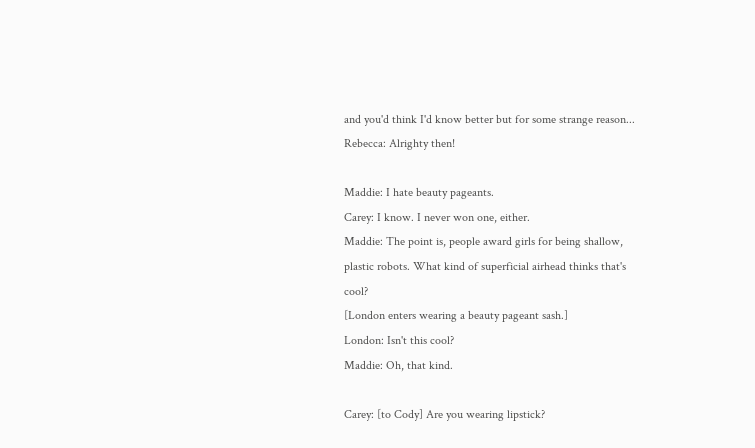and you'd think I'd know better but for some strange reason...
Rebecca: Alrighty then!

Maddie: I hate beauty pageants.
Carey: I know. I never won one, either.
Maddie: The point is, people award girls for being shallow, plastic robots. What kind of superficial airhead thinks that's cool?
[London enters wearing a beauty pageant sash.]
London: Isn't this cool?
Maddie: Oh, that kind.

Carey: [to Cody] Are you wearing lipstick?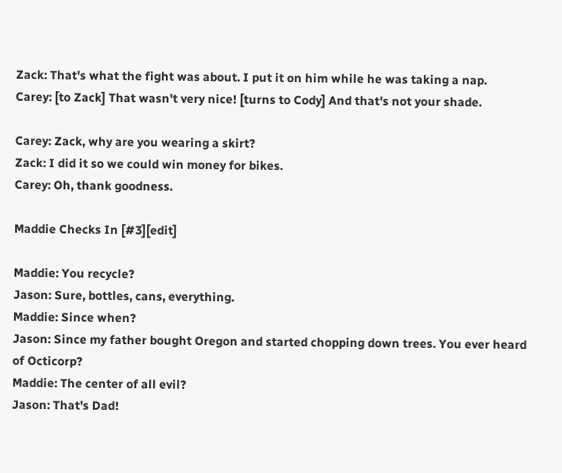Zack: That's what the fight was about. I put it on him while he was taking a nap.
Carey: [to Zack] That wasn't very nice! [turns to Cody] And that's not your shade.

Carey: Zack, why are you wearing a skirt?
Zack: I did it so we could win money for bikes.
Carey: Oh, thank goodness.

Maddie Checks In [#3][edit]

Maddie: You recycle?
Jason: Sure, bottles, cans, everything.
Maddie: Since when?
Jason: Since my father bought Oregon and started chopping down trees. You ever heard of Octicorp?
Maddie: The center of all evil?
Jason: That's Dad!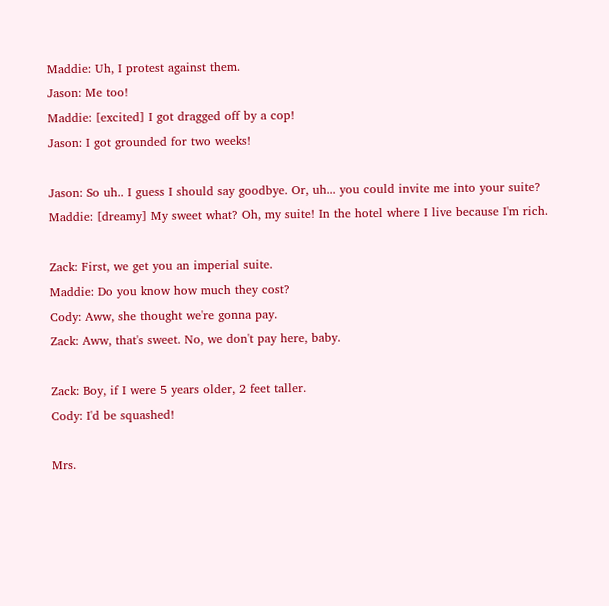Maddie: Uh, I protest against them.
Jason: Me too!
Maddie: [excited] I got dragged off by a cop!
Jason: I got grounded for two weeks!

Jason: So uh.. I guess I should say goodbye. Or, uh... you could invite me into your suite?
Maddie: [dreamy] My sweet what? Oh, my suite! In the hotel where I live because I'm rich.

Zack: First, we get you an imperial suite.
Maddie: Do you know how much they cost?
Cody: Aww, she thought we're gonna pay.
Zack: Aww, that's sweet. No, we don't pay here, baby.

Zack: Boy, if I were 5 years older, 2 feet taller.
Cody: I'd be squashed!

Mrs.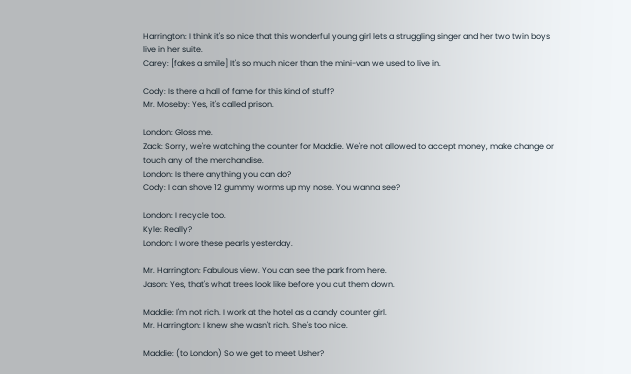Harrington: I think it's so nice that this wonderful young girl lets a struggling singer and her two twin boys live in her suite.
Carey: [fakes a smile] It's so much nicer than the mini-van we used to live in.

Cody: Is there a hall of fame for this kind of stuff?
Mr. Moseby: Yes, it's called prison.

London: Gloss me.
Zack: Sorry, we're watching the counter for Maddie. We're not allowed to accept money, make change or touch any of the merchandise.
London: Is there anything you can do?
Cody: I can shove 12 gummy worms up my nose. You wanna see?

London: I recycle too.
Kyle: Really?
London: I wore these pearls yesterday.

Mr. Harrington: Fabulous view. You can see the park from here.
Jason: Yes, that's what trees look like before you cut them down.

Maddie: I'm not rich. I work at the hotel as a candy counter girl.
Mr. Harrington: I knew she wasn't rich. She's too nice.

Maddie: (to London) So we get to meet Usher?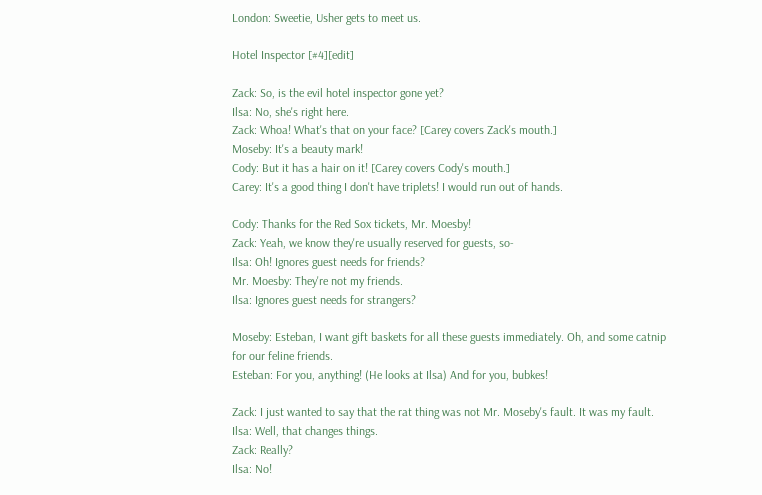London: Sweetie, Usher gets to meet us.

Hotel Inspector [#4][edit]

Zack: So, is the evil hotel inspector gone yet?
Ilsa: No, she's right here.
Zack: Whoa! What's that on your face? [Carey covers Zack's mouth.]
Moseby: It's a beauty mark!
Cody: But it has a hair on it! [Carey covers Cody's mouth.]
Carey: It's a good thing I don't have triplets! I would run out of hands.

Cody: Thanks for the Red Sox tickets, Mr. Moesby!
Zack: Yeah, we know they're usually reserved for guests, so-
Ilsa: Oh! Ignores guest needs for friends?
Mr. Moesby: They're not my friends.
Ilsa: Ignores guest needs for strangers?

Moseby: Esteban, I want gift baskets for all these guests immediately. Oh, and some catnip for our feline friends.
Esteban: For you, anything! (He looks at Ilsa) And for you, bubkes!

Zack: I just wanted to say that the rat thing was not Mr. Moseby's fault. It was my fault.
Ilsa: Well, that changes things.
Zack: Really?
Ilsa: No!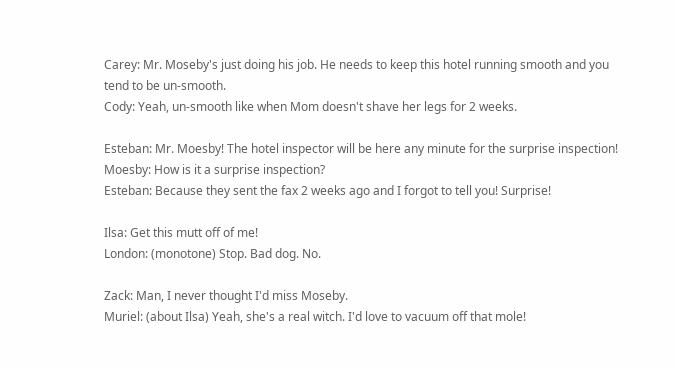Carey: Mr. Moseby's just doing his job. He needs to keep this hotel running smooth and you tend to be un-smooth.
Cody: Yeah, un-smooth like when Mom doesn't shave her legs for 2 weeks.

Esteban: Mr. Moesby! The hotel inspector will be here any minute for the surprise inspection!
Moesby: How is it a surprise inspection?
Esteban: Because they sent the fax 2 weeks ago and I forgot to tell you! Surprise!

Ilsa: Get this mutt off of me!
London: (monotone) Stop. Bad dog. No.

Zack: Man, I never thought I'd miss Moseby.
Muriel: (about Ilsa) Yeah, she's a real witch. I'd love to vacuum off that mole!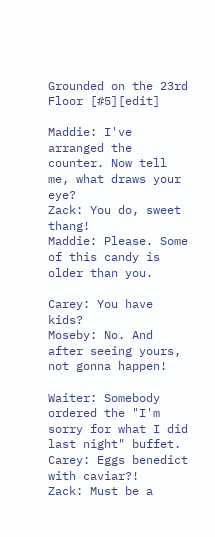Grounded on the 23rd Floor [#5][edit]

Maddie: I've arranged the counter. Now tell me, what draws your eye?
Zack: You do, sweet thang!
Maddie: Please. Some of this candy is older than you.

Carey: You have kids?
Moseby: No. And after seeing yours, not gonna happen!

Waiter: Somebody ordered the "I'm sorry for what I did last night" buffet.
Carey: Eggs benedict with caviar?!
Zack: Must be a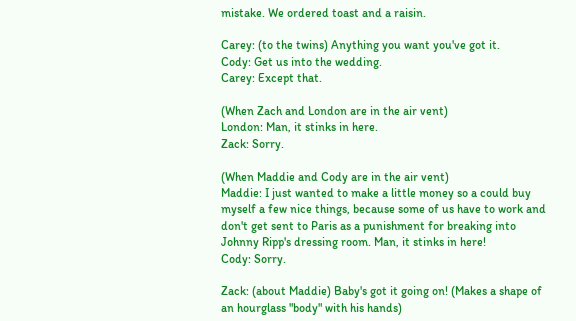mistake. We ordered toast and a raisin.

Carey: (to the twins) Anything you want you've got it.
Cody: Get us into the wedding.
Carey: Except that.

(When Zach and London are in the air vent)
London: Man, it stinks in here.
Zack: Sorry.

(When Maddie and Cody are in the air vent)
Maddie: I just wanted to make a little money so a could buy myself a few nice things, because some of us have to work and don't get sent to Paris as a punishment for breaking into Johnny Ripp's dressing room. Man, it stinks in here!
Cody: Sorry.

Zack: (about Maddie) Baby's got it going on! (Makes a shape of an hourglass "body" with his hands)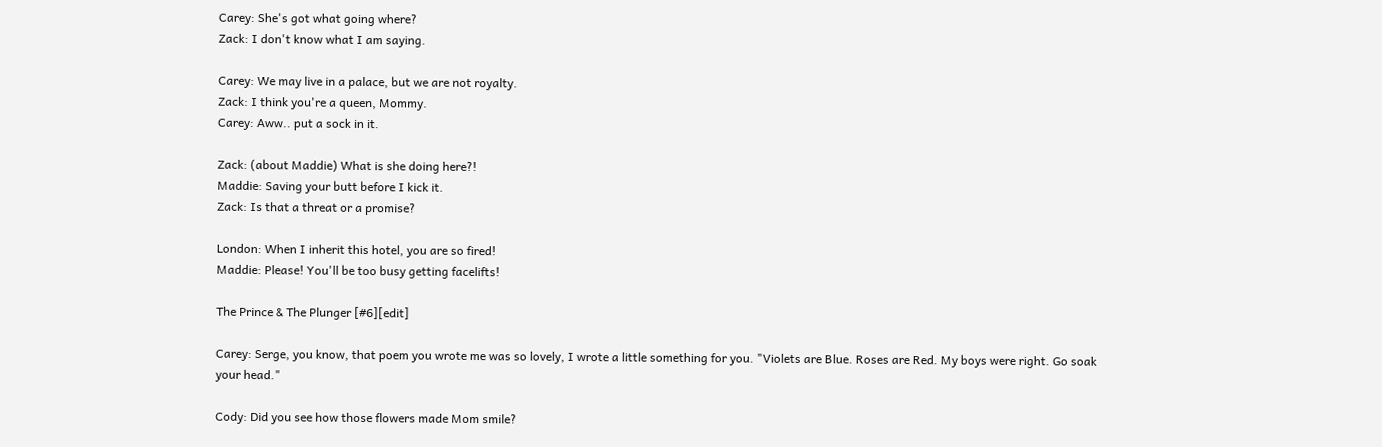Carey: She's got what going where?
Zack: I don't know what I am saying.

Carey: We may live in a palace, but we are not royalty.
Zack: I think you're a queen, Mommy.
Carey: Aww.. put a sock in it.

Zack: (about Maddie) What is she doing here?!
Maddie: Saving your butt before I kick it.
Zack: Is that a threat or a promise?

London: When I inherit this hotel, you are so fired!
Maddie: Please! You'll be too busy getting facelifts!

The Prince & The Plunger [#6][edit]

Carey: Serge, you know, that poem you wrote me was so lovely, I wrote a little something for you. "Violets are Blue. Roses are Red. My boys were right. Go soak your head."

Cody: Did you see how those flowers made Mom smile?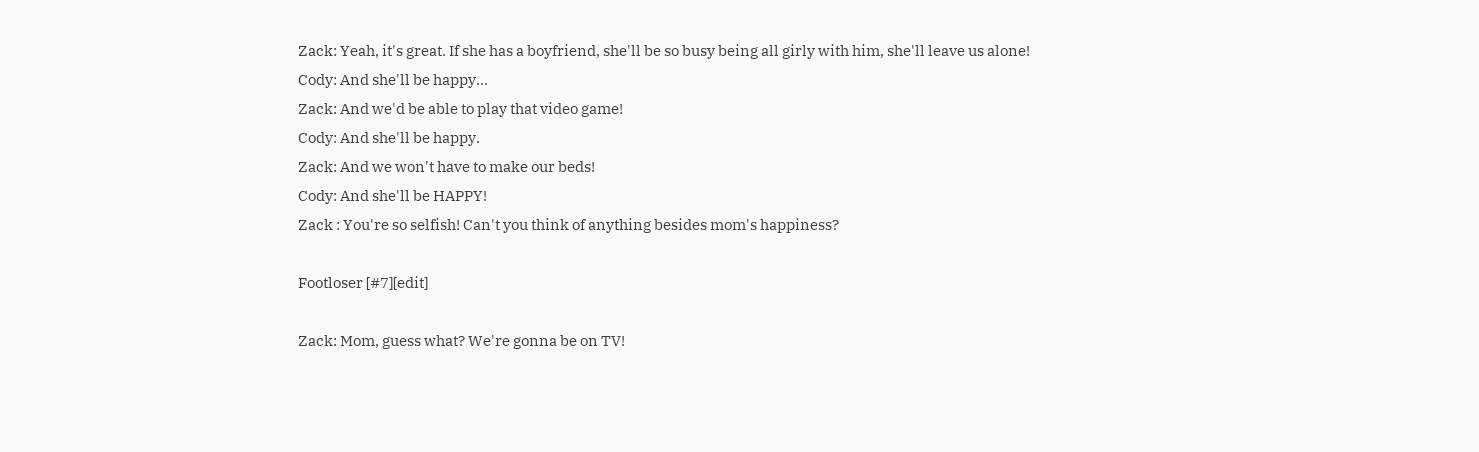Zack: Yeah, it's great. If she has a boyfriend, she'll be so busy being all girly with him, she'll leave us alone!
Cody: And she'll be happy...
Zack: And we'd be able to play that video game!
Cody: And she'll be happy.
Zack: And we won't have to make our beds!
Cody: And she'll be HAPPY!
Zack : You're so selfish! Can't you think of anything besides mom's happiness?

Footloser [#7][edit]

Zack: Mom, guess what? We're gonna be on TV!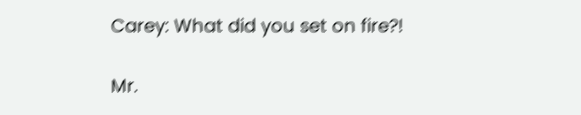Carey: What did you set on fire?!

Mr.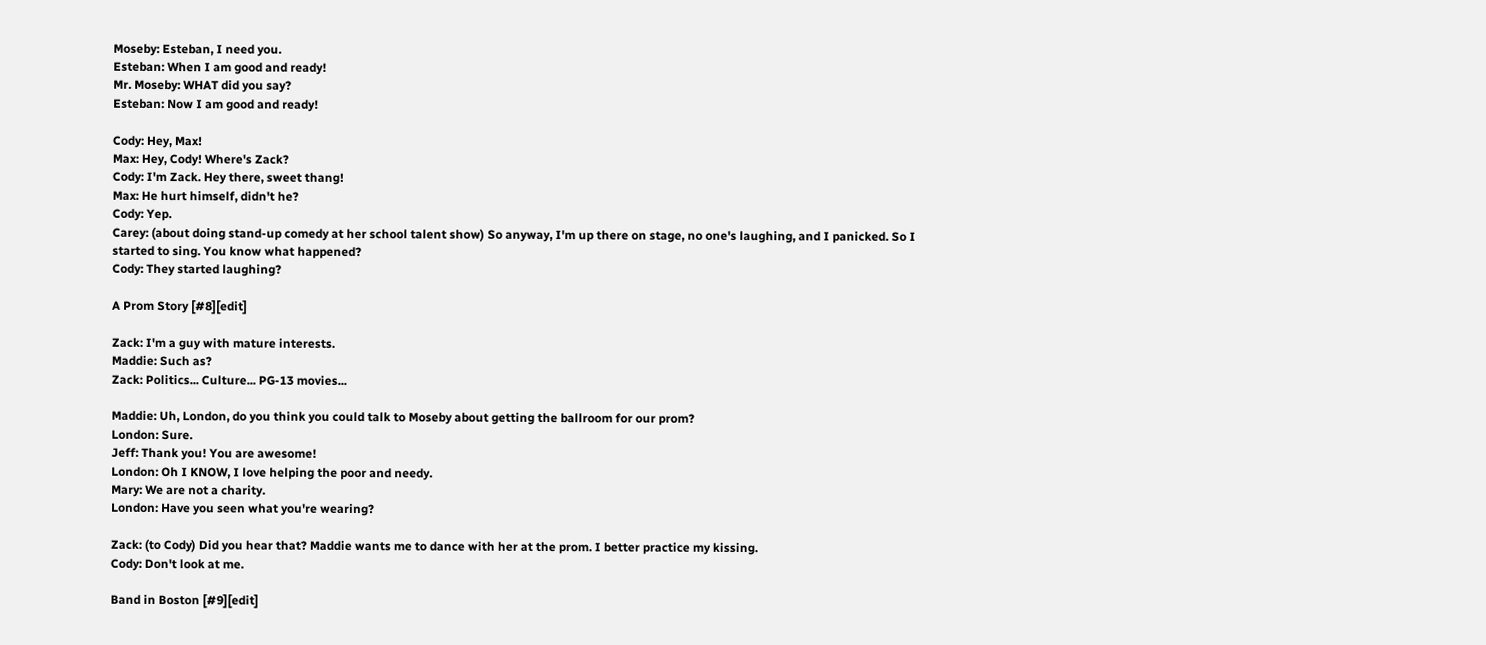Moseby: Esteban, I need you.
Esteban: When I am good and ready!
Mr. Moseby: WHAT did you say?
Esteban: Now I am good and ready!

Cody: Hey, Max!
Max: Hey, Cody! Where's Zack?
Cody: I'm Zack. Hey there, sweet thang!
Max: He hurt himself, didn't he?
Cody: Yep.
Carey: (about doing stand-up comedy at her school talent show) So anyway, I'm up there on stage, no one's laughing, and I panicked. So I started to sing. You know what happened?
Cody: They started laughing?

A Prom Story [#8][edit]

Zack: I'm a guy with mature interests.
Maddie: Such as?
Zack: Politics... Culture... PG-13 movies...

Maddie: Uh, London, do you think you could talk to Moseby about getting the ballroom for our prom?
London: Sure.
Jeff: Thank you! You are awesome!
London: Oh I KNOW, I love helping the poor and needy.
Mary: We are not a charity.
London: Have you seen what you're wearing?

Zack: (to Cody) Did you hear that? Maddie wants me to dance with her at the prom. I better practice my kissing.
Cody: Don't look at me.

Band in Boston [#9][edit]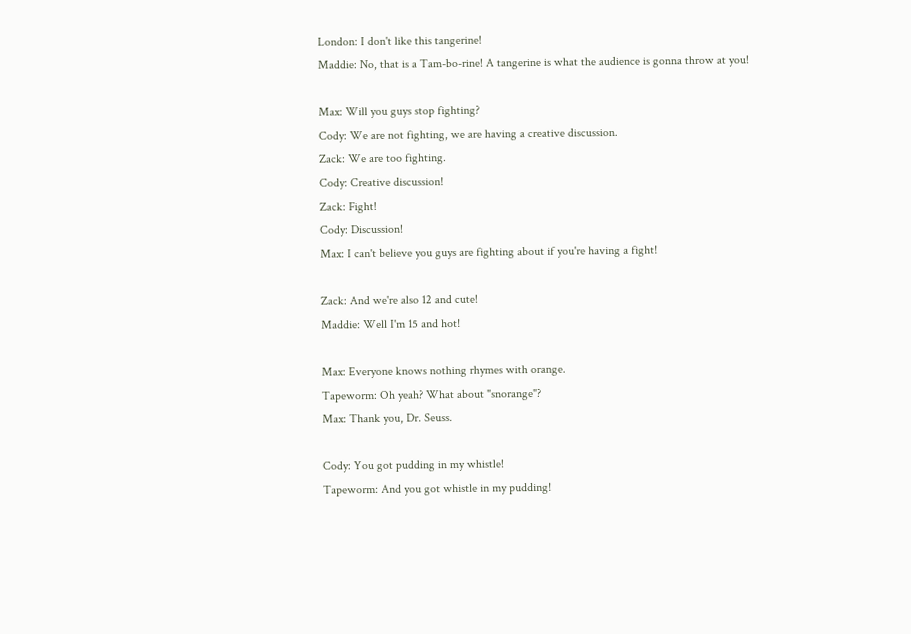London: I don't like this tangerine!
Maddie: No, that is a Tam-bo-rine! A tangerine is what the audience is gonna throw at you!

Max: Will you guys stop fighting?
Cody: We are not fighting, we are having a creative discussion.
Zack: We are too fighting.
Cody: Creative discussion!
Zack: Fight!
Cody: Discussion!
Max: I can't believe you guys are fighting about if you're having a fight!

Zack: And we're also 12 and cute!
Maddie: Well I'm 15 and hot!

Max: Everyone knows nothing rhymes with orange.
Tapeworm: Oh yeah? What about "snorange"?
Max: Thank you, Dr. Seuss.

Cody: You got pudding in my whistle!
Tapeworm: And you got whistle in my pudding!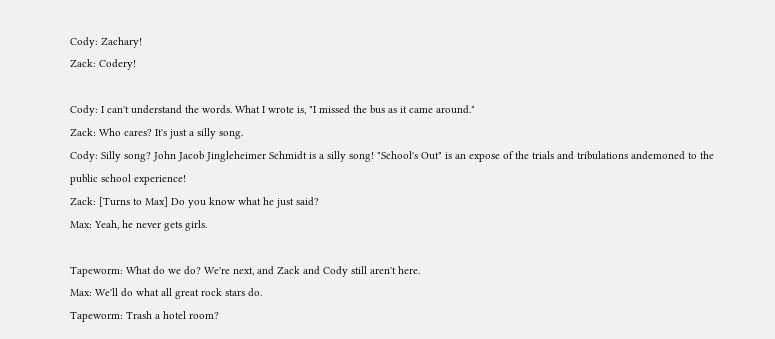Cody: Zachary!
Zack: Codery!

Cody: I can't understand the words. What I wrote is, "I missed the bus as it came around."
Zack: Who cares? It's just a silly song.
Cody: Silly song? John Jacob Jingleheimer Schmidt is a silly song! "School's Out" is an expose of the trials and tribulations andemoned to the public school experience!
Zack: [Turns to Max] Do you know what he just said?
Max: Yeah, he never gets girls.

Tapeworm: What do we do? We're next, and Zack and Cody still aren't here.
Max: We'll do what all great rock stars do.
Tapeworm: Trash a hotel room?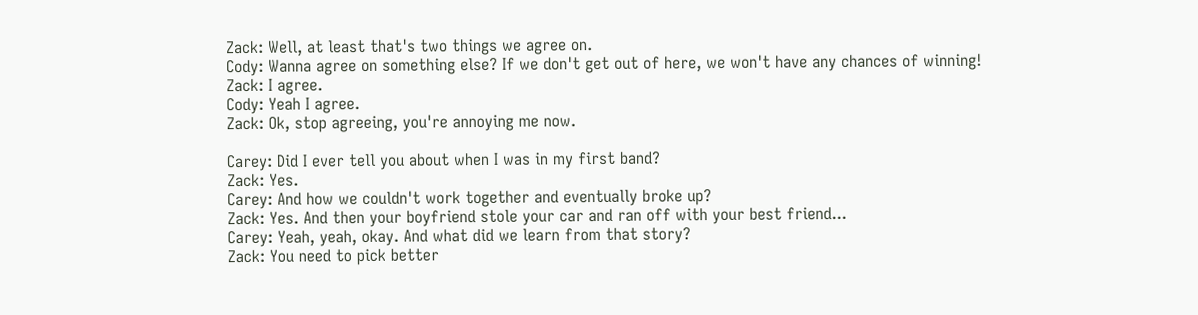Zack: Well, at least that's two things we agree on.
Cody: Wanna agree on something else? If we don't get out of here, we won't have any chances of winning!
Zack: I agree.
Cody: Yeah I agree.
Zack: Ok, stop agreeing, you're annoying me now.

Carey: Did I ever tell you about when I was in my first band?
Zack: Yes.
Carey: And how we couldn't work together and eventually broke up?
Zack: Yes. And then your boyfriend stole your car and ran off with your best friend...
Carey: Yeah, yeah, okay. And what did we learn from that story?
Zack: You need to pick better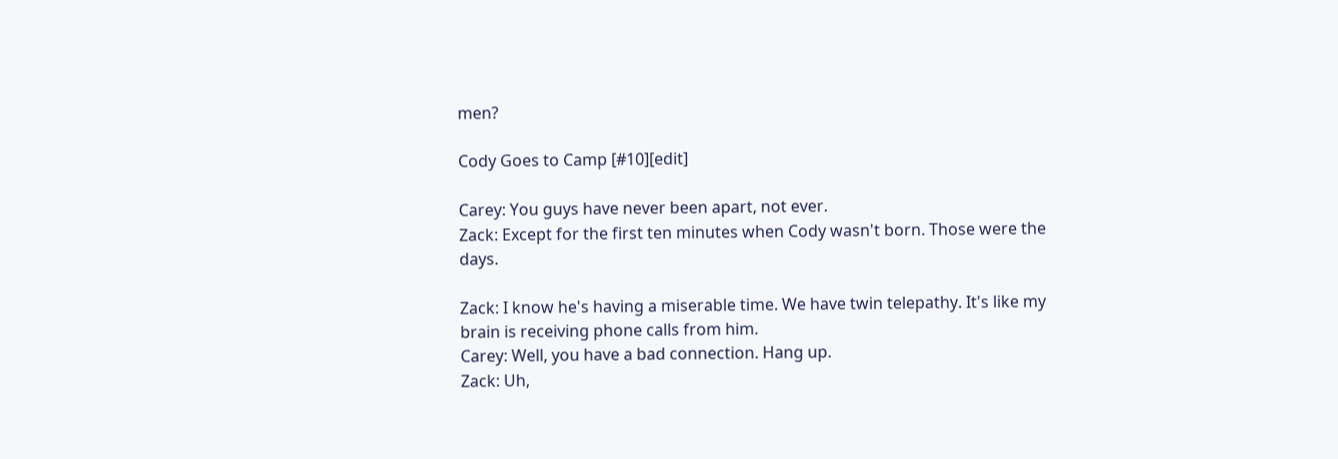men?

Cody Goes to Camp [#10][edit]

Carey: You guys have never been apart, not ever.
Zack: Except for the first ten minutes when Cody wasn't born. Those were the days.

Zack: I know he's having a miserable time. We have twin telepathy. It's like my brain is receiving phone calls from him.
Carey: Well, you have a bad connection. Hang up.
Zack: Uh,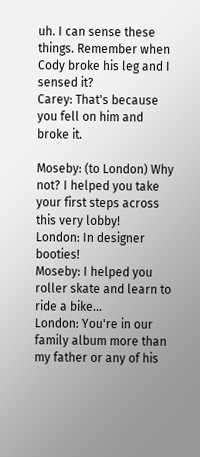uh. I can sense these things. Remember when Cody broke his leg and I sensed it?
Carey: That's because you fell on him and broke it.

Moseby: (to London) Why not? I helped you take your first steps across this very lobby!
London: In designer booties!
Moseby: I helped you roller skate and learn to ride a bike...
London: You're in our family album more than my father or any of his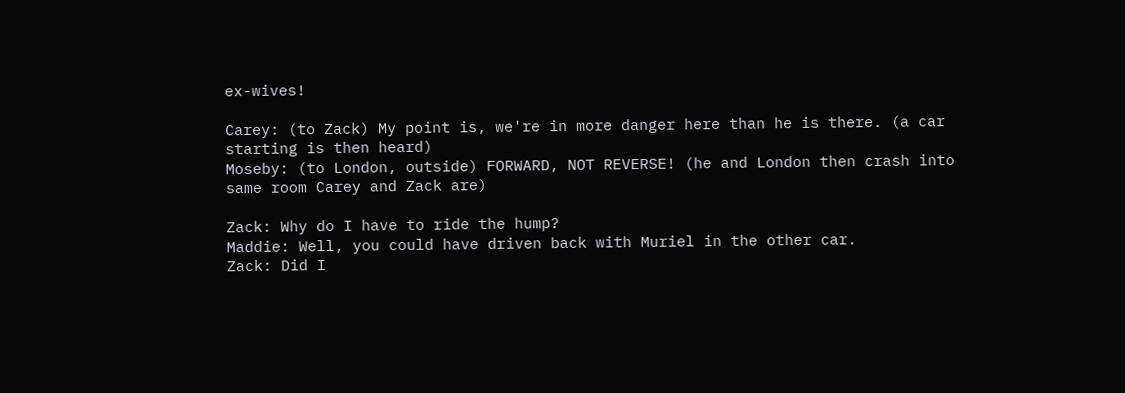ex-wives!

Carey: (to Zack) My point is, we're in more danger here than he is there. (a car starting is then heard)
Moseby: (to London, outside) FORWARD, NOT REVERSE! (he and London then crash into same room Carey and Zack are)

Zack: Why do I have to ride the hump?
Maddie: Well, you could have driven back with Muriel in the other car.
Zack: Did I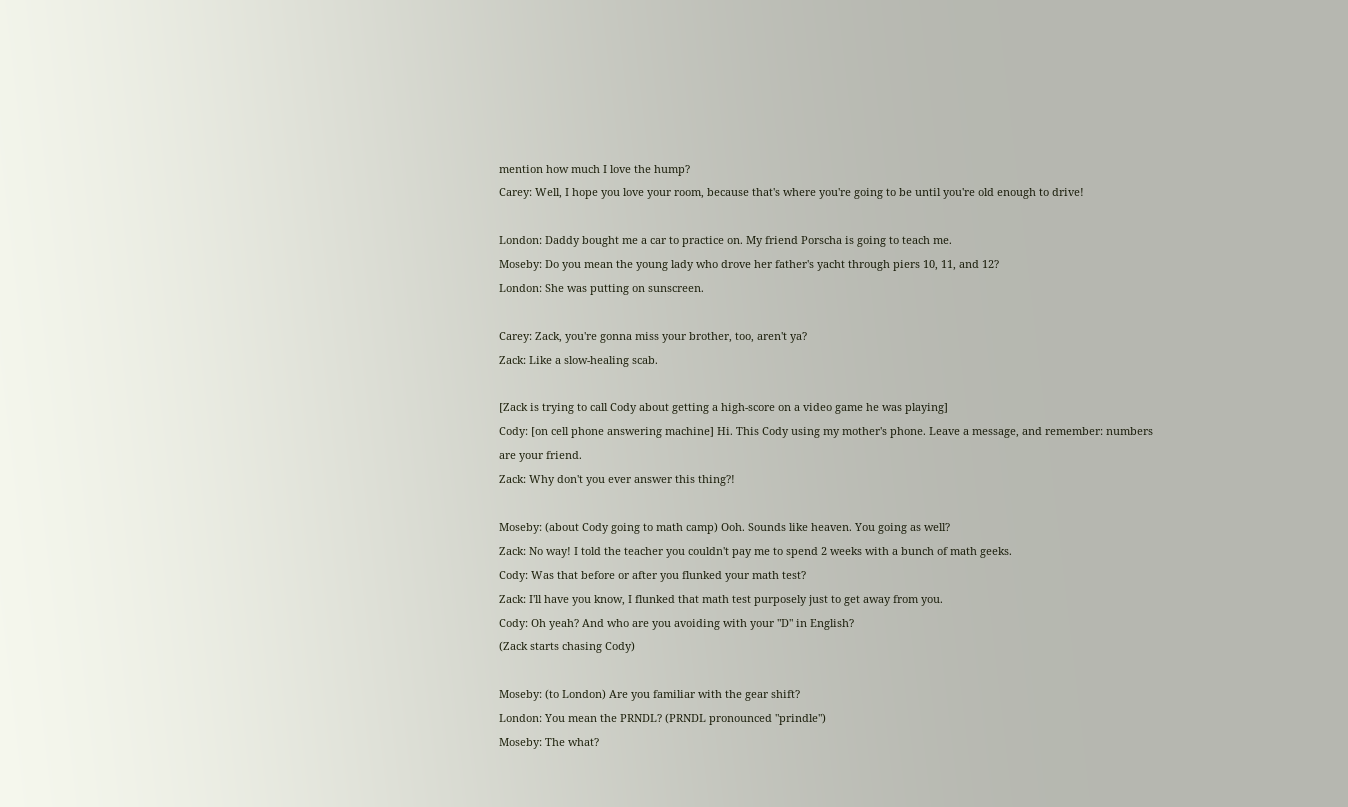mention how much I love the hump?
Carey: Well, I hope you love your room, because that's where you're going to be until you're old enough to drive!

London: Daddy bought me a car to practice on. My friend Porscha is going to teach me.
Moseby: Do you mean the young lady who drove her father's yacht through piers 10, 11, and 12?
London: She was putting on sunscreen.

Carey: Zack, you're gonna miss your brother, too, aren't ya?
Zack: Like a slow-healing scab.

[Zack is trying to call Cody about getting a high-score on a video game he was playing]
Cody: [on cell phone answering machine] Hi. This Cody using my mother's phone. Leave a message, and remember: numbers are your friend.
Zack: Why don't you ever answer this thing?!

Moseby: (about Cody going to math camp) Ooh. Sounds like heaven. You going as well?
Zack: No way! I told the teacher you couldn't pay me to spend 2 weeks with a bunch of math geeks.
Cody: Was that before or after you flunked your math test?
Zack: I'll have you know, I flunked that math test purposely just to get away from you.
Cody: Oh yeah? And who are you avoiding with your "D" in English?
(Zack starts chasing Cody)

Moseby: (to London) Are you familiar with the gear shift?
London: You mean the PRNDL? (PRNDL pronounced "prindle")
Moseby: The what?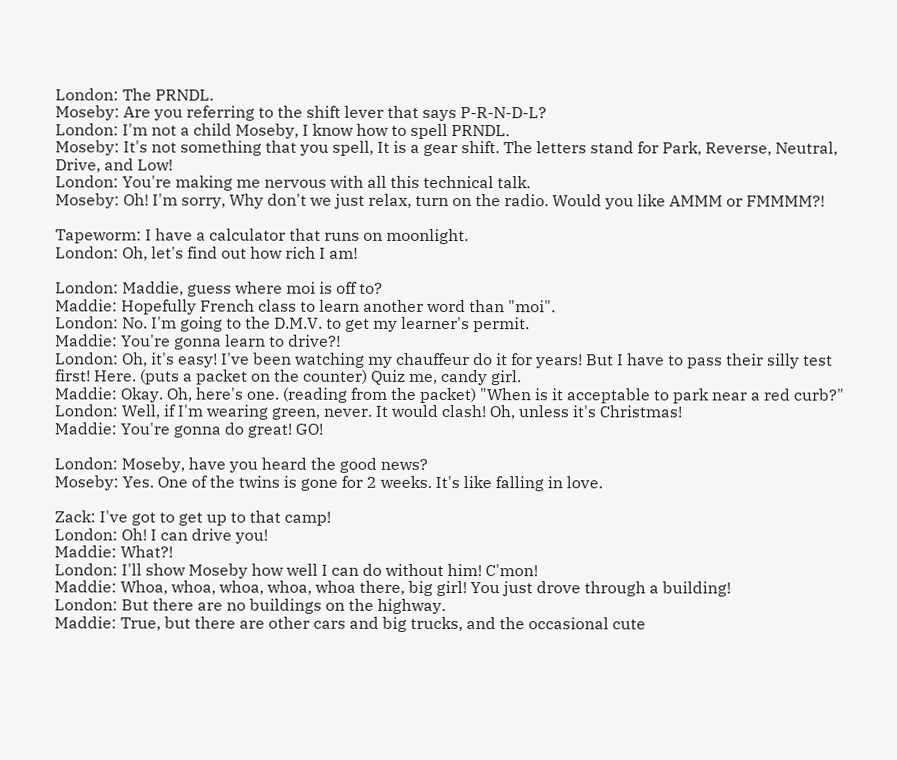London: The PRNDL.
Moseby: Are you referring to the shift lever that says P-R-N-D-L?
London: I'm not a child Moseby, I know how to spell PRNDL.
Moseby: It's not something that you spell, It is a gear shift. The letters stand for Park, Reverse, Neutral, Drive, and Low!
London: You're making me nervous with all this technical talk.
Moseby: Oh! I'm sorry, Why don't we just relax, turn on the radio. Would you like AMMM or FMMMM?!

Tapeworm: I have a calculator that runs on moonlight.
London: Oh, let's find out how rich I am!

London: Maddie, guess where moi is off to?
Maddie: Hopefully French class to learn another word than "moi".
London: No. I'm going to the D.M.V. to get my learner's permit.
Maddie: You're gonna learn to drive?!
London: Oh, it's easy! I've been watching my chauffeur do it for years! But I have to pass their silly test first! Here. (puts a packet on the counter) Quiz me, candy girl.
Maddie: Okay. Oh, here's one. (reading from the packet) "When is it acceptable to park near a red curb?"
London: Well, if I'm wearing green, never. It would clash! Oh, unless it's Christmas!
Maddie: You're gonna do great! GO!

London: Moseby, have you heard the good news?
Moseby: Yes. One of the twins is gone for 2 weeks. It's like falling in love.

Zack: I've got to get up to that camp!
London: Oh! I can drive you!
Maddie: What?!
London: I'll show Moseby how well I can do without him! C'mon!
Maddie: Whoa, whoa, whoa, whoa, whoa there, big girl! You just drove through a building!
London: But there are no buildings on the highway.
Maddie: True, but there are other cars and big trucks, and the occasional cute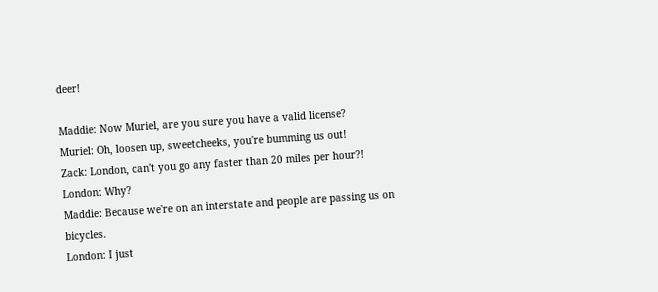deer!

Maddie: Now Muriel, are you sure you have a valid license?
Muriel: Oh, loosen up, sweetcheeks, you're bumming us out!
Zack: London, can't you go any faster than 20 miles per hour?!
London: Why?
Maddie: Because we're on an interstate and people are passing us on bicycles.
London: I just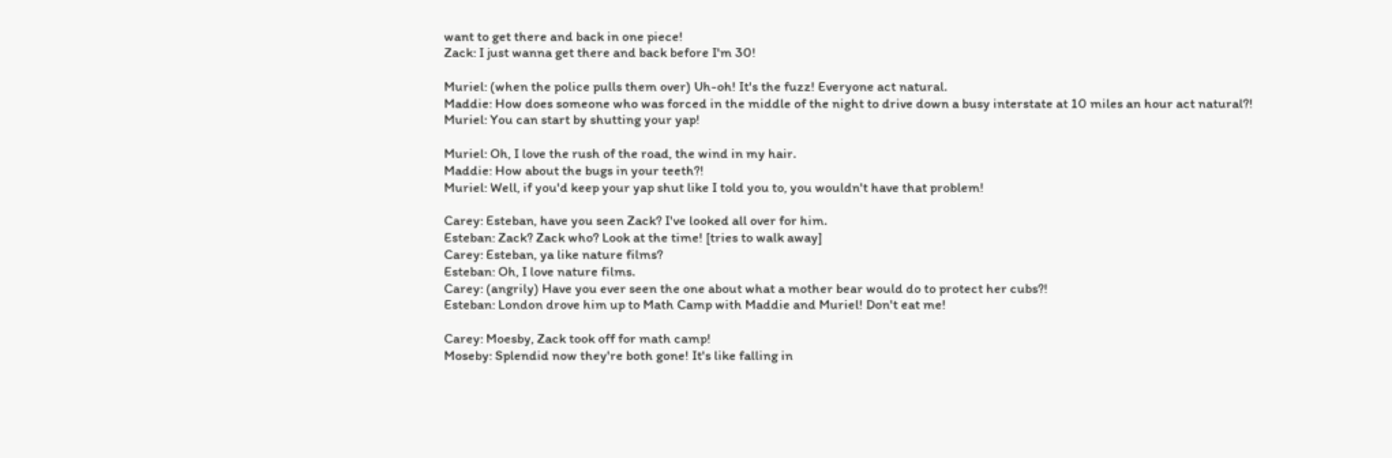want to get there and back in one piece!
Zack: I just wanna get there and back before I'm 30!

Muriel: (when the police pulls them over) Uh-oh! It's the fuzz! Everyone act natural.
Maddie: How does someone who was forced in the middle of the night to drive down a busy interstate at 10 miles an hour act natural?!
Muriel: You can start by shutting your yap!

Muriel: Oh, I love the rush of the road, the wind in my hair.
Maddie: How about the bugs in your teeth?!
Muriel: Well, if you'd keep your yap shut like I told you to, you wouldn't have that problem!

Carey: Esteban, have you seen Zack? I've looked all over for him.
Esteban: Zack? Zack who? Look at the time! [tries to walk away]
Carey: Esteban, ya like nature films?
Esteban: Oh, I love nature films.
Carey: (angrily) Have you ever seen the one about what a mother bear would do to protect her cubs?!
Esteban: London drove him up to Math Camp with Maddie and Muriel! Don't eat me!

Carey: Moesby, Zack took off for math camp!
Moseby: Splendid now they're both gone! It's like falling in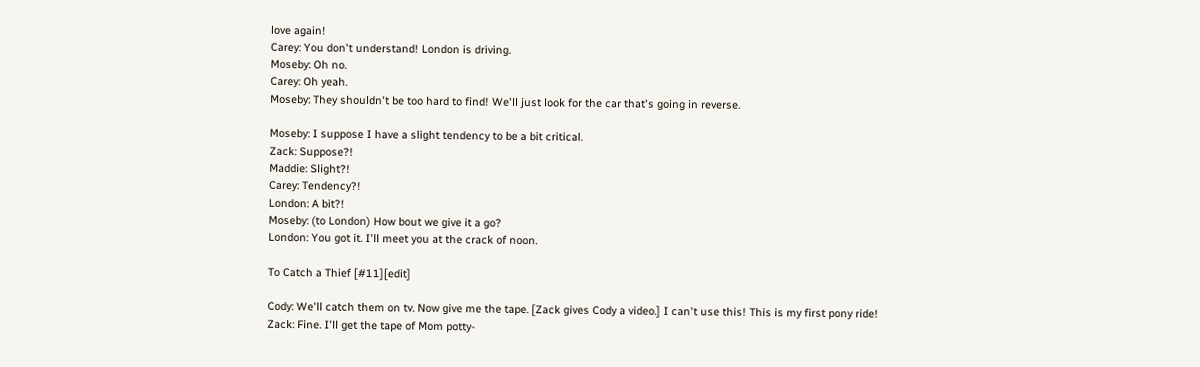love again!
Carey: You don't understand! London is driving.
Moseby: Oh no.
Carey: Oh yeah.
Moseby: They shouldn't be too hard to find! We'll just look for the car that's going in reverse.

Moseby: I suppose I have a slight tendency to be a bit critical.
Zack: Suppose?!
Maddie: Slight?!
Carey: Tendency?!
London: A bit?!
Moseby: (to London) How bout we give it a go?
London: You got it. I'll meet you at the crack of noon.

To Catch a Thief [#11][edit]

Cody: We'll catch them on tv. Now give me the tape. [Zack gives Cody a video.] I can't use this! This is my first pony ride!
Zack: Fine. I'll get the tape of Mom potty-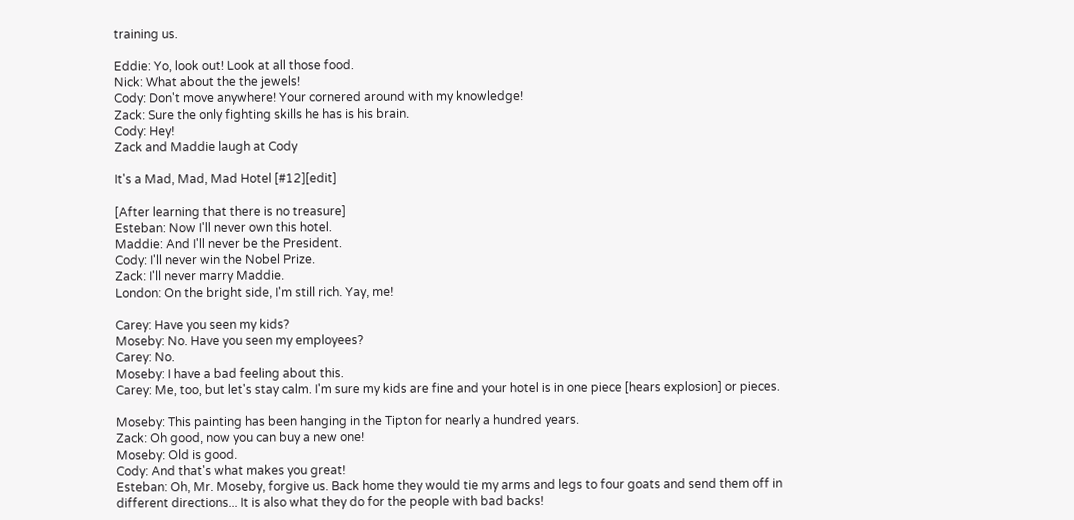training us.

Eddie: Yo, look out! Look at all those food.
Nick: What about the the jewels!
Cody: Don't move anywhere! Your cornered around with my knowledge!
Zack: Sure the only fighting skills he has is his brain.
Cody: Hey!
Zack and Maddie laugh at Cody

It's a Mad, Mad, Mad Hotel [#12][edit]

[After learning that there is no treasure]
Esteban: Now I'll never own this hotel.
Maddie: And I'll never be the President.
Cody: I'll never win the Nobel Prize.
Zack: I'll never marry Maddie.
London: On the bright side, I'm still rich. Yay, me!

Carey: Have you seen my kids?
Moseby: No. Have you seen my employees?
Carey: No.
Moseby: I have a bad feeling about this.
Carey: Me, too, but let's stay calm. I'm sure my kids are fine and your hotel is in one piece [hears explosion] or pieces.

Moseby: This painting has been hanging in the Tipton for nearly a hundred years.
Zack: Oh good, now you can buy a new one!
Moseby: Old is good.
Cody: And that's what makes you great!
Esteban: Oh, Mr. Moseby, forgive us. Back home they would tie my arms and legs to four goats and send them off in different directions... It is also what they do for the people with bad backs!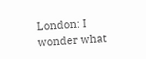London: I wonder what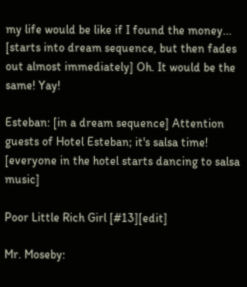my life would be like if I found the money... [starts into dream sequence, but then fades out almost immediately] Oh. It would be the same! Yay!

Esteban: [in a dream sequence] Attention guests of Hotel Esteban; it's salsa time! [everyone in the hotel starts dancing to salsa music]

Poor Little Rich Girl [#13][edit]

Mr. Moseby: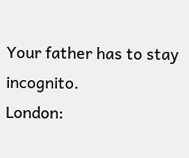Your father has to stay incognito.
London: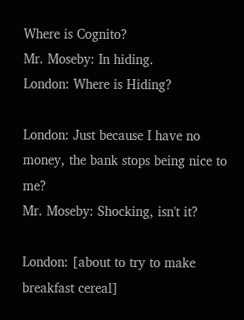Where is Cognito?
Mr. Moseby: In hiding.
London: Where is Hiding?

London: Just because I have no money, the bank stops being nice to me?
Mr. Moseby: Shocking, isn't it?

London: [about to try to make breakfast cereal]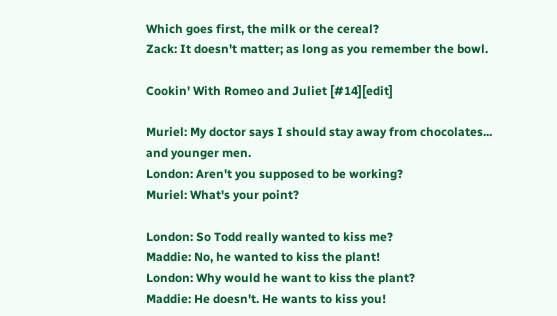Which goes first, the milk or the cereal?
Zack: It doesn't matter; as long as you remember the bowl.

Cookin' With Romeo and Juliet [#14][edit]

Muriel: My doctor says I should stay away from chocolates... and younger men.
London: Aren't you supposed to be working?
Muriel: What's your point?

London: So Todd really wanted to kiss me?
Maddie: No, he wanted to kiss the plant!
London: Why would he want to kiss the plant?
Maddie: He doesn't. He wants to kiss you!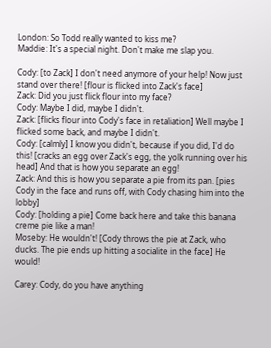London: So Todd really wanted to kiss me?
Maddie: It's a special night. Don't make me slap you.

Cody: [to Zack] I don't need anymore of your help! Now just stand over there! [flour is flicked into Zack's face]
Zack: Did you just flick flour into my face?
Cody: Maybe I did, maybe I didn't.
Zack: [flicks flour into Cody's face in retaliation] Well maybe I flicked some back, and maybe I didn't.
Cody: [calmly] I know you didn't, because if you did, I'd do this! [cracks an egg over Zack's egg, the yolk running over his head] And that is how you separate an egg!
Zack: And this is how you separate a pie from its pan. [pies Cody in the face and runs off, with Cody chasing him into the lobby]
Cody: [holding a pie] Come back here and take this banana creme pie like a man!
Moseby: He wouldn't! [Cody throws the pie at Zack, who ducks. The pie ends up hitting a socialite in the face] He would!

Carey: Cody, do you have anything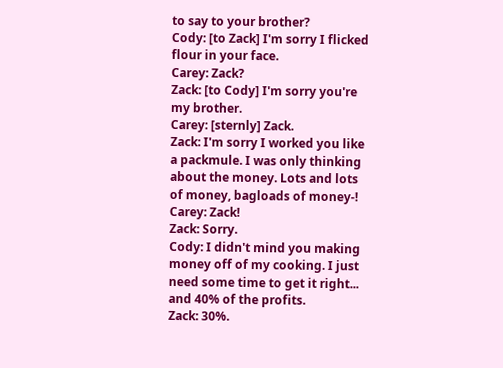to say to your brother?
Cody: [to Zack] I'm sorry I flicked flour in your face.
Carey: Zack?
Zack: [to Cody] I'm sorry you're my brother.
Carey: [sternly] Zack.
Zack: I'm sorry I worked you like a packmule. I was only thinking about the money. Lots and lots of money, bagloads of money-!
Carey: Zack!
Zack: Sorry.
Cody: I didn't mind you making money off of my cooking. I just need some time to get it right... and 40% of the profits.
Zack: 30%.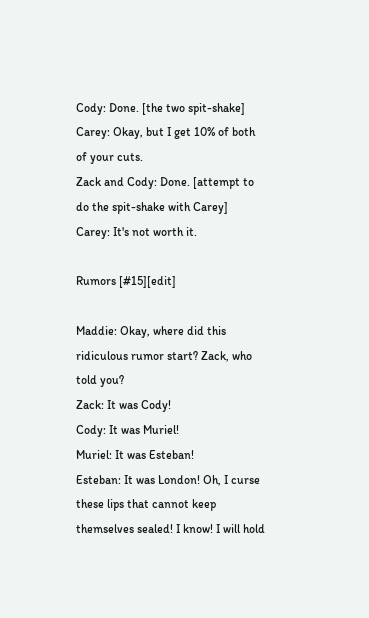Cody: Done. [the two spit-shake]
Carey: Okay, but I get 10% of both of your cuts.
Zack and Cody: Done. [attempt to do the spit-shake with Carey]
Carey: It's not worth it.

Rumors [#15][edit]

Maddie: Okay, where did this ridiculous rumor start? Zack, who told you?
Zack: It was Cody!
Cody: It was Muriel!
Muriel: It was Esteban!
Esteban: It was London! Oh, I curse these lips that cannot keep themselves sealed! I know! I will hold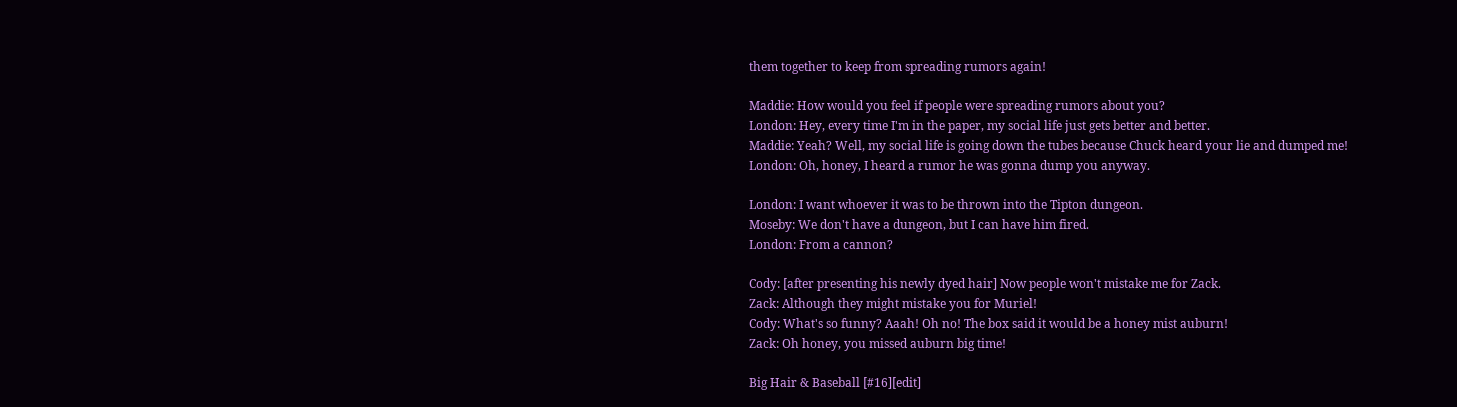them together to keep from spreading rumors again!

Maddie: How would you feel if people were spreading rumors about you?
London: Hey, every time I'm in the paper, my social life just gets better and better.
Maddie: Yeah? Well, my social life is going down the tubes because Chuck heard your lie and dumped me!
London: Oh, honey, I heard a rumor he was gonna dump you anyway.

London: I want whoever it was to be thrown into the Tipton dungeon.
Moseby: We don't have a dungeon, but I can have him fired.
London: From a cannon?

Cody: [after presenting his newly dyed hair] Now people won't mistake me for Zack.
Zack: Although they might mistake you for Muriel!
Cody: What's so funny? Aaah! Oh no! The box said it would be a honey mist auburn!
Zack: Oh honey, you missed auburn big time!

Big Hair & Baseball [#16][edit]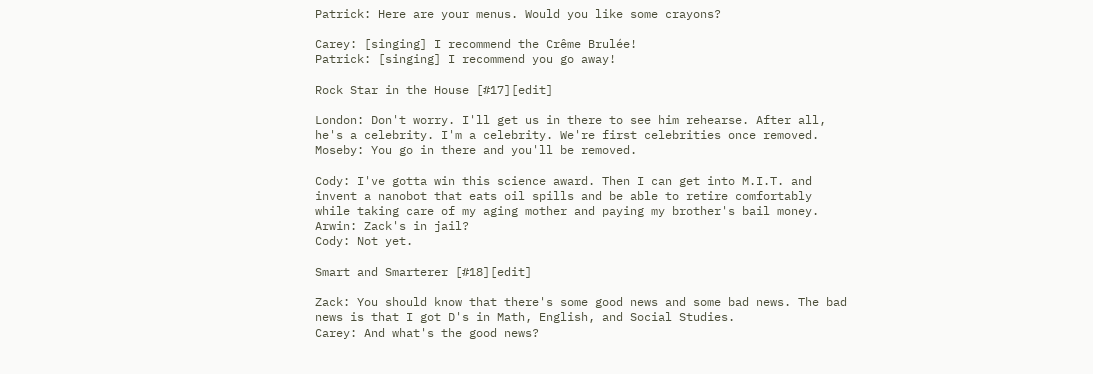Patrick: Here are your menus. Would you like some crayons?

Carey: [singing] I recommend the Crême Brulée!
Patrick: [singing] I recommend you go away!

Rock Star in the House [#17][edit]

London: Don't worry. I'll get us in there to see him rehearse. After all, he's a celebrity. I'm a celebrity. We're first celebrities once removed.
Moseby: You go in there and you'll be removed.

Cody: I've gotta win this science award. Then I can get into M.I.T. and invent a nanobot that eats oil spills and be able to retire comfortably while taking care of my aging mother and paying my brother's bail money.
Arwin: Zack's in jail?
Cody: Not yet.

Smart and Smarterer [#18][edit]

Zack: You should know that there's some good news and some bad news. The bad news is that I got D's in Math, English, and Social Studies.
Carey: And what's the good news?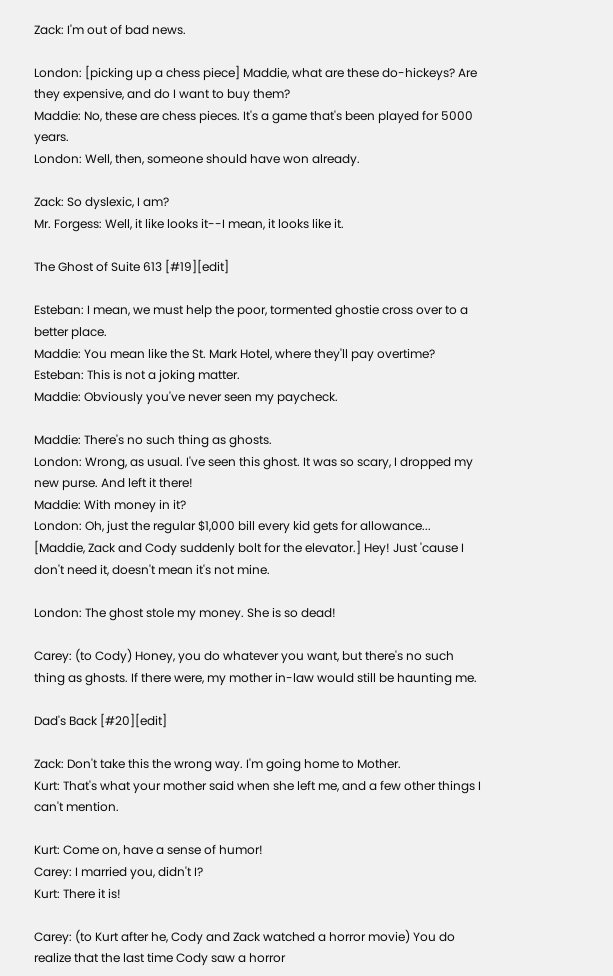Zack: I'm out of bad news.

London: [picking up a chess piece] Maddie, what are these do-hickeys? Are they expensive, and do I want to buy them?
Maddie: No, these are chess pieces. It's a game that's been played for 5000 years.
London: Well, then, someone should have won already.

Zack: So dyslexic, I am?
Mr. Forgess: Well, it like looks it--I mean, it looks like it.

The Ghost of Suite 613 [#19][edit]

Esteban: I mean, we must help the poor, tormented ghostie cross over to a better place.
Maddie: You mean like the St. Mark Hotel, where they'll pay overtime?
Esteban: This is not a joking matter.
Maddie: Obviously you've never seen my paycheck.

Maddie: There's no such thing as ghosts.
London: Wrong, as usual. I've seen this ghost. It was so scary, I dropped my new purse. And left it there!
Maddie: With money in it?
London: Oh, just the regular $1,000 bill every kid gets for allowance... [Maddie, Zack and Cody suddenly bolt for the elevator.] Hey! Just 'cause I don't need it, doesn't mean it's not mine.

London: The ghost stole my money. She is so dead!

Carey: (to Cody) Honey, you do whatever you want, but there's no such thing as ghosts. If there were, my mother in-law would still be haunting me.

Dad's Back [#20][edit]

Zack: Don't take this the wrong way. I'm going home to Mother.
Kurt: That's what your mother said when she left me, and a few other things I can't mention.

Kurt: Come on, have a sense of humor!
Carey: I married you, didn't I?
Kurt: There it is!

Carey: (to Kurt after he, Cody and Zack watched a horror movie) You do realize that the last time Cody saw a horror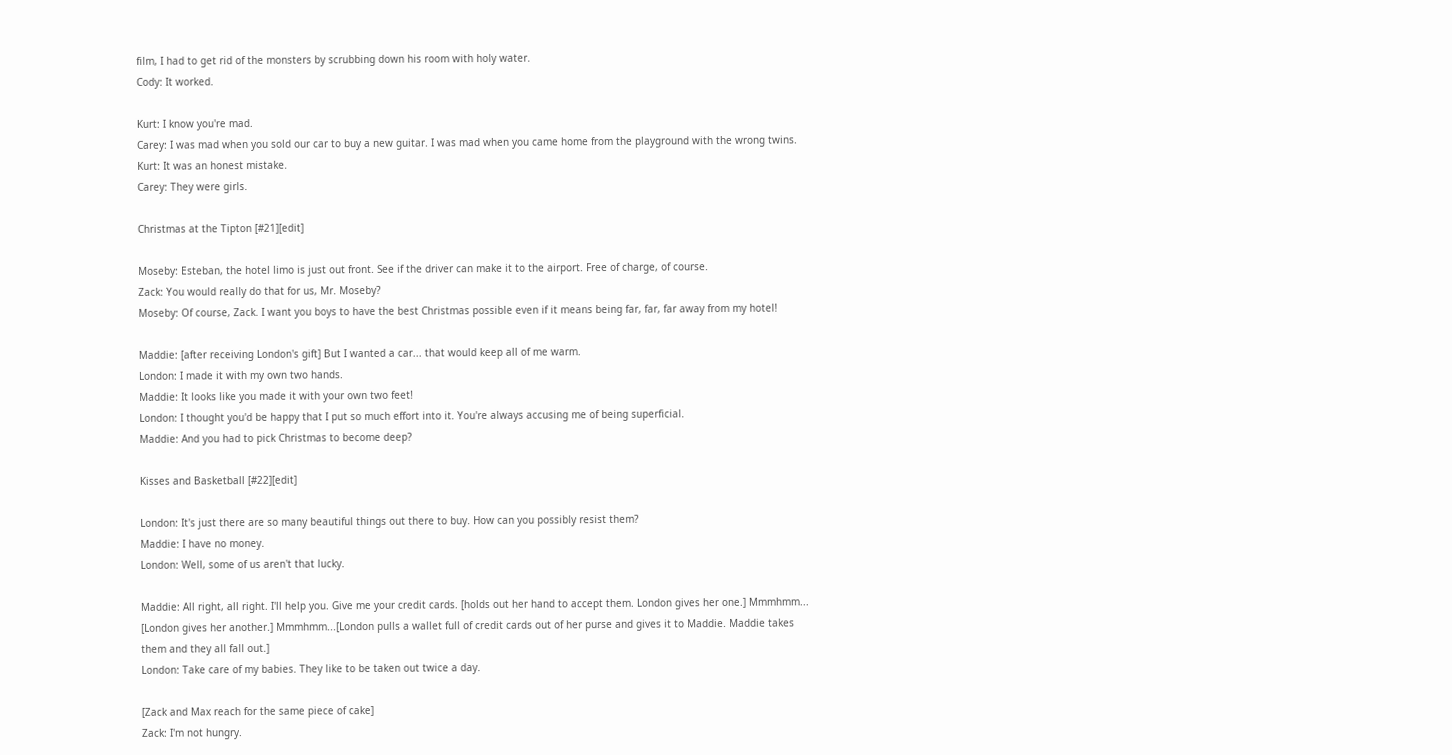film, I had to get rid of the monsters by scrubbing down his room with holy water.
Cody: It worked.

Kurt: I know you're mad.
Carey: I was mad when you sold our car to buy a new guitar. I was mad when you came home from the playground with the wrong twins.
Kurt: It was an honest mistake.
Carey: They were girls.

Christmas at the Tipton [#21][edit]

Moseby: Esteban, the hotel limo is just out front. See if the driver can make it to the airport. Free of charge, of course.
Zack: You would really do that for us, Mr. Moseby?
Moseby: Of course, Zack. I want you boys to have the best Christmas possible even if it means being far, far, far away from my hotel!

Maddie: [after receiving London's gift] But I wanted a car... that would keep all of me warm.
London: I made it with my own two hands.
Maddie: It looks like you made it with your own two feet!
London: I thought you'd be happy that I put so much effort into it. You're always accusing me of being superficial.
Maddie: And you had to pick Christmas to become deep?

Kisses and Basketball [#22][edit]

London: It's just there are so many beautiful things out there to buy. How can you possibly resist them?
Maddie: I have no money.
London: Well, some of us aren't that lucky.

Maddie: All right, all right. I'll help you. Give me your credit cards. [holds out her hand to accept them. London gives her one.] Mmmhmm... [London gives her another.] Mmmhmm...[London pulls a wallet full of credit cards out of her purse and gives it to Maddie. Maddie takes them and they all fall out.]
London: Take care of my babies. They like to be taken out twice a day.

[Zack and Max reach for the same piece of cake]
Zack: I'm not hungry.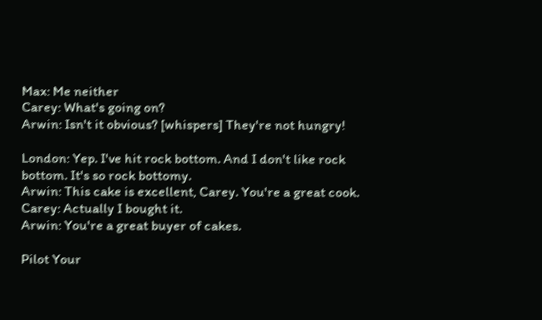Max: Me neither
Carey: What's going on?
Arwin: Isn't it obvious? [whispers] They're not hungry!

London: Yep. I've hit rock bottom. And I don't like rock bottom. It's so rock bottomy.
Arwin: This cake is excellent, Carey. You're a great cook.
Carey: Actually I bought it.
Arwin: You're a great buyer of cakes.

Pilot Your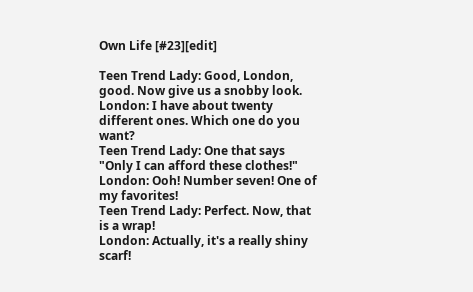Own Life [#23][edit]

Teen Trend Lady: Good, London, good. Now give us a snobby look.
London: I have about twenty different ones. Which one do you want?
Teen Trend Lady: One that says "Only I can afford these clothes!"
London: Ooh! Number seven! One of my favorites!
Teen Trend Lady: Perfect. Now, that is a wrap!
London: Actually, it's a really shiny scarf!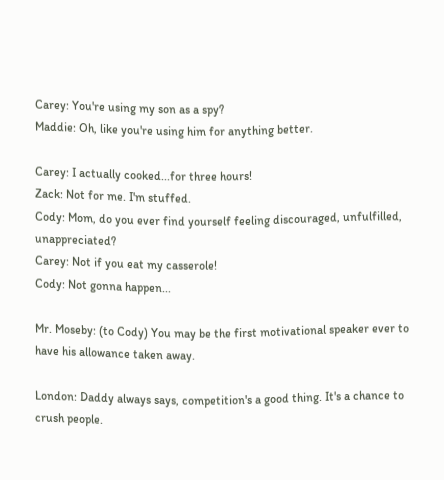Carey: You're using my son as a spy?
Maddie: Oh, like you're using him for anything better.

Carey: I actually cooked...for three hours!
Zack: Not for me. I'm stuffed.
Cody: Mom, do you ever find yourself feeling discouraged, unfulfilled, unappreciated?
Carey: Not if you eat my casserole!
Cody: Not gonna happen...

Mr. Moseby: (to Cody) You may be the first motivational speaker ever to have his allowance taken away.

London: Daddy always says, competition's a good thing. It's a chance to crush people.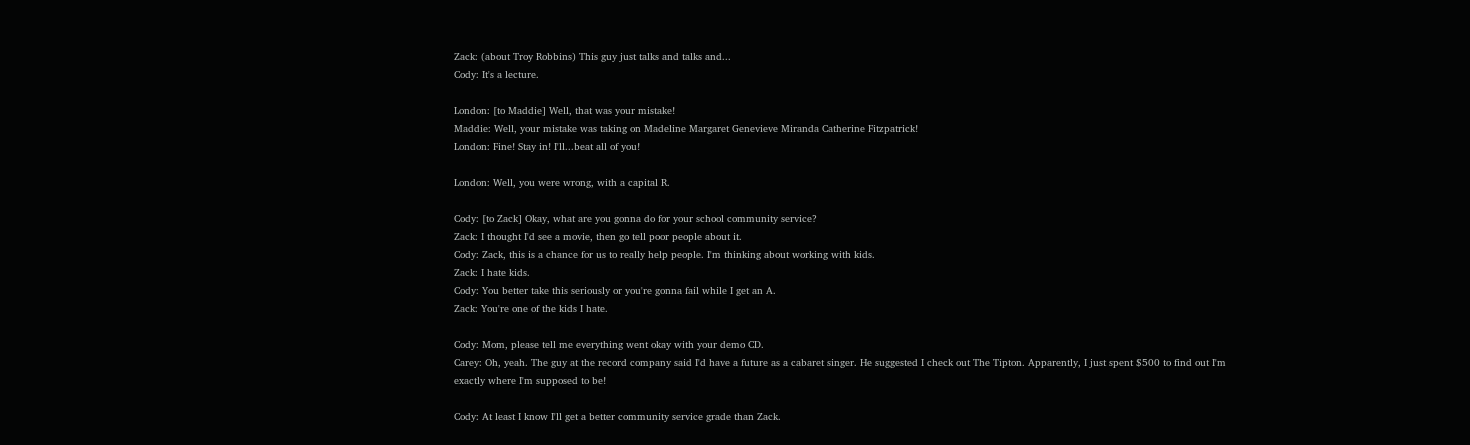Zack: (about Troy Robbins) This guy just talks and talks and...
Cody: It's a lecture.

London: [to Maddie] Well, that was your mistake!
Maddie: Well, your mistake was taking on Madeline Margaret Genevieve Miranda Catherine Fitzpatrick!
London: Fine! Stay in! I'll...beat all of you!

London: Well, you were wrong, with a capital R.

Cody: [to Zack] Okay, what are you gonna do for your school community service?
Zack: I thought I'd see a movie, then go tell poor people about it.
Cody: Zack, this is a chance for us to really help people. I'm thinking about working with kids.
Zack: I hate kids.
Cody: You better take this seriously or you're gonna fail while I get an A.
Zack: You're one of the kids I hate.

Cody: Mom, please tell me everything went okay with your demo CD.
Carey: Oh, yeah. The guy at the record company said I'd have a future as a cabaret singer. He suggested I check out The Tipton. Apparently, I just spent $500 to find out I'm exactly where I'm supposed to be!

Cody: At least I know I'll get a better community service grade than Zack.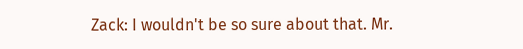Zack: I wouldn't be so sure about that. Mr.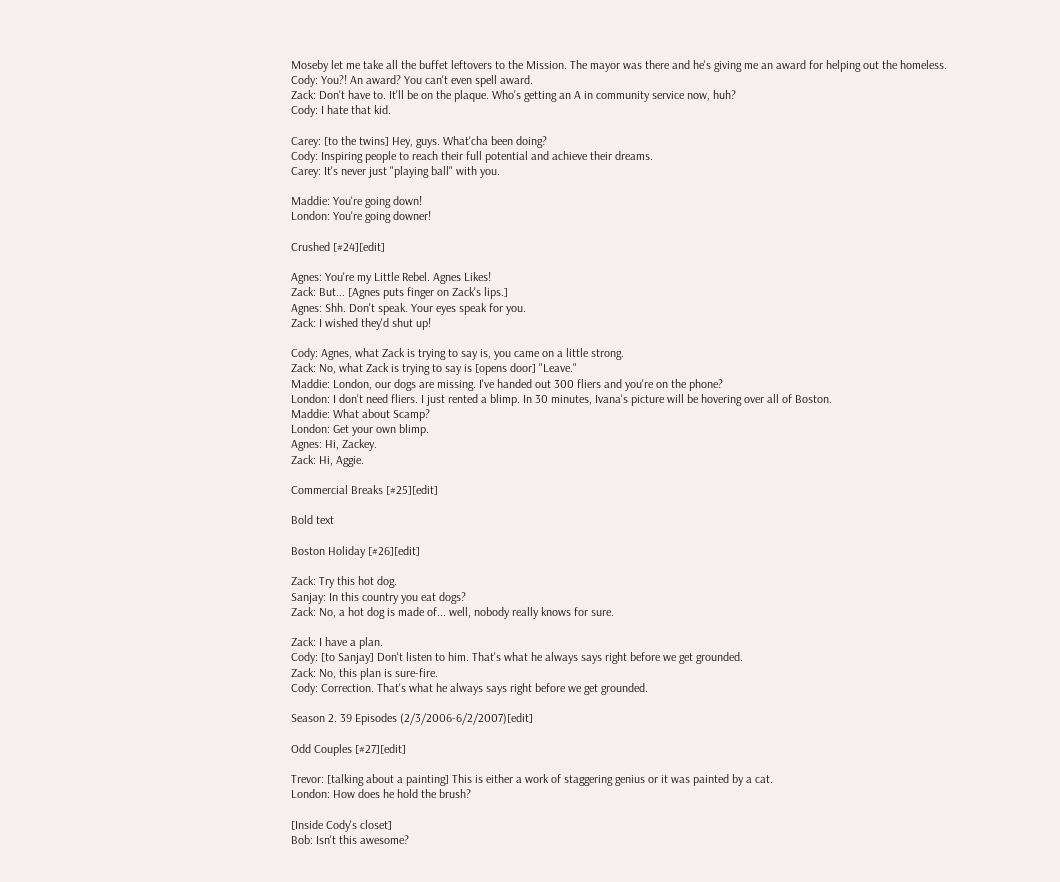Moseby let me take all the buffet leftovers to the Mission. The mayor was there and he's giving me an award for helping out the homeless.
Cody: You?! An award? You can't even spell award.
Zack: Don't have to. It'll be on the plaque. Who's getting an A in community service now, huh?
Cody: I hate that kid.

Carey: [to the twins] Hey, guys. What'cha been doing?
Cody: Inspiring people to reach their full potential and achieve their dreams.
Carey: It's never just "playing ball" with you.

Maddie: You're going down!
London: You're going downer!

Crushed [#24][edit]

Agnes: You're my Little Rebel. Agnes Likes!
Zack: But... [Agnes puts finger on Zack's lips.]
Agnes: Shh. Don't speak. Your eyes speak for you.
Zack: I wished they'd shut up!

Cody: Agnes, what Zack is trying to say is, you came on a little strong.
Zack: No, what Zack is trying to say is [opens door] "Leave."
Maddie: London, our dogs are missing. I've handed out 300 fliers and you're on the phone?
London: I don't need fliers. I just rented a blimp. In 30 minutes, Ivana's picture will be hovering over all of Boston.
Maddie: What about Scamp?
London: Get your own blimp.
Agnes: Hi, Zackey.
Zack: Hi, Aggie.

Commercial Breaks [#25][edit]

Bold text

Boston Holiday [#26][edit]

Zack: Try this hot dog.
Sanjay: In this country you eat dogs?
Zack: No, a hot dog is made of... well, nobody really knows for sure.

Zack: I have a plan.
Cody: [to Sanjay] Don't listen to him. That's what he always says right before we get grounded.
Zack: No, this plan is sure-fire.
Cody: Correction. That's what he always says right before we get grounded.

Season 2. 39 Episodes (2/3/2006-6/2/2007)[edit]

Odd Couples [#27][edit]

Trevor: [talking about a painting] This is either a work of staggering genius or it was painted by a cat.
London: How does he hold the brush?

[Inside Cody's closet]
Bob: Isn't this awesome?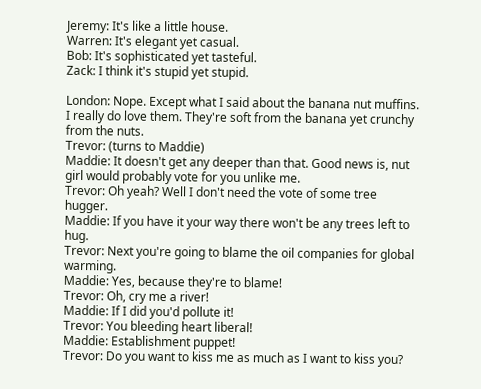Jeremy: It's like a little house.
Warren: It's elegant yet casual.
Bob: It's sophisticated yet tasteful.
Zack: I think it's stupid yet stupid.

London: Nope. Except what I said about the banana nut muffins. I really do love them. They're soft from the banana yet crunchy from the nuts.
Trevor: (turns to Maddie)
Maddie: It doesn't get any deeper than that. Good news is, nut girl would probably vote for you unlike me.
Trevor: Oh yeah? Well I don't need the vote of some tree hugger.
Maddie: If you have it your way there won't be any trees left to hug.
Trevor: Next you're going to blame the oil companies for global warming.
Maddie: Yes, because they're to blame!
Trevor: Oh, cry me a river!
Maddie: If I did you'd pollute it!
Trevor: You bleeding heart liberal!
Maddie: Establishment puppet!
Trevor: Do you want to kiss me as much as I want to kiss you?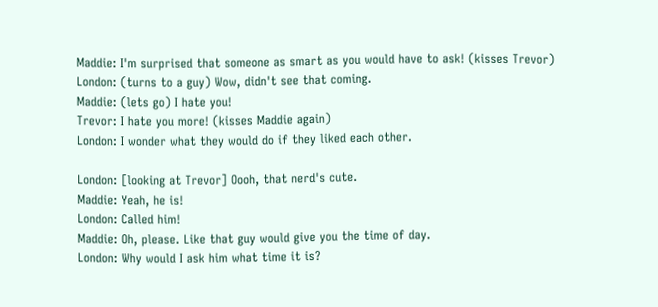Maddie: I'm surprised that someone as smart as you would have to ask! (kisses Trevor)
London: (turns to a guy) Wow, didn't see that coming.
Maddie: (lets go) I hate you!
Trevor: I hate you more! (kisses Maddie again)
London: I wonder what they would do if they liked each other.

London: [looking at Trevor] Oooh, that nerd's cute.
Maddie: Yeah, he is!
London: Called him!
Maddie: Oh, please. Like that guy would give you the time of day.
London: Why would I ask him what time it is?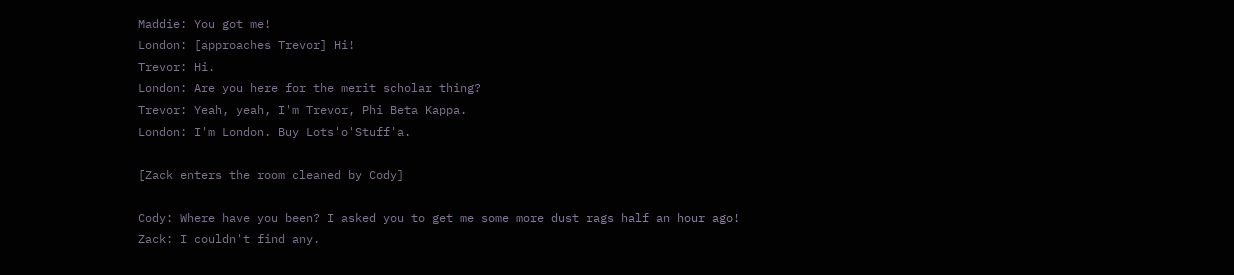Maddie: You got me!
London: [approaches Trevor] Hi!
Trevor: Hi.
London: Are you here for the merit scholar thing?
Trevor: Yeah, yeah, I'm Trevor, Phi Beta Kappa.
London: I'm London. Buy Lots'o'Stuff'a.

[Zack enters the room cleaned by Cody]

Cody: Where have you been? I asked you to get me some more dust rags half an hour ago!
Zack: I couldn't find any.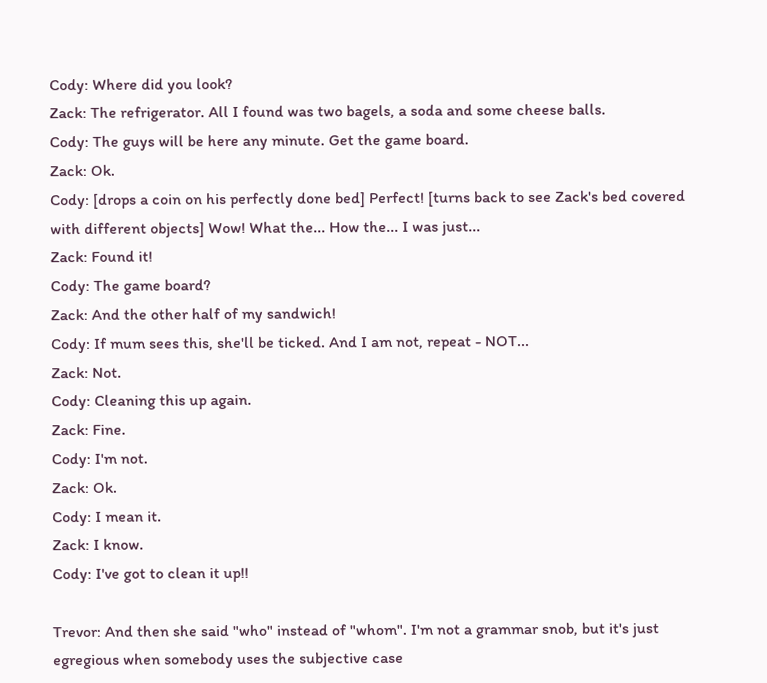Cody: Where did you look?
Zack: The refrigerator. All I found was two bagels, a soda and some cheese balls.
Cody: The guys will be here any minute. Get the game board.
Zack: Ok.
Cody: [drops a coin on his perfectly done bed] Perfect! [turns back to see Zack's bed covered with different objects] Wow! What the... How the... I was just...
Zack: Found it!
Cody: The game board?
Zack: And the other half of my sandwich!
Cody: If mum sees this, she'll be ticked. And I am not, repeat - NOT...
Zack: Not.
Cody: Cleaning this up again.
Zack: Fine.
Cody: I'm not.
Zack: Ok.
Cody: I mean it.
Zack: I know.
Cody: I've got to clean it up!!

Trevor: And then she said "who" instead of "whom". I'm not a grammar snob, but it's just egregious when somebody uses the subjective case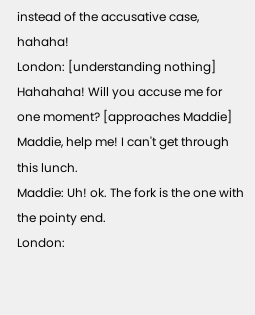instead of the accusative case, hahaha!
London: [understanding nothing] Hahahaha! Will you accuse me for one moment? [approaches Maddie] Maddie, help me! I can't get through this lunch.
Maddie: Uh! ok. The fork is the one with the pointy end.
London: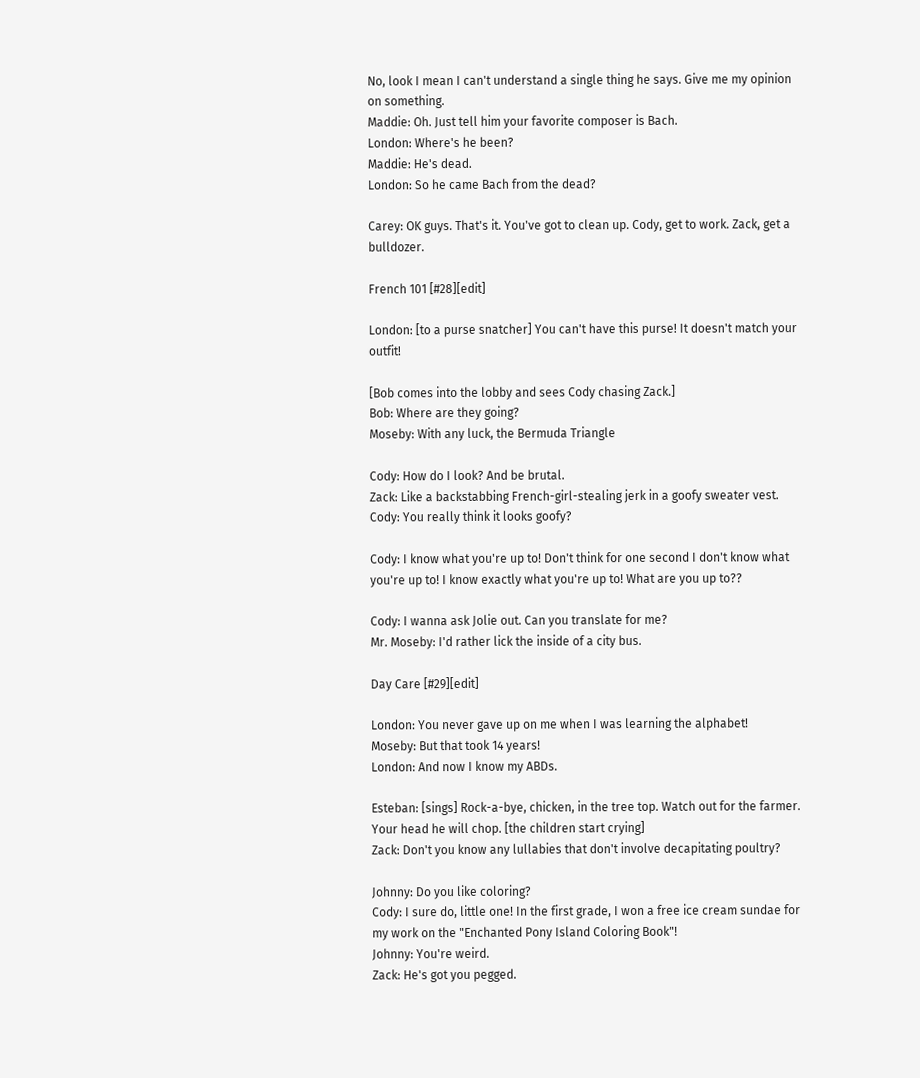No, look I mean I can't understand a single thing he says. Give me my opinion on something.
Maddie: Oh. Just tell him your favorite composer is Bach.
London: Where's he been?
Maddie: He's dead.
London: So he came Bach from the dead?

Carey: OK guys. That's it. You've got to clean up. Cody, get to work. Zack, get a bulldozer.

French 101 [#28][edit]

London: [to a purse snatcher] You can't have this purse! It doesn't match your outfit!

[Bob comes into the lobby and sees Cody chasing Zack.]
Bob: Where are they going?
Moseby: With any luck, the Bermuda Triangle

Cody: How do I look? And be brutal.
Zack: Like a backstabbing French-girl-stealing jerk in a goofy sweater vest.
Cody: You really think it looks goofy?

Cody: I know what you're up to! Don't think for one second I don't know what you're up to! I know exactly what you're up to! What are you up to??

Cody: I wanna ask Jolie out. Can you translate for me?
Mr. Moseby: I'd rather lick the inside of a city bus.

Day Care [#29][edit]

London: You never gave up on me when I was learning the alphabet!
Moseby: But that took 14 years!
London: And now I know my ABDs.

Esteban: [sings] Rock-a-bye, chicken, in the tree top. Watch out for the farmer. Your head he will chop. [the children start crying]
Zack: Don't you know any lullabies that don't involve decapitating poultry?

Johnny: Do you like coloring?
Cody: I sure do, little one! In the first grade, I won a free ice cream sundae for my work on the "Enchanted Pony Island Coloring Book"!
Johnny: You're weird.
Zack: He's got you pegged.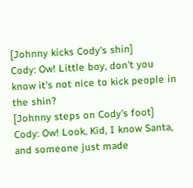[Johnny kicks Cody's shin]
Cody: Ow! Little boy, don't you know it's not nice to kick people in the shin?
[Johnny steps on Cody's foot]
Cody: Ow! Look, Kid, I know Santa, and someone just made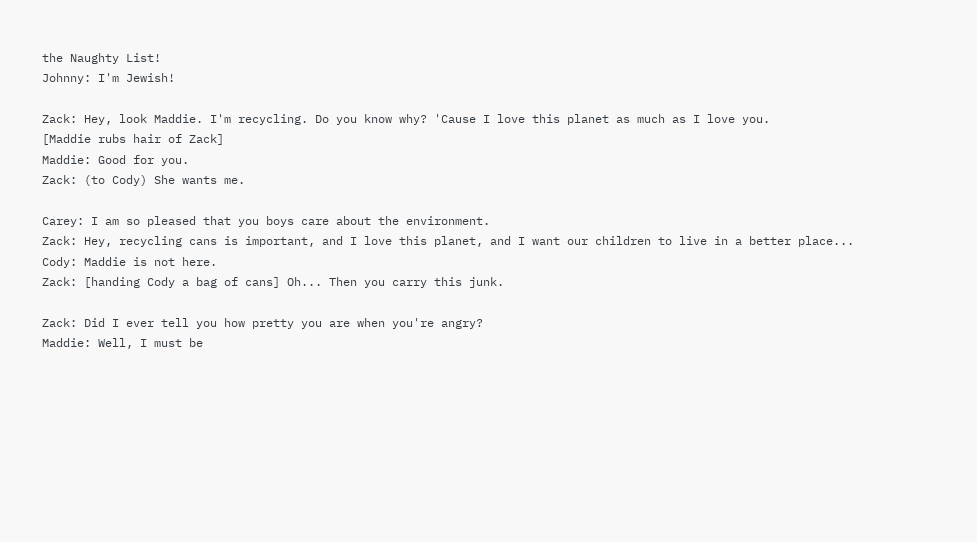the Naughty List!
Johnny: I'm Jewish!

Zack: Hey, look Maddie. I'm recycling. Do you know why? 'Cause I love this planet as much as I love you.
[Maddie rubs hair of Zack]
Maddie: Good for you.
Zack: (to Cody) She wants me.

Carey: I am so pleased that you boys care about the environment.
Zack: Hey, recycling cans is important, and I love this planet, and I want our children to live in a better place...
Cody: Maddie is not here.
Zack: [handing Cody a bag of cans] Oh... Then you carry this junk.

Zack: Did I ever tell you how pretty you are when you're angry?
Maddie: Well, I must be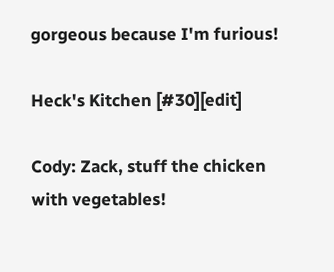gorgeous because I'm furious!

Heck's Kitchen [#30][edit]

Cody: Zack, stuff the chicken with vegetables!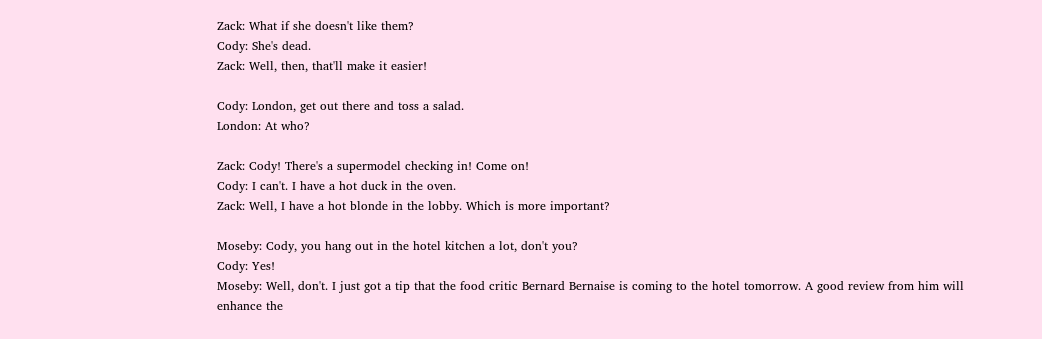Zack: What if she doesn't like them?
Cody: She's dead.
Zack: Well, then, that'll make it easier!

Cody: London, get out there and toss a salad.
London: At who?

Zack: Cody! There's a supermodel checking in! Come on!
Cody: I can't. I have a hot duck in the oven.
Zack: Well, I have a hot blonde in the lobby. Which is more important?

Moseby: Cody, you hang out in the hotel kitchen a lot, don't you?
Cody: Yes!
Moseby: Well, don't. I just got a tip that the food critic Bernard Bernaise is coming to the hotel tomorrow. A good review from him will enhance the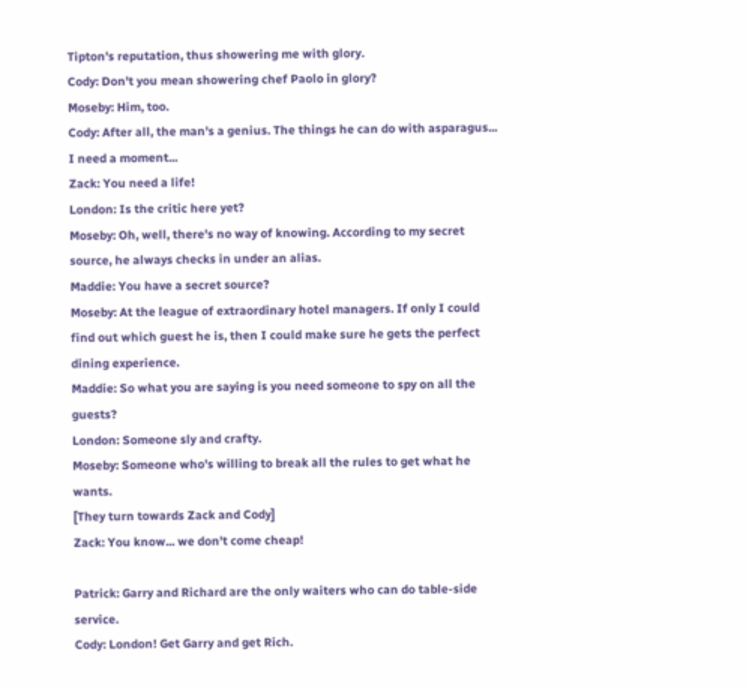Tipton's reputation, thus showering me with glory.
Cody: Don't you mean showering chef Paolo in glory?
Moseby: Him, too.
Cody: After all, the man's a genius. The things he can do with asparagus... I need a moment...
Zack: You need a life!
London: Is the critic here yet?
Moseby: Oh, well, there's no way of knowing. According to my secret source, he always checks in under an alias.
Maddie: You have a secret source?
Moseby: At the league of extraordinary hotel managers. If only I could find out which guest he is, then I could make sure he gets the perfect dining experience.
Maddie: So what you are saying is you need someone to spy on all the guests?
London: Someone sly and crafty.
Moseby: Someone who's willing to break all the rules to get what he wants.
[They turn towards Zack and Cody]
Zack: You know... we don't come cheap!

Patrick: Garry and Richard are the only waiters who can do table-side service.
Cody: London! Get Garry and get Rich.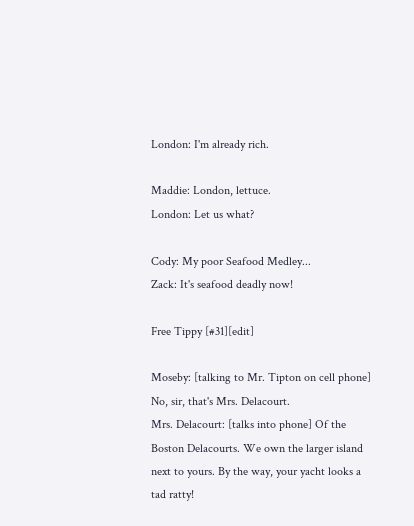London: I'm already rich.

Maddie: London, lettuce.
London: Let us what?

Cody: My poor Seafood Medley...
Zack: It's seafood deadly now!

Free Tippy [#31][edit]

Moseby: [talking to Mr. Tipton on cell phone] No, sir, that's Mrs. Delacourt.
Mrs. Delacourt: [talks into phone] Of the Boston Delacourts. We own the larger island next to yours. By the way, your yacht looks a tad ratty!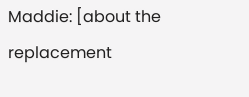Maddie: [about the replacement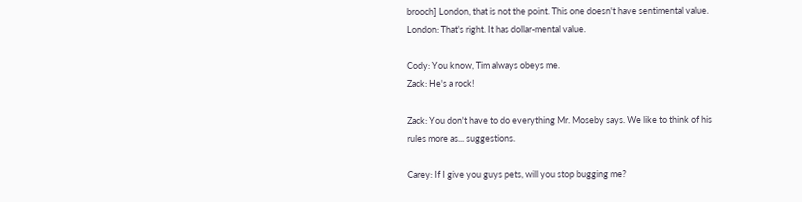brooch] London, that is not the point. This one doesn't have sentimental value.
London: That's right. It has dollar-mental value.

Cody: You know, Tim always obeys me.
Zack: He's a rock!

Zack: You don't have to do everything Mr. Moseby says. We like to think of his rules more as... suggestions.

Carey: If I give you guys pets, will you stop bugging me?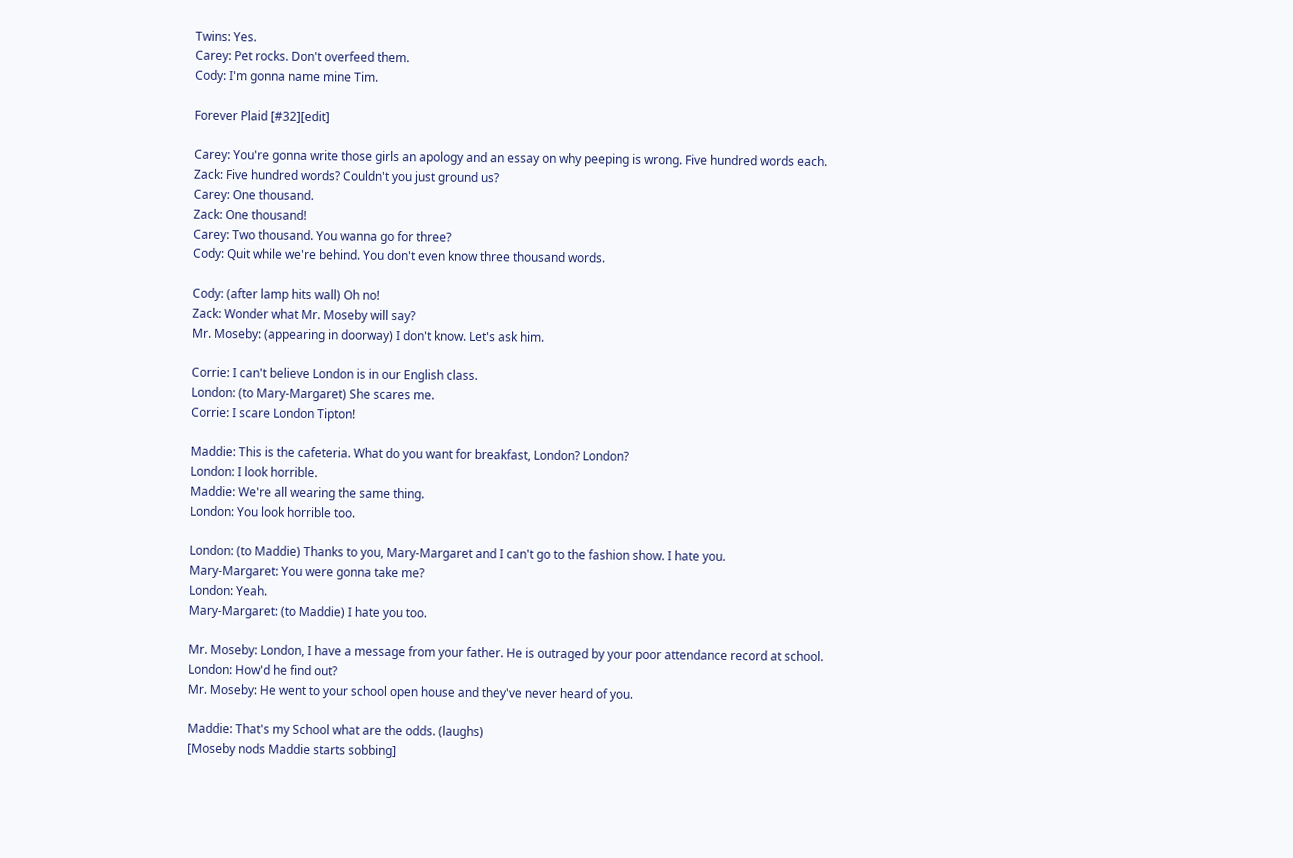Twins: Yes.
Carey: Pet rocks. Don't overfeed them.
Cody: I'm gonna name mine Tim.

Forever Plaid [#32][edit]

Carey: You're gonna write those girls an apology and an essay on why peeping is wrong. Five hundred words each.
Zack: Five hundred words? Couldn't you just ground us?
Carey: One thousand.
Zack: One thousand!
Carey: Two thousand. You wanna go for three?
Cody: Quit while we're behind. You don't even know three thousand words.

Cody: (after lamp hits wall) Oh no!
Zack: Wonder what Mr. Moseby will say?
Mr. Moseby: (appearing in doorway) I don't know. Let's ask him.

Corrie: I can't believe London is in our English class.
London: (to Mary-Margaret) She scares me.
Corrie: I scare London Tipton!

Maddie: This is the cafeteria. What do you want for breakfast, London? London?
London: I look horrible.
Maddie: We're all wearing the same thing.
London: You look horrible too.

London: (to Maddie) Thanks to you, Mary-Margaret and I can't go to the fashion show. I hate you.
Mary-Margaret: You were gonna take me?
London: Yeah.
Mary-Margaret: (to Maddie) I hate you too.

Mr. Moseby: London, I have a message from your father. He is outraged by your poor attendance record at school.
London: How'd he find out?
Mr. Moseby: He went to your school open house and they've never heard of you.

Maddie: That's my School what are the odds. (laughs)
[Moseby nods Maddie starts sobbing]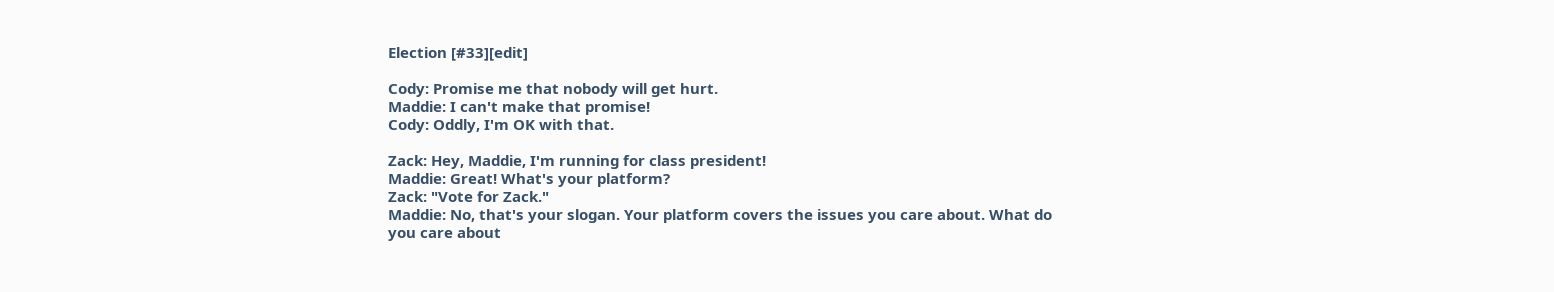Election [#33][edit]

Cody: Promise me that nobody will get hurt.
Maddie: I can't make that promise!
Cody: Oddly, I'm OK with that.

Zack: Hey, Maddie, I'm running for class president!
Maddie: Great! What's your platform?
Zack: "Vote for Zack."
Maddie: No, that's your slogan. Your platform covers the issues you care about. What do you care about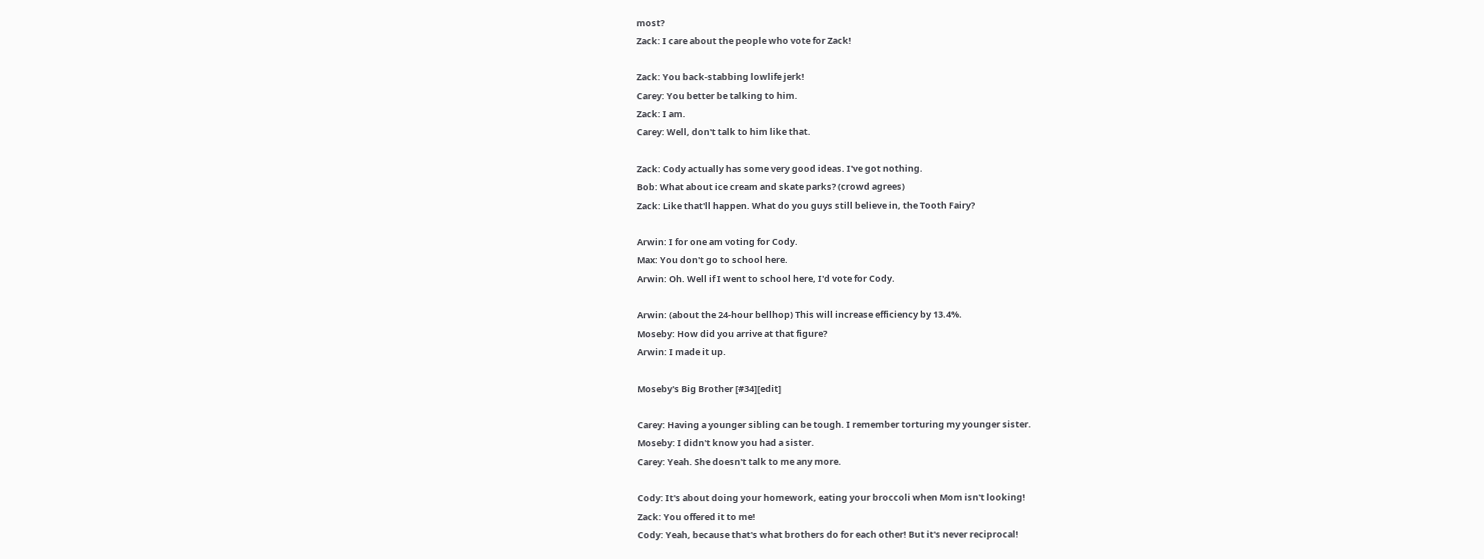most?
Zack: I care about the people who vote for Zack!

Zack: You back-stabbing lowlife jerk!
Carey: You better be talking to him.
Zack: I am.
Carey: Well, don't talk to him like that.

Zack: Cody actually has some very good ideas. I've got nothing.
Bob: What about ice cream and skate parks? (crowd agrees)
Zack: Like that'll happen. What do you guys still believe in, the Tooth Fairy?

Arwin: I for one am voting for Cody.
Max: You don't go to school here.
Arwin: Oh. Well if I went to school here, I'd vote for Cody.

Arwin: (about the 24-hour bellhop) This will increase efficiency by 13.4%.
Moseby: How did you arrive at that figure?
Arwin: I made it up.

Moseby's Big Brother [#34][edit]

Carey: Having a younger sibling can be tough. I remember torturing my younger sister.
Moseby: I didn't know you had a sister.
Carey: Yeah. She doesn't talk to me any more.

Cody: It's about doing your homework, eating your broccoli when Mom isn't looking!
Zack: You offered it to me!
Cody: Yeah, because that's what brothers do for each other! But it's never reciprocal!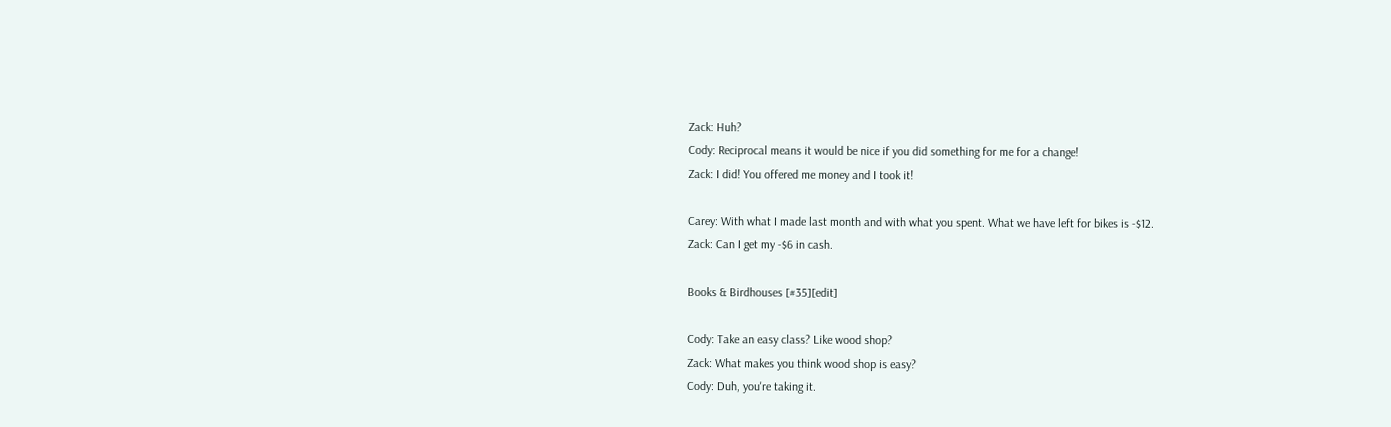Zack: Huh?
Cody: Reciprocal means it would be nice if you did something for me for a change!
Zack: I did! You offered me money and I took it!

Carey: With what I made last month and with what you spent. What we have left for bikes is -$12.
Zack: Can I get my -$6 in cash.

Books & Birdhouses [#35][edit]

Cody: Take an easy class? Like wood shop?
Zack: What makes you think wood shop is easy?
Cody: Duh, you're taking it.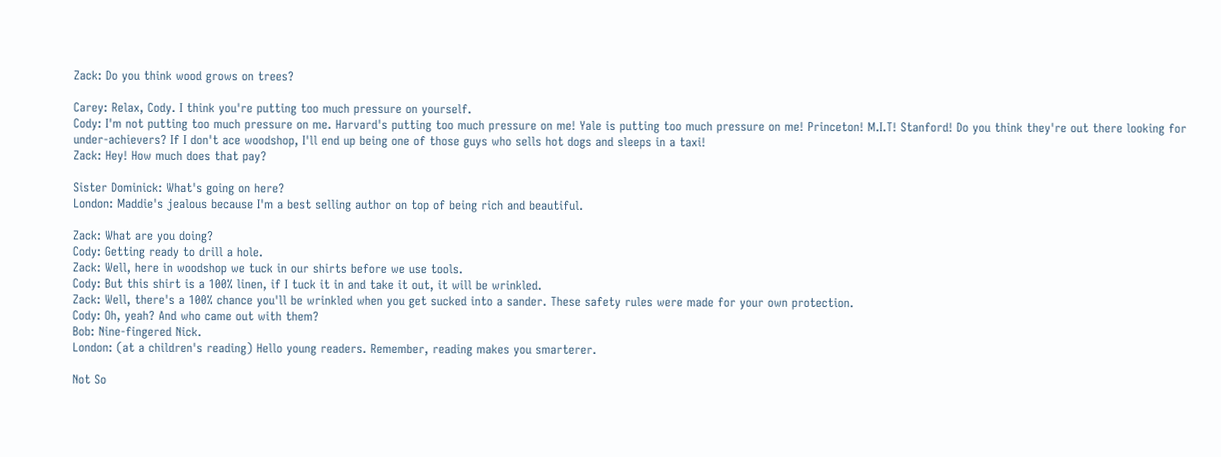Zack: Do you think wood grows on trees?

Carey: Relax, Cody. I think you're putting too much pressure on yourself.
Cody: I'm not putting too much pressure on me. Harvard's putting too much pressure on me! Yale is putting too much pressure on me! Princeton! M.I.T! Stanford! Do you think they're out there looking for under-achievers? If I don't ace woodshop, I'll end up being one of those guys who sells hot dogs and sleeps in a taxi!
Zack: Hey! How much does that pay?

Sister Dominick: What's going on here?
London: Maddie's jealous because I'm a best selling author on top of being rich and beautiful.

Zack: What are you doing?
Cody: Getting ready to drill a hole.
Zack: Well, here in woodshop we tuck in our shirts before we use tools.
Cody: But this shirt is a 100% linen, if I tuck it in and take it out, it will be wrinkled.
Zack: Well, there's a 100% chance you'll be wrinkled when you get sucked into a sander. These safety rules were made for your own protection.
Cody: Oh, yeah? And who came out with them?
Bob: Nine-fingered Nick.
London: (at a children's reading) Hello young readers. Remember, reading makes you smarterer.

Not So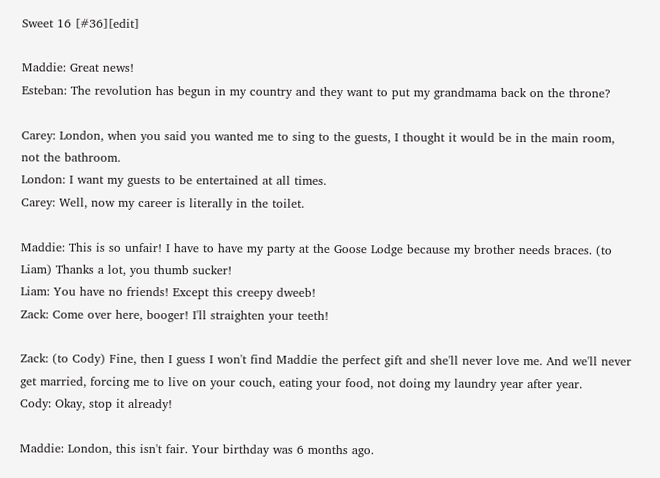Sweet 16 [#36][edit]

Maddie: Great news!
Esteban: The revolution has begun in my country and they want to put my grandmama back on the throne?

Carey: London, when you said you wanted me to sing to the guests, I thought it would be in the main room, not the bathroom.
London: I want my guests to be entertained at all times.
Carey: Well, now my career is literally in the toilet.

Maddie: This is so unfair! I have to have my party at the Goose Lodge because my brother needs braces. (to Liam) Thanks a lot, you thumb sucker!
Liam: You have no friends! Except this creepy dweeb!
Zack: Come over here, booger! I'll straighten your teeth!

Zack: (to Cody) Fine, then I guess I won't find Maddie the perfect gift and she'll never love me. And we'll never get married, forcing me to live on your couch, eating your food, not doing my laundry year after year.
Cody: Okay, stop it already!

Maddie: London, this isn't fair. Your birthday was 6 months ago.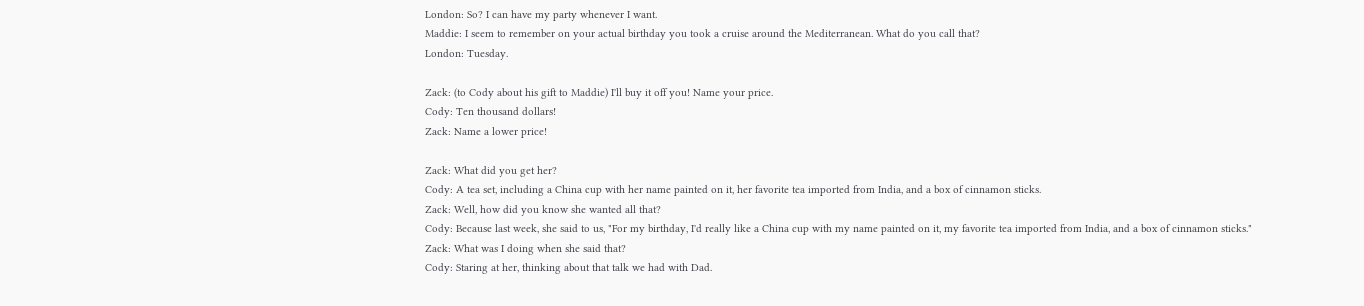London: So? I can have my party whenever I want.
Maddie: I seem to remember on your actual birthday you took a cruise around the Mediterranean. What do you call that?
London: Tuesday.

Zack: (to Cody about his gift to Maddie) I'll buy it off you! Name your price.
Cody: Ten thousand dollars!
Zack: Name a lower price!

Zack: What did you get her?
Cody: A tea set, including a China cup with her name painted on it, her favorite tea imported from India, and a box of cinnamon sticks.
Zack: Well, how did you know she wanted all that?
Cody: Because last week, she said to us, "For my birthday, I'd really like a China cup with my name painted on it, my favorite tea imported from India, and a box of cinnamon sticks."
Zack: What was I doing when she said that?
Cody: Staring at her, thinking about that talk we had with Dad.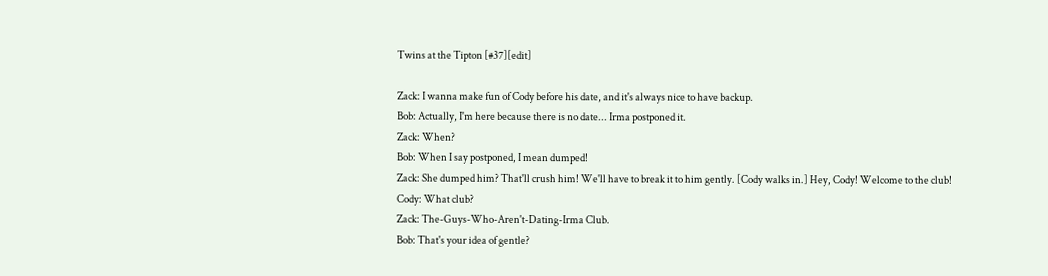Twins at the Tipton [#37][edit]

Zack: I wanna make fun of Cody before his date, and it's always nice to have backup.
Bob: Actually, I'm here because there is no date... Irma postponed it.
Zack: When?
Bob: When I say postponed, I mean dumped!
Zack: She dumped him? That'll crush him! We'll have to break it to him gently. [Cody walks in.] Hey, Cody! Welcome to the club!
Cody: What club?
Zack: The-Guys-Who-Aren't-Dating-Irma Club.
Bob: That's your idea of gentle?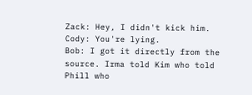Zack: Hey, I didn't kick him.
Cody: You're lying.
Bob: I got it directly from the source. Irma told Kim who told Phill who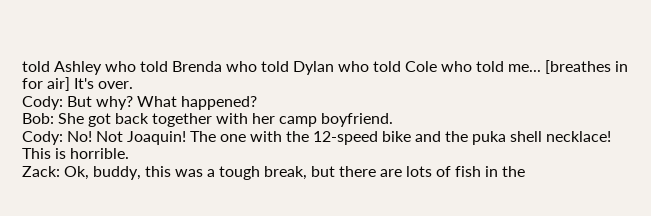told Ashley who told Brenda who told Dylan who told Cole who told me... [breathes in for air] It's over.
Cody: But why? What happened?
Bob: She got back together with her camp boyfriend.
Cody: No! Not Joaquin! The one with the 12-speed bike and the puka shell necklace! This is horrible.
Zack: Ok, buddy, this was a tough break, but there are lots of fish in the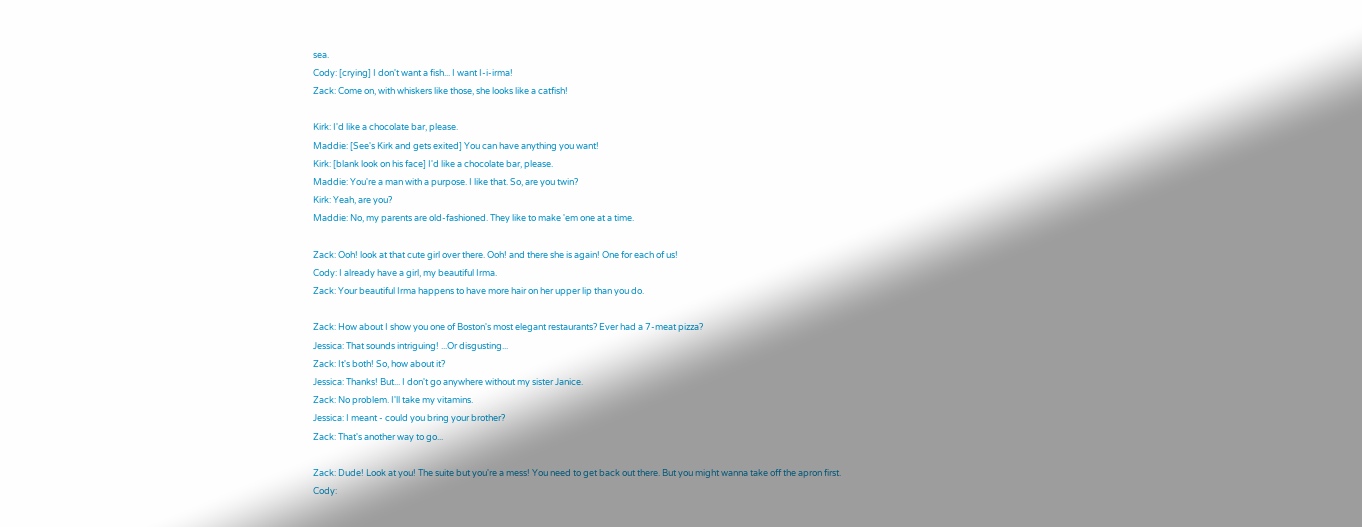sea.
Cody: [crying] I don't want a fish... I want I-i-irma!
Zack: Come on, with whiskers like those, she looks like a catfish!

Kirk: I'd like a chocolate bar, please.
Maddie: [See's Kirk and gets exited] You can have anything you want!
Kirk: [blank look on his face] I'd like a chocolate bar, please.
Maddie: You're a man with a purpose. I like that. So, are you twin?
Kirk: Yeah, are you?
Maddie: No, my parents are old-fashioned. They like to make 'em one at a time.

Zack: Ooh! look at that cute girl over there. Ooh! and there she is again! One for each of us!
Cody: I already have a girl, my beautiful Irma.
Zack: Your beautiful Irma happens to have more hair on her upper lip than you do.

Zack: How about I show you one of Boston's most elegant restaurants? Ever had a 7-meat pizza?
Jessica: That sounds intriguing! ...Or disgusting...
Zack: It's both! So, how about it?
Jessica: Thanks! But... I don't go anywhere without my sister Janice.
Zack: No problem. I'll take my vitamins.
Jessica: I meant - could you bring your brother?
Zack: That's another way to go...

Zack: Dude! Look at you! The suite but you're a mess! You need to get back out there. But you might wanna take off the apron first.
Cody: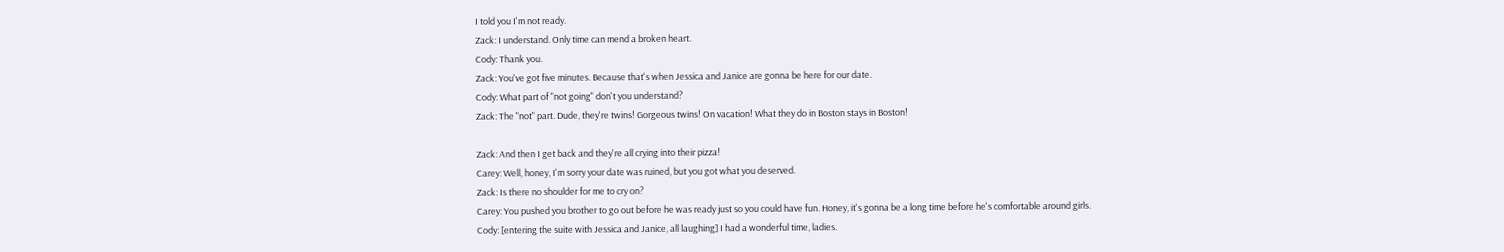I told you I'm not ready.
Zack: I understand. Only time can mend a broken heart.
Cody: Thank you.
Zack: You've got five minutes. Because that's when Jessica and Janice are gonna be here for our date.
Cody: What part of "not going" don't you understand?
Zack: The "not" part. Dude, they're twins! Gorgeous twins! On vacation! What they do in Boston stays in Boston!

Zack: And then I get back and they're all crying into their pizza!
Carey: Well, honey, I'm sorry your date was ruined, but you got what you deserved.
Zack: Is there no shoulder for me to cry on?
Carey: You pushed you brother to go out before he was ready just so you could have fun. Honey, it's gonna be a long time before he's comfortable around girls.
Cody: [entering the suite with Jessica and Janice, all laughing] I had a wonderful time, ladies.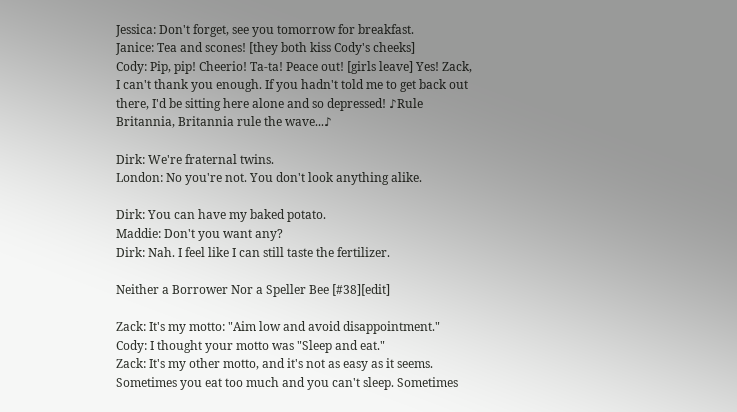Jessica: Don't forget, see you tomorrow for breakfast.
Janice: Tea and scones! [they both kiss Cody's cheeks]
Cody: Pip, pip! Cheerio! Ta-ta! Peace out! [girls leave] Yes! Zack, I can't thank you enough. If you hadn't told me to get back out there, I'd be sitting here alone and so depressed! ♪Rule Britannia, Britannia rule the wave...♪

Dirk: We're fraternal twins.
London: No you're not. You don't look anything alike.

Dirk: You can have my baked potato.
Maddie: Don't you want any?
Dirk: Nah. I feel like I can still taste the fertilizer.

Neither a Borrower Nor a Speller Bee [#38][edit]

Zack: It's my motto: "Aim low and avoid disappointment."
Cody: I thought your motto was "Sleep and eat."
Zack: It's my other motto, and it's not as easy as it seems. Sometimes you eat too much and you can't sleep. Sometimes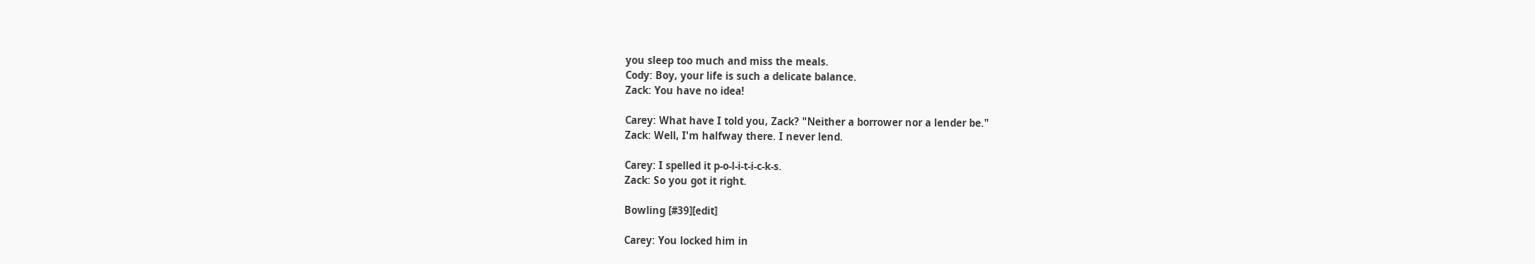you sleep too much and miss the meals.
Cody: Boy, your life is such a delicate balance.
Zack: You have no idea!

Carey: What have I told you, Zack? "Neither a borrower nor a lender be."
Zack: Well, I'm halfway there. I never lend.

Carey: I spelled it p-o-l-i-t-i-c-k-s.
Zack: So you got it right.

Bowling [#39][edit]

Carey: You locked him in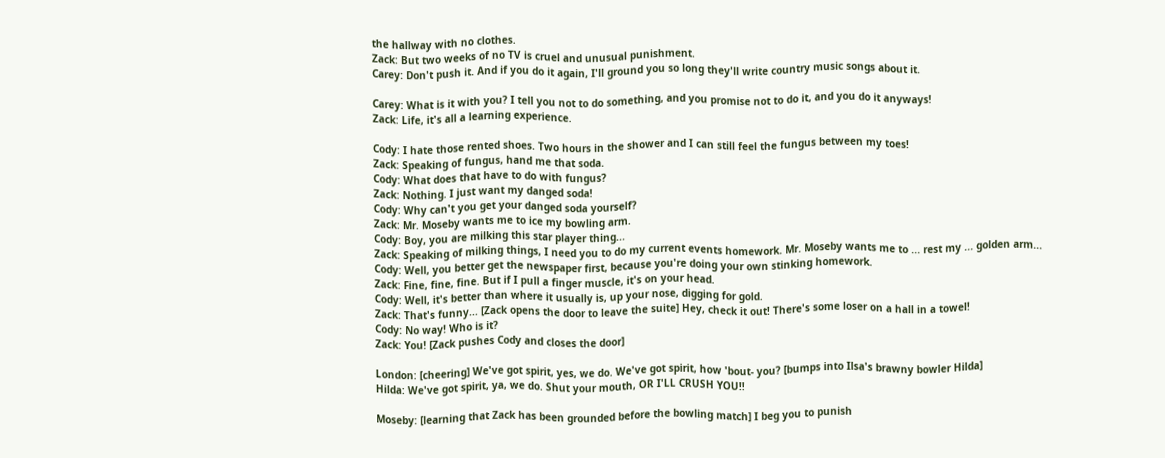the hallway with no clothes.
Zack: But two weeks of no TV is cruel and unusual punishment.
Carey: Don't push it. And if you do it again, I'll ground you so long they'll write country music songs about it.

Carey: What is it with you? I tell you not to do something, and you promise not to do it, and you do it anyways!
Zack: Life, it's all a learning experience.

Cody: I hate those rented shoes. Two hours in the shower and I can still feel the fungus between my toes!
Zack: Speaking of fungus, hand me that soda.
Cody: What does that have to do with fungus?
Zack: Nothing. I just want my danged soda!
Cody: Why can't you get your danged soda yourself?
Zack: Mr. Moseby wants me to ice my bowling arm.
Cody: Boy, you are milking this star player thing...
Zack: Speaking of milking things, I need you to do my current events homework. Mr. Moseby wants me to ... rest my ... golden arm...
Cody: Well, you better get the newspaper first, because you're doing your own stinking homework.
Zack: Fine, fine, fine. But if I pull a finger muscle, it's on your head.
Cody: Well, it's better than where it usually is, up your nose, digging for gold.
Zack: That's funny... [Zack opens the door to leave the suite] Hey, check it out! There's some loser on a hall in a towel!
Cody: No way! Who is it?
Zack: You! [Zack pushes Cody and closes the door]

London: [cheering] We've got spirit, yes, we do. We've got spirit, how 'bout- you? [bumps into Ilsa's brawny bowler Hilda]
Hilda: We've got spirit, ya, we do. Shut your mouth, OR I'LL CRUSH YOU!!

Moseby: [learning that Zack has been grounded before the bowling match] I beg you to punish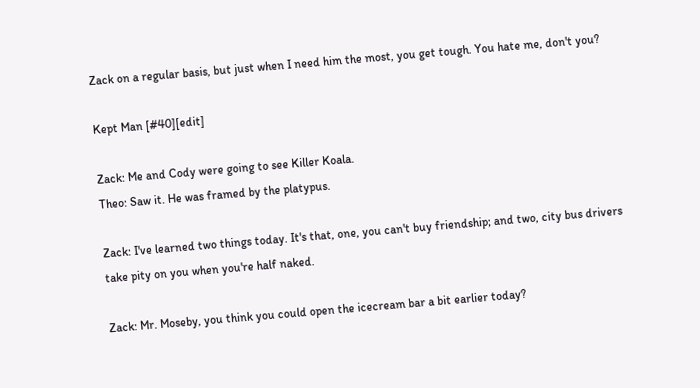Zack on a regular basis, but just when I need him the most, you get tough. You hate me, don't you?

Kept Man [#40][edit]

Zack: Me and Cody were going to see Killer Koala.
Theo: Saw it. He was framed by the platypus.

Zack: I've learned two things today. It's that, one, you can't buy friendship; and two, city bus drivers take pity on you when you're half naked.

Zack: Mr. Moseby, you think you could open the icecream bar a bit earlier today?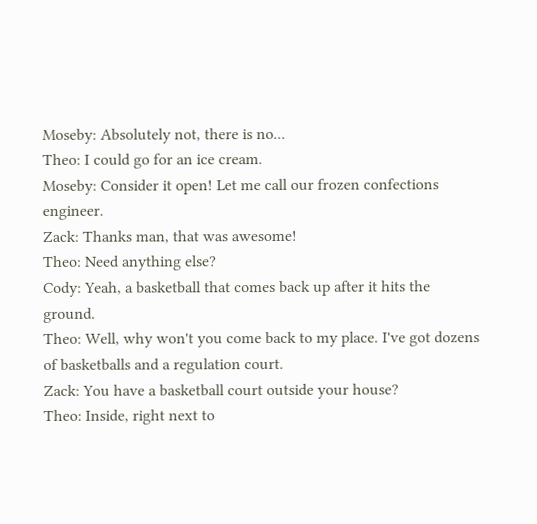Moseby: Absolutely not, there is no...
Theo: I could go for an ice cream.
Moseby: Consider it open! Let me call our frozen confections engineer.
Zack: Thanks man, that was awesome!
Theo: Need anything else?
Cody: Yeah, a basketball that comes back up after it hits the ground.
Theo: Well, why won't you come back to my place. I've got dozens of basketballs and a regulation court.
Zack: You have a basketball court outside your house?
Theo: Inside, right next to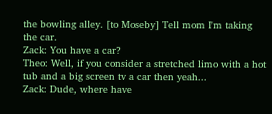the bowling alley. [to Moseby] Tell mom I'm taking the car.
Zack: You have a car?
Theo: Well, if you consider a stretched limo with a hot tub and a big screen tv a car then yeah...
Zack: Dude, where have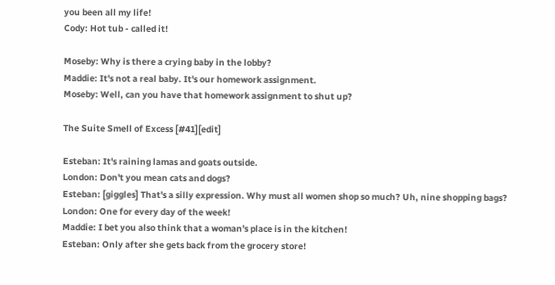you been all my life!
Cody: Hot tub - called it!

Moseby: Why is there a crying baby in the lobby?
Maddie: It's not a real baby. It's our homework assignment.
Moseby: Well, can you have that homework assignment to shut up?

The Suite Smell of Excess [#41][edit]

Esteban: It's raining lamas and goats outside.
London: Don't you mean cats and dogs?
Esteban: [giggles] That's a silly expression. Why must all women shop so much? Uh, nine shopping bags?
London: One for every day of the week!
Maddie: I bet you also think that a woman's place is in the kitchen!
Esteban: Only after she gets back from the grocery store!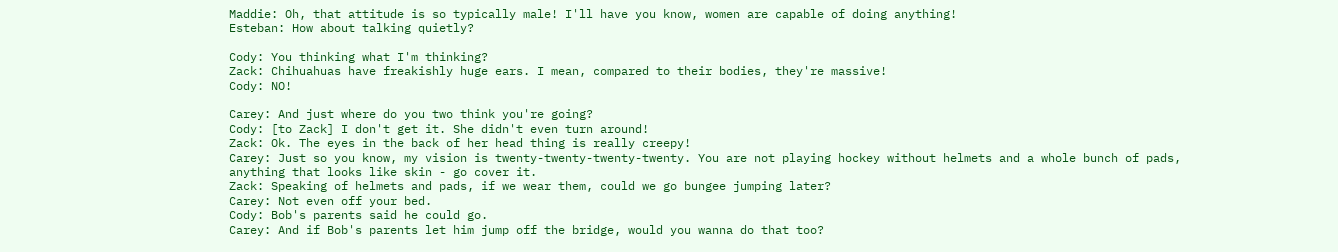Maddie: Oh, that attitude is so typically male! I'll have you know, women are capable of doing anything!
Esteban: How about talking quietly?

Cody: You thinking what I'm thinking?
Zack: Chihuahuas have freakishly huge ears. I mean, compared to their bodies, they're massive!
Cody: NO!

Carey: And just where do you two think you're going?
Cody: [to Zack] I don't get it. She didn't even turn around!
Zack: Ok. The eyes in the back of her head thing is really creepy!
Carey: Just so you know, my vision is twenty-twenty-twenty-twenty. You are not playing hockey without helmets and a whole bunch of pads, anything that looks like skin - go cover it.
Zack: Speaking of helmets and pads, if we wear them, could we go bungee jumping later?
Carey: Not even off your bed.
Cody: Bob's parents said he could go.
Carey: And if Bob's parents let him jump off the bridge, would you wanna do that too?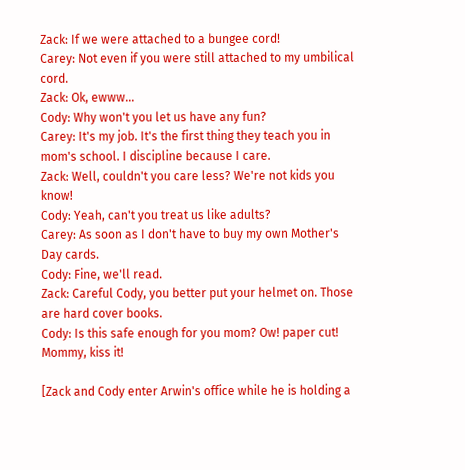Zack: If we were attached to a bungee cord!
Carey: Not even if you were still attached to my umbilical cord.
Zack: Ok, ewww...
Cody: Why won't you let us have any fun?
Carey: It's my job. It's the first thing they teach you in mom's school. I discipline because I care.
Zack: Well, couldn't you care less? We're not kids you know!
Cody: Yeah, can't you treat us like adults?
Carey: As soon as I don't have to buy my own Mother's Day cards.
Cody: Fine, we'll read.
Zack: Careful Cody, you better put your helmet on. Those are hard cover books.
Cody: Is this safe enough for you mom? Ow! paper cut! Mommy, kiss it!

[Zack and Cody enter Arwin's office while he is holding a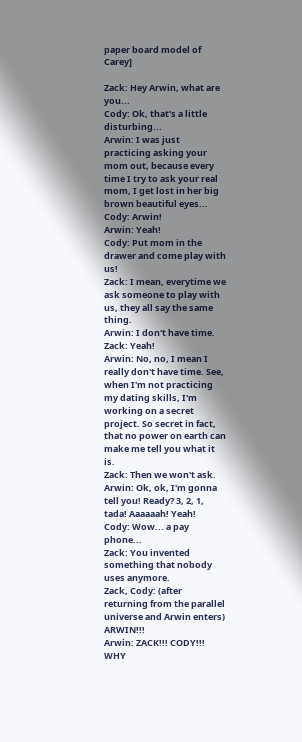paper board model of Carey]

Zack: Hey Arwin, what are you...
Cody: Ok, that's a little disturbing...
Arwin: I was just practicing asking your mom out, because every time I try to ask your real mom, I get lost in her big brown beautiful eyes...
Cody: Arwin!
Arwin: Yeah!
Cody: Put mom in the drawer and come play with us!
Zack: I mean, everytime we ask someone to play with us, they all say the same thing.
Arwin: I don't have time.
Zack: Yeah!
Arwin: No, no, I mean I really don't have time. See, when I'm not practicing my dating skills, I'm working on a secret project. So secret in fact, that no power on earth can make me tell you what it is.
Zack: Then we won't ask.
Arwin: Ok, ok, I'm gonna tell you! Ready? 3, 2, 1, tada! Aaaaaah! Yeah!
Cody: Wow... a pay phone...
Zack: You invented something that nobody uses anymore.
Zack, Cody: (after returning from the parallel universe and Arwin enters) ARWIN!!!
Arwin: ZACK!!! CODY!!! WHY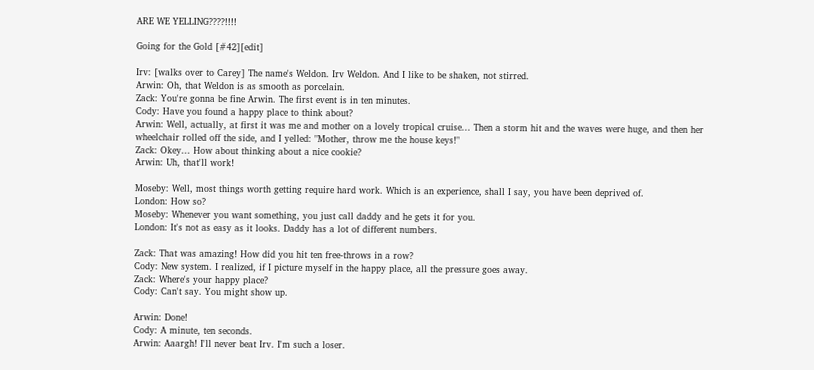ARE WE YELLING????!!!!

Going for the Gold [#42][edit]

Irv: [walks over to Carey] The name's Weldon. Irv Weldon. And I like to be shaken, not stirred.
Arwin: Oh, that Weldon is as smooth as porcelain.
Zack: You're gonna be fine Arwin. The first event is in ten minutes.
Cody: Have you found a happy place to think about?
Arwin: Well, actually, at first it was me and mother on a lovely tropical cruise... Then a storm hit and the waves were huge, and then her wheelchair rolled off the side, and I yelled: "Mother, throw me the house keys!"
Zack: Okey... How about thinking about a nice cookie?
Arwin: Uh, that'll work!

Moseby: Well, most things worth getting require hard work. Which is an experience, shall I say, you have been deprived of.
London: How so?
Moseby: Whenever you want something, you just call daddy and he gets it for you.
London: It's not as easy as it looks. Daddy has a lot of different numbers.

Zack: That was amazing! How did you hit ten free-throws in a row?
Cody: New system. I realized, if I picture myself in the happy place, all the pressure goes away.
Zack: Where's your happy place?
Cody: Can't say. You might show up.

Arwin: Done!
Cody: A minute, ten seconds.
Arwin: Aaargh! I'll never beat Irv. I'm such a loser.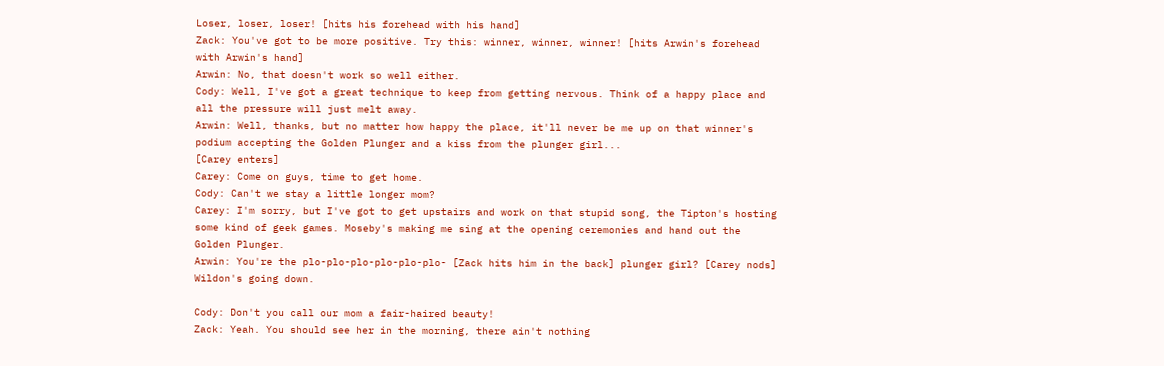Loser, loser, loser! [hits his forehead with his hand]
Zack: You've got to be more positive. Try this: winner, winner, winner! [hits Arwin's forehead with Arwin's hand]
Arwin: No, that doesn't work so well either.
Cody: Well, I've got a great technique to keep from getting nervous. Think of a happy place and all the pressure will just melt away.
Arwin: Well, thanks, but no matter how happy the place, it'll never be me up on that winner's podium accepting the Golden Plunger and a kiss from the plunger girl...
[Carey enters]
Carey: Come on guys, time to get home.
Cody: Can't we stay a little longer mom?
Carey: I'm sorry, but I've got to get upstairs and work on that stupid song, the Tipton's hosting some kind of geek games. Moseby's making me sing at the opening ceremonies and hand out the Golden Plunger.
Arwin: You're the plo-plo-plo-plo-plo-plo- [Zack hits him in the back] plunger girl? [Carey nods] Wildon's going down.

Cody: Don't you call our mom a fair-haired beauty!
Zack: Yeah. You should see her in the morning, there ain't nothing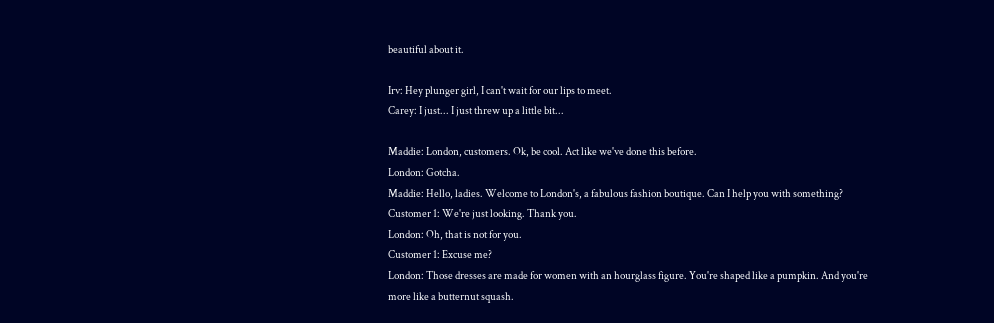beautiful about it.

Irv: Hey plunger girl, I can't wait for our lips to meet.
Carey: I just... I just threw up a little bit...

Maddie: London, customers. Ok, be cool. Act like we've done this before.
London: Gotcha.
Maddie: Hello, ladies. Welcome to London's, a fabulous fashion boutique. Can I help you with something?
Customer 1: We're just looking. Thank you.
London: Oh, that is not for you.
Customer 1: Excuse me?
London: Those dresses are made for women with an hourglass figure. You're shaped like a pumpkin. And you're more like a butternut squash.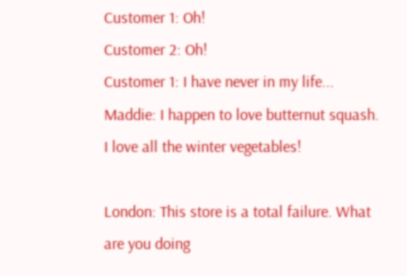Customer 1: Oh!
Customer 2: Oh!
Customer 1: I have never in my life...
Maddie: I happen to love butternut squash. I love all the winter vegetables!

London: This store is a total failure. What are you doing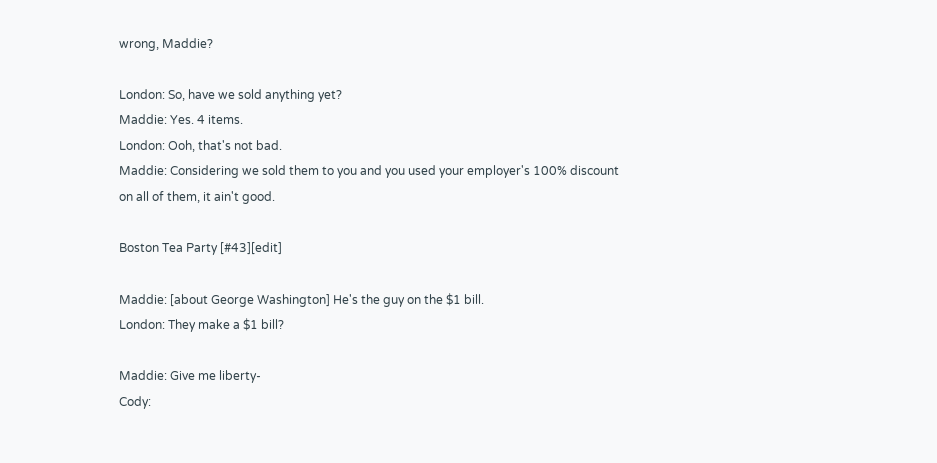wrong, Maddie?

London: So, have we sold anything yet?
Maddie: Yes. 4 items.
London: Ooh, that's not bad.
Maddie: Considering we sold them to you and you used your employer's 100% discount on all of them, it ain't good.

Boston Tea Party [#43][edit]

Maddie: [about George Washington] He's the guy on the $1 bill.
London: They make a $1 bill?

Maddie: Give me liberty-
Cody: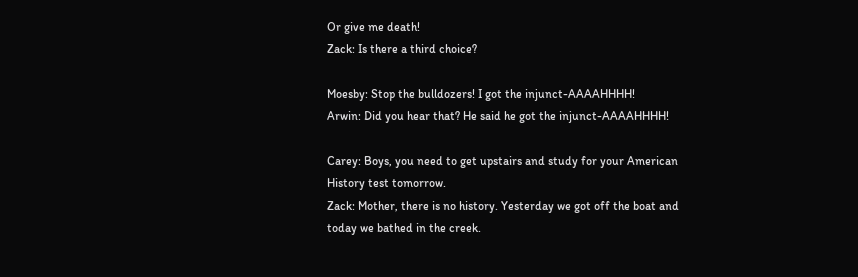Or give me death!
Zack: Is there a third choice?

Moesby: Stop the bulldozers! I got the injunct-AAAAHHHH!
Arwin: Did you hear that? He said he got the injunct-AAAAHHHH!

Carey: Boys, you need to get upstairs and study for your American History test tomorrow.
Zack: Mother, there is no history. Yesterday we got off the boat and today we bathed in the creek.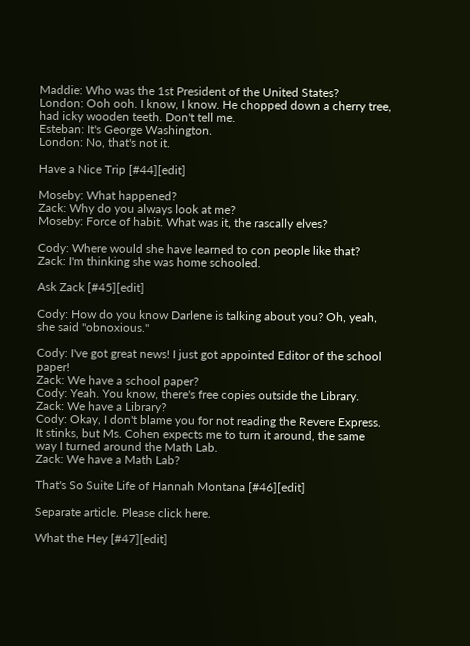Maddie: Who was the 1st President of the United States?
London: Ooh ooh. I know, I know. He chopped down a cherry tree, had icky wooden teeth. Don't tell me.
Esteban: It's George Washington.
London: No, that's not it.

Have a Nice Trip [#44][edit]

Moseby: What happened?
Zack: Why do you always look at me?
Moseby: Force of habit. What was it, the rascally elves?

Cody: Where would she have learned to con people like that?
Zack: I'm thinking she was home schooled.

Ask Zack [#45][edit]

Cody: How do you know Darlene is talking about you? Oh, yeah, she said "obnoxious."

Cody: I've got great news! I just got appointed Editor of the school paper!
Zack: We have a school paper?
Cody: Yeah. You know, there's free copies outside the Library.
Zack: We have a Library?
Cody: Okay, I don't blame you for not reading the Revere Express. It stinks, but Ms. Cohen expects me to turn it around, the same way I turned around the Math Lab.
Zack: We have a Math Lab?

That's So Suite Life of Hannah Montana [#46][edit]

Separate article. Please click here.

What the Hey [#47][edit]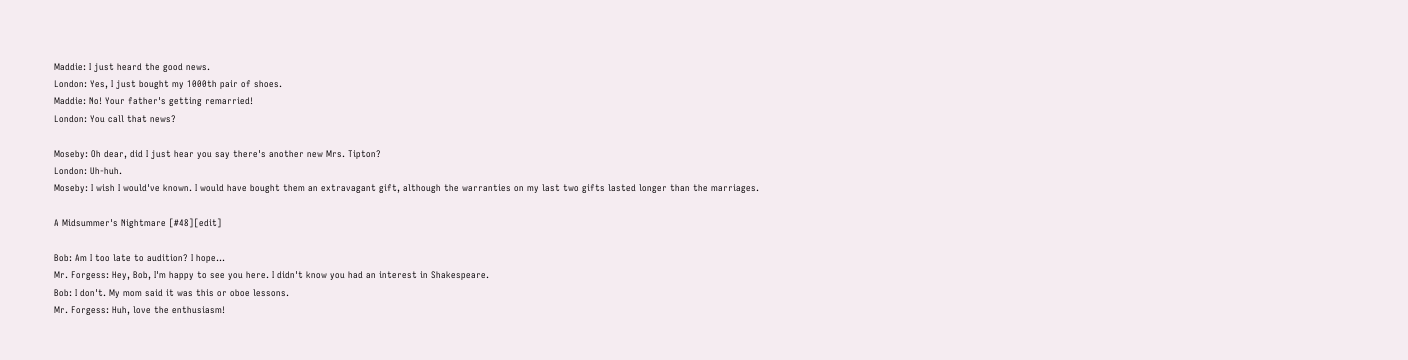Maddie: I just heard the good news.
London: Yes, I just bought my 1000th pair of shoes.
Maddie: No! Your father's getting remarried!
London: You call that news?

Moseby: Oh dear, did I just hear you say there's another new Mrs. Tipton?
London: Uh-huh.
Moseby: I wish I would've known. I would have bought them an extravagant gift, although the warranties on my last two gifts lasted longer than the marriages.

A Midsummer's Nightmare [#48][edit]

Bob: Am I too late to audition? I hope...
Mr. Forgess: Hey, Bob, I'm happy to see you here. I didn't know you had an interest in Shakespeare.
Bob: I don't. My mom said it was this or oboe lessons.
Mr. Forgess: Huh, love the enthusiasm!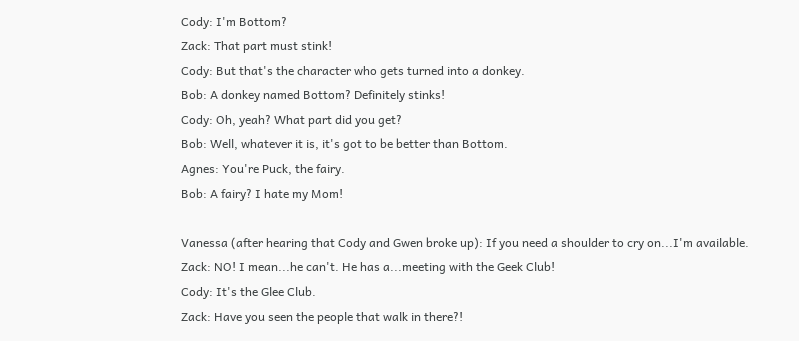Cody: I'm Bottom?
Zack: That part must stink!
Cody: But that's the character who gets turned into a donkey.
Bob: A donkey named Bottom? Definitely stinks!
Cody: Oh, yeah? What part did you get?
Bob: Well, whatever it is, it's got to be better than Bottom.
Agnes: You're Puck, the fairy.
Bob: A fairy? I hate my Mom!

Vanessa (after hearing that Cody and Gwen broke up): If you need a shoulder to cry on...I'm available.
Zack: NO! I mean...he can't. He has a...meeting with the Geek Club!
Cody: It's the Glee Club.
Zack: Have you seen the people that walk in there?!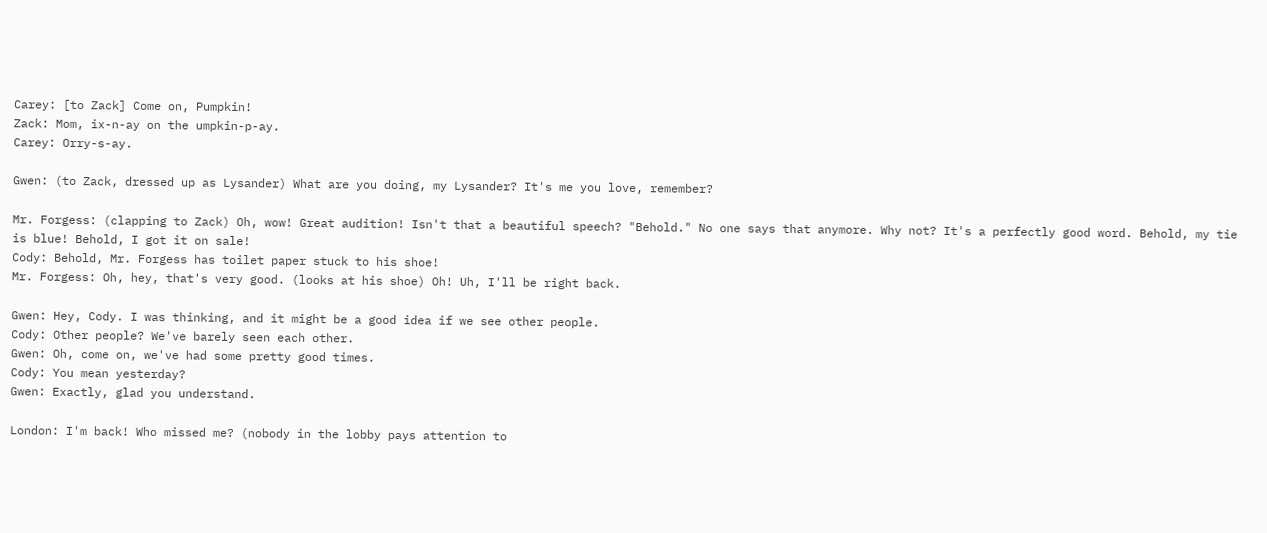Carey: [to Zack] Come on, Pumpkin!
Zack: Mom, ix-n-ay on the umpkin-p-ay.
Carey: Orry-s-ay.

Gwen: (to Zack, dressed up as Lysander) What are you doing, my Lysander? It's me you love, remember?

Mr. Forgess: (clapping to Zack) Oh, wow! Great audition! Isn't that a beautiful speech? "Behold." No one says that anymore. Why not? It's a perfectly good word. Behold, my tie is blue! Behold, I got it on sale!
Cody: Behold, Mr. Forgess has toilet paper stuck to his shoe!
Mr. Forgess: Oh, hey, that's very good. (looks at his shoe) Oh! Uh, I'll be right back.

Gwen: Hey, Cody. I was thinking, and it might be a good idea if we see other people.
Cody: Other people? We've barely seen each other.
Gwen: Oh, come on, we've had some pretty good times.
Cody: You mean yesterday?
Gwen: Exactly, glad you understand.

London: I'm back! Who missed me? (nobody in the lobby pays attention to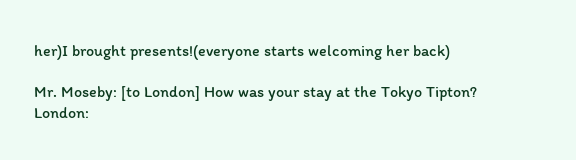her)I brought presents!(everyone starts welcoming her back)

Mr. Moseby: [to London] How was your stay at the Tokyo Tipton?
London: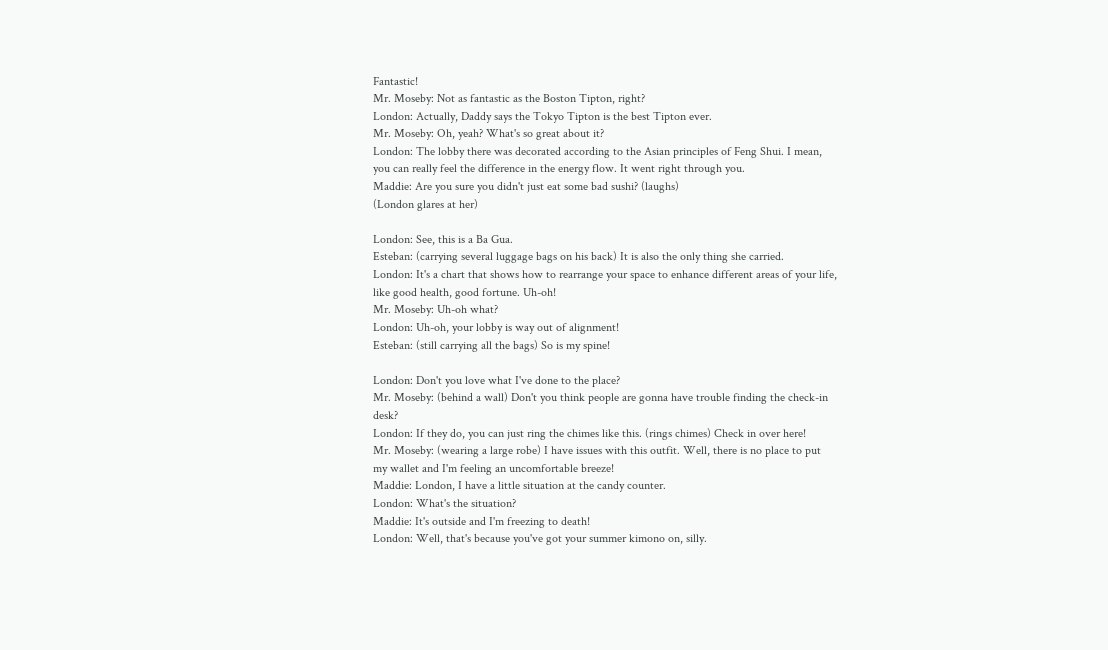Fantastic!
Mr. Moseby: Not as fantastic as the Boston Tipton, right?
London: Actually, Daddy says the Tokyo Tipton is the best Tipton ever.
Mr. Moseby: Oh, yeah? What's so great about it?
London: The lobby there was decorated according to the Asian principles of Feng Shui. I mean, you can really feel the difference in the energy flow. It went right through you.
Maddie: Are you sure you didn't just eat some bad sushi? (laughs)
(London glares at her)

London: See, this is a Ba Gua.
Esteban: (carrying several luggage bags on his back) It is also the only thing she carried.
London: It's a chart that shows how to rearrange your space to enhance different areas of your life, like good health, good fortune. Uh-oh!
Mr. Moseby: Uh-oh what?
London: Uh-oh, your lobby is way out of alignment!
Esteban: (still carrying all the bags) So is my spine!

London: Don't you love what I've done to the place?
Mr. Moseby: (behind a wall) Don't you think people are gonna have trouble finding the check-in desk?
London: If they do, you can just ring the chimes like this. (rings chimes) Check in over here!
Mr. Moseby: (wearing a large robe) I have issues with this outfit. Well, there is no place to put my wallet and I'm feeling an uncomfortable breeze!
Maddie: London, I have a little situation at the candy counter.
London: What's the situation?
Maddie: It's outside and I'm freezing to death!
London: Well, that's because you've got your summer kimono on, silly.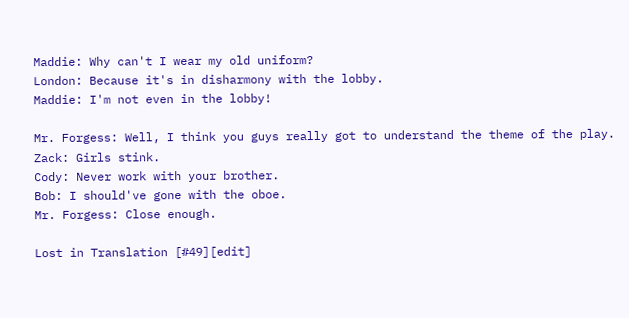Maddie: Why can't I wear my old uniform?
London: Because it's in disharmony with the lobby.
Maddie: I'm not even in the lobby!

Mr. Forgess: Well, I think you guys really got to understand the theme of the play.
Zack: Girls stink.
Cody: Never work with your brother.
Bob: I should've gone with the oboe.
Mr. Forgess: Close enough.

Lost in Translation [#49][edit]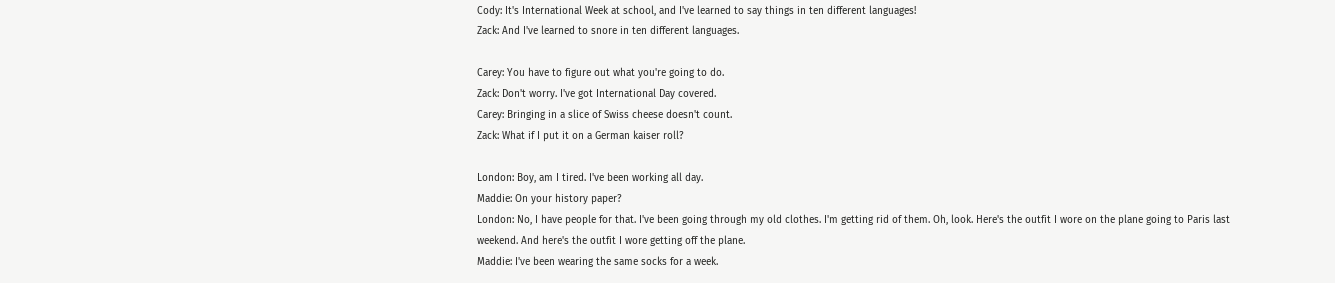Cody: It's International Week at school, and I've learned to say things in ten different languages!
Zack: And I've learned to snore in ten different languages.

Carey: You have to figure out what you're going to do.
Zack: Don't worry. I've got International Day covered.
Carey: Bringing in a slice of Swiss cheese doesn't count.
Zack: What if I put it on a German kaiser roll?

London: Boy, am I tired. I've been working all day.
Maddie: On your history paper?
London: No, I have people for that. I've been going through my old clothes. I'm getting rid of them. Oh, look. Here's the outfit I wore on the plane going to Paris last weekend. And here's the outfit I wore getting off the plane.
Maddie: I've been wearing the same socks for a week.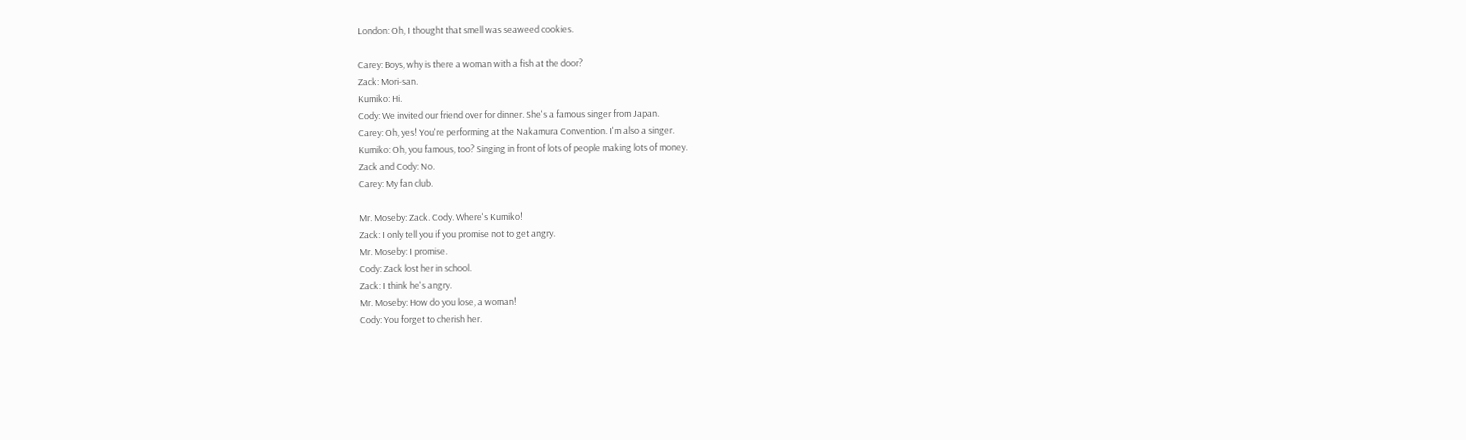London: Oh, I thought that smell was seaweed cookies.

Carey: Boys, why is there a woman with a fish at the door?
Zack: Mori-san.
Kumiko: Hi.
Cody: We invited our friend over for dinner. She's a famous singer from Japan.
Carey: Oh, yes! You're performing at the Nakamura Convention. I'm also a singer.
Kumiko: Oh, you famous, too? Singing in front of lots of people making lots of money.
Zack and Cody: No.
Carey: My fan club.

Mr. Moseby: Zack. Cody. Where's Kumiko!
Zack: I only tell you if you promise not to get angry.
Mr. Moseby: I promise.
Cody: Zack lost her in school.
Zack: I think he's angry.
Mr. Moseby: How do you lose, a woman!
Cody: You forget to cherish her.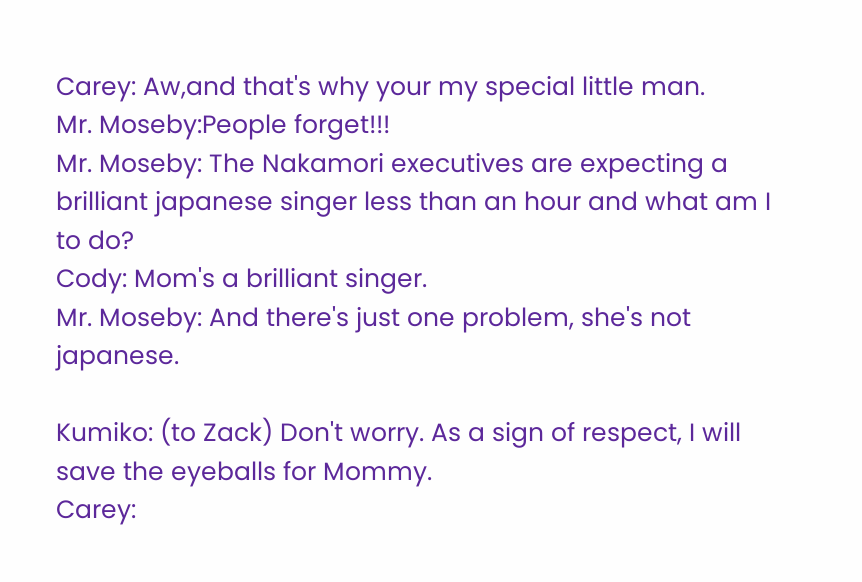Carey: Aw,and that's why your my special little man.
Mr. Moseby:People forget!!!
Mr. Moseby: The Nakamori executives are expecting a brilliant japanese singer less than an hour and what am I to do?
Cody: Mom's a brilliant singer.
Mr. Moseby: And there's just one problem, she's not japanese.

Kumiko: (to Zack) Don't worry. As a sign of respect, I will save the eyeballs for Mommy.
Carey: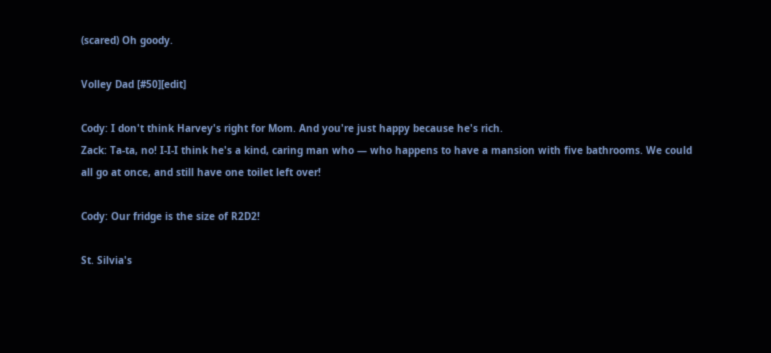(scared) Oh goody.

Volley Dad [#50][edit]

Cody: I don't think Harvey's right for Mom. And you're just happy because he's rich.
Zack: Ta-ta, no! I-I-I think he's a kind, caring man who — who happens to have a mansion with five bathrooms. We could all go at once, and still have one toilet left over!

Cody: Our fridge is the size of R2D2!

St. Silvia's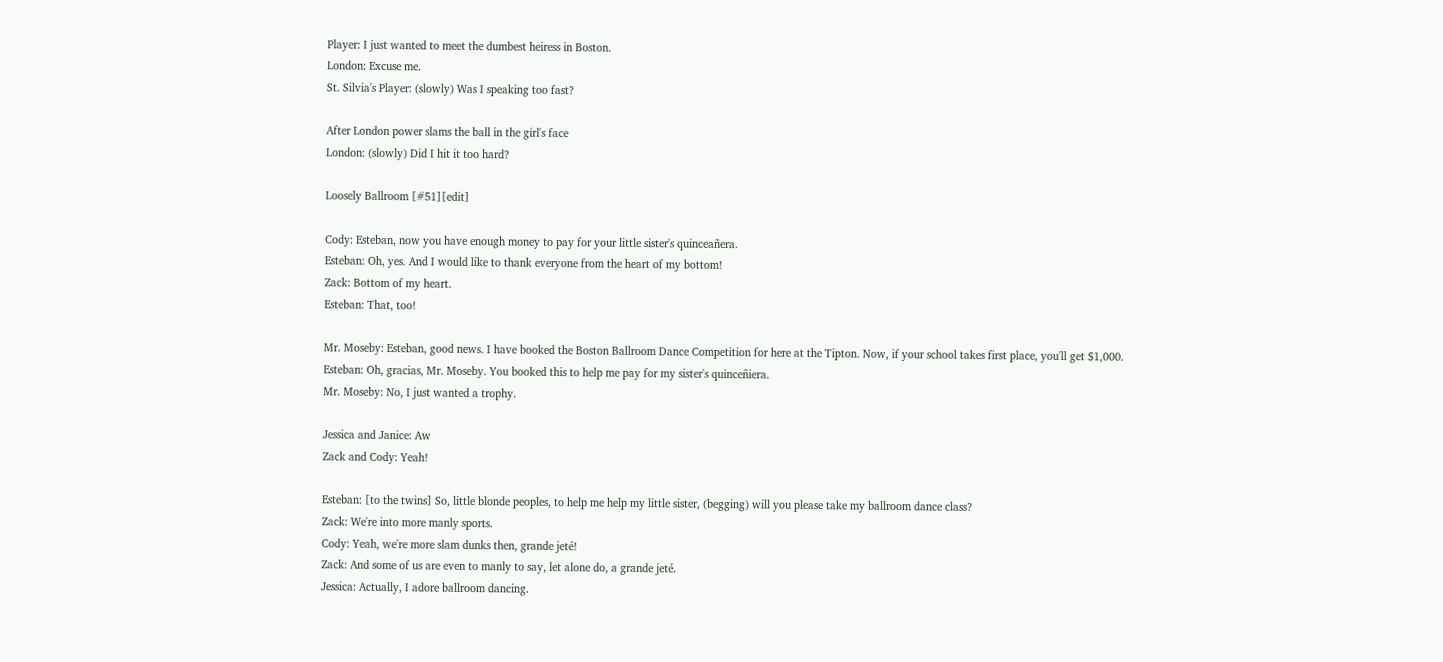Player: I just wanted to meet the dumbest heiress in Boston.
London: Excuse me.
St. Silvia's Player: (slowly) Was I speaking too fast?

After London power slams the ball in the girl's face
London: (slowly) Did I hit it too hard?

Loosely Ballroom [#51][edit]

Cody: Esteban, now you have enough money to pay for your little sister's quinceañera.
Esteban: Oh, yes. And I would like to thank everyone from the heart of my bottom!
Zack: Bottom of my heart.
Esteban: That, too!

Mr. Moseby: Esteban, good news. I have booked the Boston Ballroom Dance Competition for here at the Tipton. Now, if your school takes first place, you'll get $1,000.
Esteban: Oh, gracias, Mr. Moseby. You booked this to help me pay for my sister's quinceñiera.
Mr. Moseby: No, I just wanted a trophy.

Jessica and Janice: Aw
Zack and Cody: Yeah!

Esteban: [to the twins] So, little blonde peoples, to help me help my little sister, (begging) will you please take my ballroom dance class?
Zack: We're into more manly sports.
Cody: Yeah, we're more slam dunks then, grande jeté!
Zack: And some of us are even to manly to say, let alone do, a grande jeté.
Jessica: Actually, I adore ballroom dancing.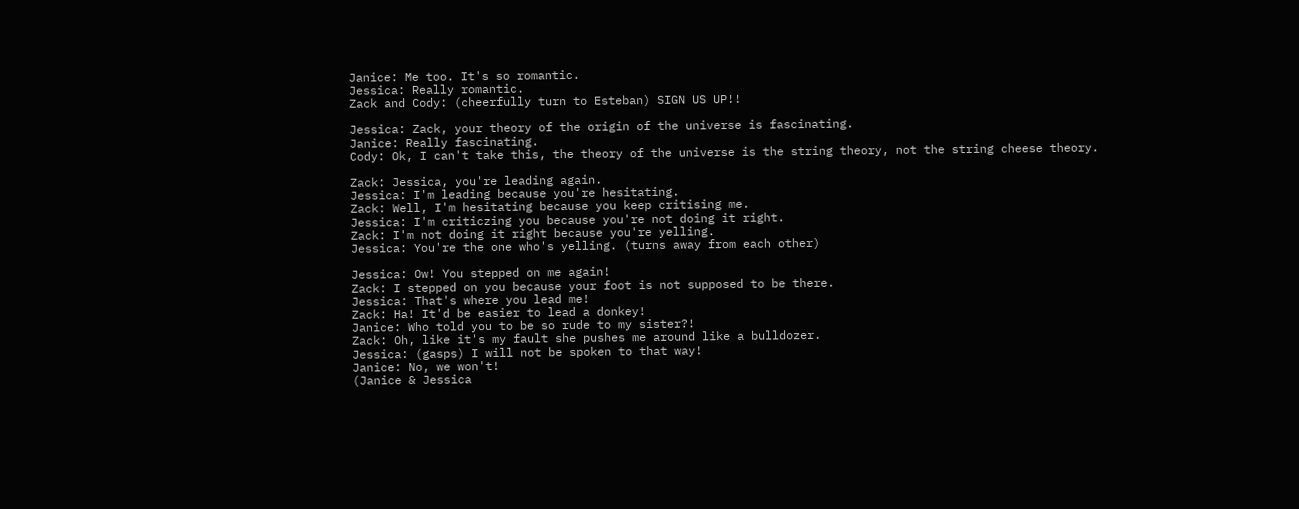Janice: Me too. It's so romantic.
Jessica: Really romantic.
Zack and Cody: (cheerfully turn to Esteban) SIGN US UP!!

Jessica: Zack, your theory of the origin of the universe is fascinating.
Janice: Really fascinating.
Cody: Ok, I can't take this, the theory of the universe is the string theory, not the string cheese theory.

Zack: Jessica, you're leading again.
Jessica: I'm leading because you're hesitating.
Zack: Well, I'm hesitating because you keep critising me.
Jessica: I'm criticzing you because you're not doing it right.
Zack: I'm not doing it right because you're yelling.
Jessica: You're the one who's yelling. (turns away from each other)

Jessica: Ow! You stepped on me again!
Zack: I stepped on you because your foot is not supposed to be there.
Jessica: That's where you lead me!
Zack: Ha! It'd be easier to lead a donkey!
Janice: Who told you to be so rude to my sister?!
Zack: Oh, like it's my fault she pushes me around like a bulldozer.
Jessica: (gasps) I will not be spoken to that way!
Janice: No, we won't!
(Janice & Jessica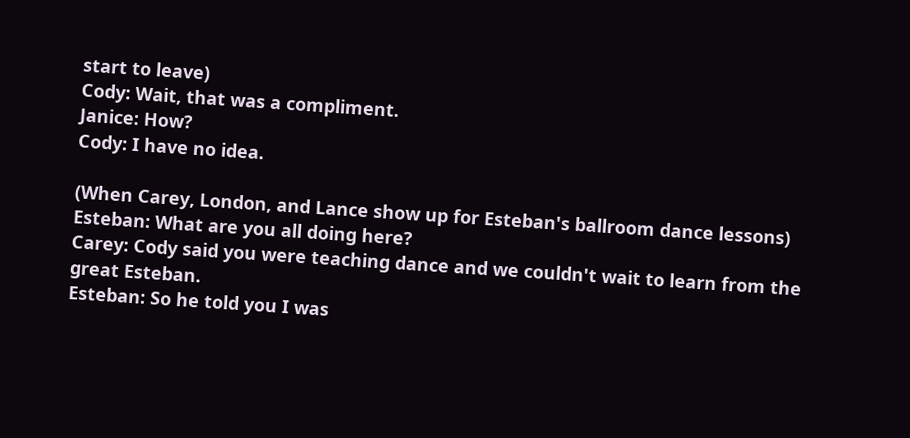start to leave)
Cody: Wait, that was a compliment.
Janice: How?
Cody: I have no idea.

(When Carey, London, and Lance show up for Esteban's ballroom dance lessons)
Esteban: What are you all doing here?
Carey: Cody said you were teaching dance and we couldn't wait to learn from the great Esteban.
Esteban: So he told you I was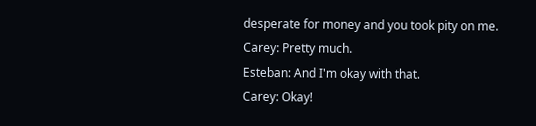desperate for money and you took pity on me.
Carey: Pretty much.
Esteban: And I'm okay with that.
Carey: Okay!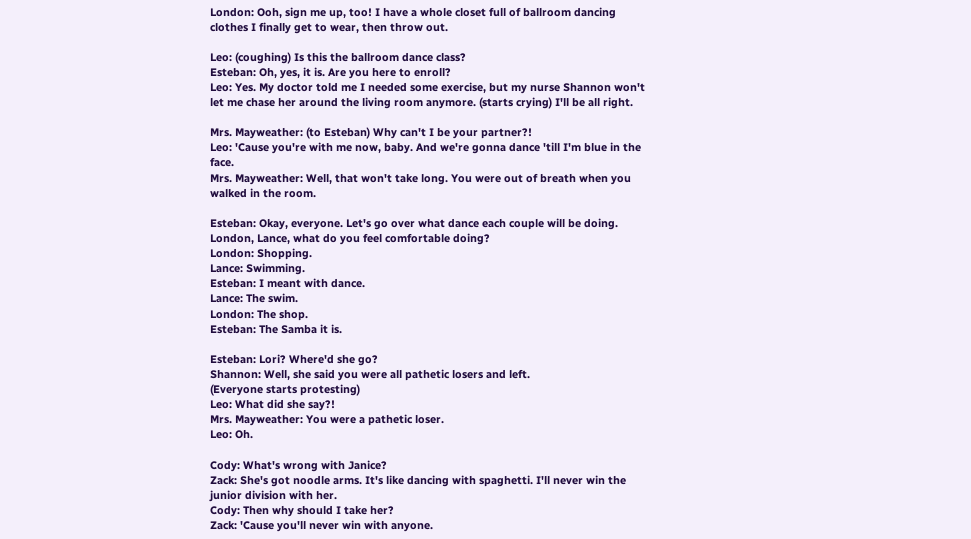London: Ooh, sign me up, too! I have a whole closet full of ballroom dancing clothes I finally get to wear, then throw out.

Leo: (coughing) Is this the ballroom dance class?
Esteban: Oh, yes, it is. Are you here to enroll?
Leo: Yes. My doctor told me I needed some exercise, but my nurse Shannon won't let me chase her around the living room anymore. (starts crying) I'll be all right.

Mrs. Mayweather: (to Esteban) Why can't I be your partner?!
Leo: 'Cause you're with me now, baby. And we're gonna dance 'till I'm blue in the face.
Mrs. Mayweather: Well, that won't take long. You were out of breath when you walked in the room.

Esteban: Okay, everyone. Let's go over what dance each couple will be doing. London, Lance, what do you feel comfortable doing?
London: Shopping.
Lance: Swimming.
Esteban: I meant with dance.
Lance: The swim.
London: The shop.
Esteban: The Samba it is.

Esteban: Lori? Where'd she go?
Shannon: Well, she said you were all pathetic losers and left.
(Everyone starts protesting)
Leo: What did she say?!
Mrs. Mayweather: You were a pathetic loser.
Leo: Oh.

Cody: What's wrong with Janice?
Zack: She's got noodle arms. It's like dancing with spaghetti. I'll never win the junior division with her.
Cody: Then why should I take her?
Zack: 'Cause you'll never win with anyone.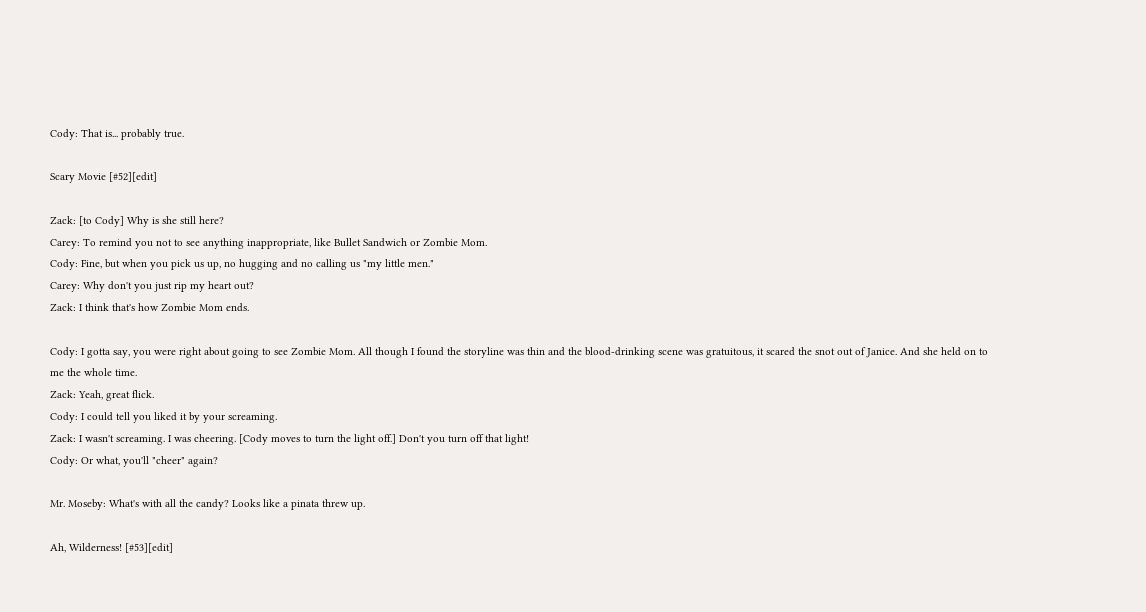Cody: That is... probably true.

Scary Movie [#52][edit]

Zack: [to Cody] Why is she still here?
Carey: To remind you not to see anything inappropriate, like Bullet Sandwich or Zombie Mom.
Cody: Fine, but when you pick us up, no hugging and no calling us "my little men."
Carey: Why don't you just rip my heart out?
Zack: I think that's how Zombie Mom ends.

Cody: I gotta say, you were right about going to see Zombie Mom. All though I found the storyline was thin and the blood-drinking scene was gratuitous, it scared the snot out of Janice. And she held on to me the whole time.
Zack: Yeah, great flick.
Cody: I could tell you liked it by your screaming.
Zack: I wasn't screaming. I was cheering. [Cody moves to turn the light off.] Don't you turn off that light!
Cody: Or what, you'll "cheer" again?

Mr. Moseby: What's with all the candy? Looks like a pinata threw up.

Ah, Wilderness! [#53][edit]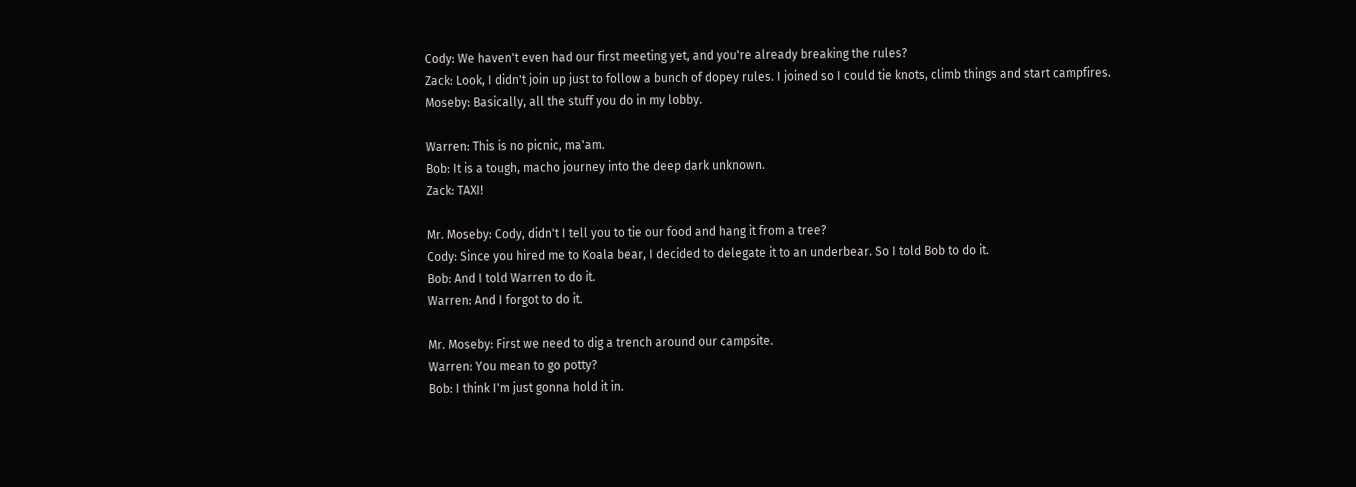Cody: We haven't even had our first meeting yet, and you're already breaking the rules?
Zack: Look, I didn't join up just to follow a bunch of dopey rules. I joined so I could tie knots, climb things and start campfires.
Moseby: Basically, all the stuff you do in my lobby.

Warren: This is no picnic, ma'am.
Bob: It is a tough, macho journey into the deep dark unknown.
Zack: TAXI!

Mr. Moseby: Cody, didn't I tell you to tie our food and hang it from a tree?
Cody: Since you hired me to Koala bear, I decided to delegate it to an underbear. So I told Bob to do it.
Bob: And I told Warren to do it.
Warren: And I forgot to do it.

Mr. Moseby: First we need to dig a trench around our campsite.
Warren: You mean to go potty?
Bob: I think I'm just gonna hold it in.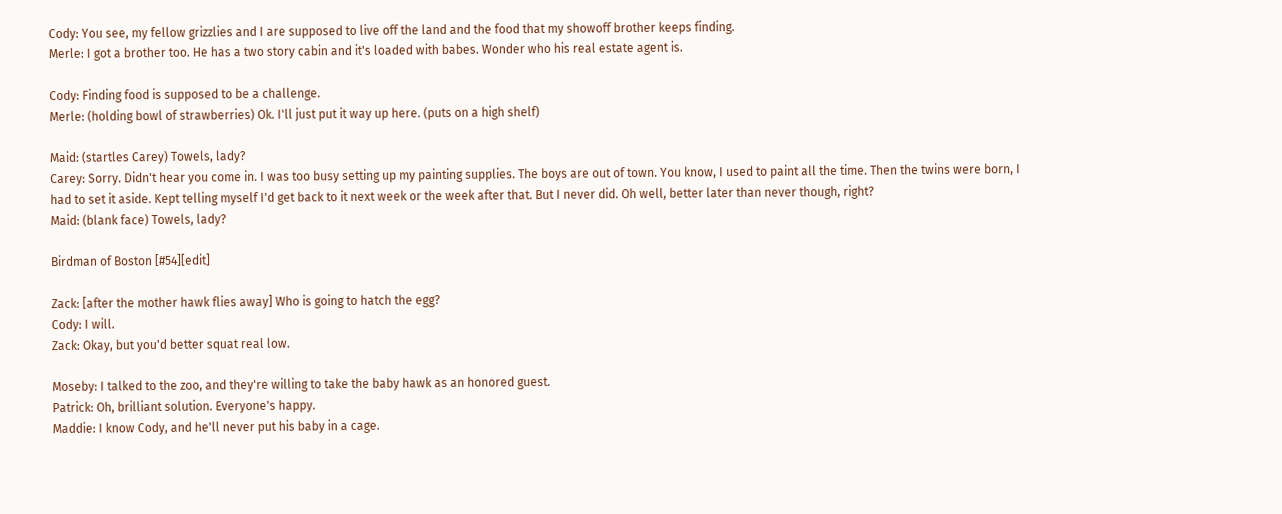Cody: You see, my fellow grizzlies and I are supposed to live off the land and the food that my showoff brother keeps finding.
Merle: I got a brother too. He has a two story cabin and it's loaded with babes. Wonder who his real estate agent is.

Cody: Finding food is supposed to be a challenge.
Merle: (holding bowl of strawberries) Ok. I'll just put it way up here. (puts on a high shelf)

Maid: (startles Carey) Towels, lady?
Carey: Sorry. Didn't hear you come in. I was too busy setting up my painting supplies. The boys are out of town. You know, I used to paint all the time. Then the twins were born, I had to set it aside. Kept telling myself I'd get back to it next week or the week after that. But I never did. Oh well, better later than never though, right?
Maid: (blank face) Towels, lady?

Birdman of Boston [#54][edit]

Zack: [after the mother hawk flies away] Who is going to hatch the egg?
Cody: I will.
Zack: Okay, but you'd better squat real low.

Moseby: I talked to the zoo, and they're willing to take the baby hawk as an honored guest.
Patrick: Oh, brilliant solution. Everyone's happy.
Maddie: I know Cody, and he'll never put his baby in a cage.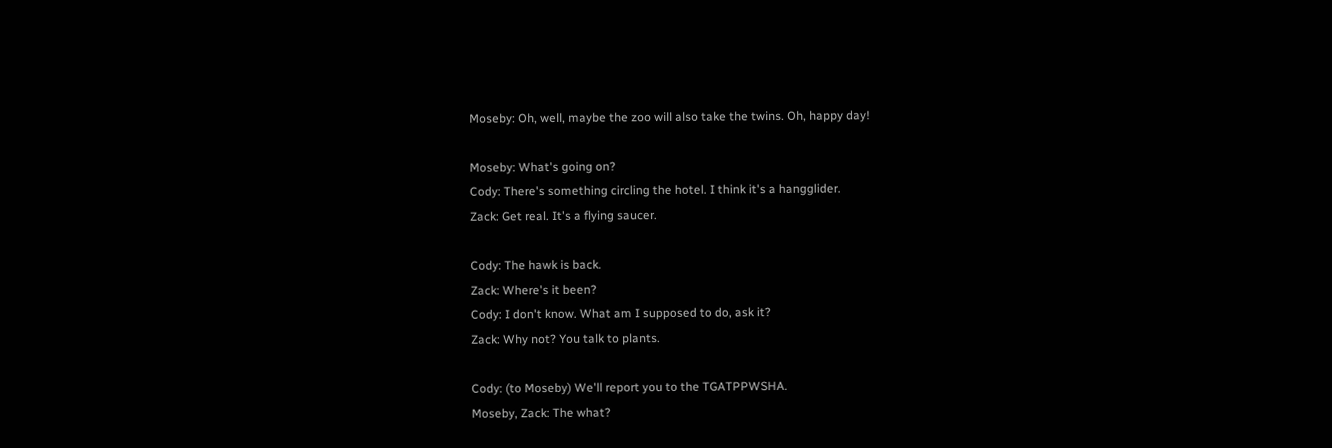Moseby: Oh, well, maybe the zoo will also take the twins. Oh, happy day!

Moseby: What's going on?
Cody: There's something circling the hotel. I think it's a hangglider.
Zack: Get real. It's a flying saucer.

Cody: The hawk is back.
Zack: Where's it been?
Cody: I don't know. What am I supposed to do, ask it?
Zack: Why not? You talk to plants.

Cody: (to Moseby) We'll report you to the TGATPPWSHA.
Moseby, Zack: The what?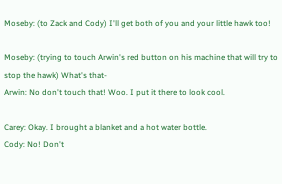Moseby: (to Zack and Cody) I'll get both of you and your little hawk too!

Moseby: (trying to touch Arwin's red button on his machine that will try to stop the hawk) What's that-
Arwin: No don't touch that! Woo. I put it there to look cool.

Carey: Okay. I brought a blanket and a hot water bottle.
Cody: No! Don't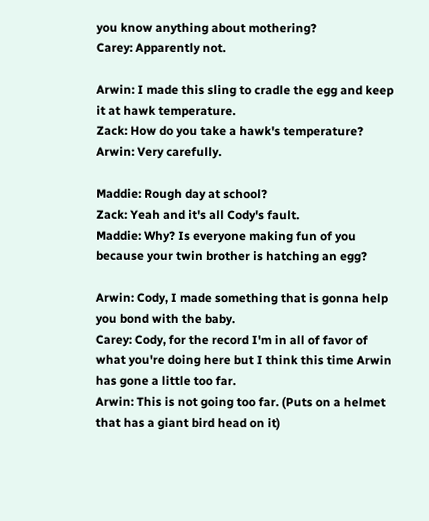you know anything about mothering?
Carey: Apparently not.

Arwin: I made this sling to cradle the egg and keep it at hawk temperature.
Zack: How do you take a hawk's temperature?
Arwin: Very carefully.

Maddie: Rough day at school?
Zack: Yeah and it's all Cody's fault.
Maddie: Why? Is everyone making fun of you because your twin brother is hatching an egg?

Arwin: Cody, I made something that is gonna help you bond with the baby.
Carey: Cody, for the record I'm in all of favor of what you're doing here but I think this time Arwin has gone a little too far.
Arwin: This is not going too far. (Puts on a helmet that has a giant bird head on it)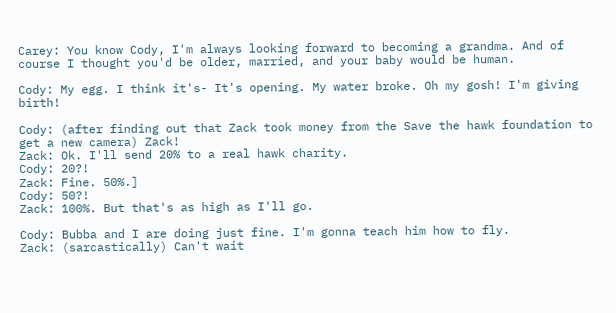Carey: You know Cody, I'm always looking forward to becoming a grandma. And of course I thought you'd be older, married, and your baby would be human.

Cody: My egg. I think it's- It's opening. My water broke. Oh my gosh! I'm giving birth!

Cody: (after finding out that Zack took money from the Save the hawk foundation to get a new camera) Zack!
Zack: Ok. I'll send 20% to a real hawk charity.
Cody: 20?!
Zack: Fine. 50%.]
Cody: 50?!
Zack: 100%. But that's as high as I'll go.

Cody: Bubba and I are doing just fine. I'm gonna teach him how to fly.
Zack: (sarcastically) Can't wait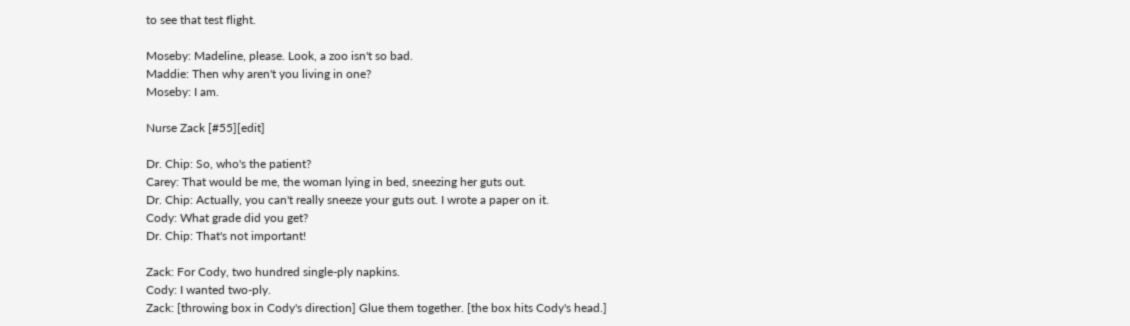to see that test flight.

Moseby: Madeline, please. Look, a zoo isn't so bad.
Maddie: Then why aren't you living in one?
Moseby: I am.

Nurse Zack [#55][edit]

Dr. Chip: So, who's the patient?
Carey: That would be me, the woman lying in bed, sneezing her guts out.
Dr. Chip: Actually, you can't really sneeze your guts out. I wrote a paper on it.
Cody: What grade did you get?
Dr. Chip: That's not important!

Zack: For Cody, two hundred single-ply napkins.
Cody: I wanted two-ply.
Zack: [throwing box in Cody's direction] Glue them together. [the box hits Cody's head.]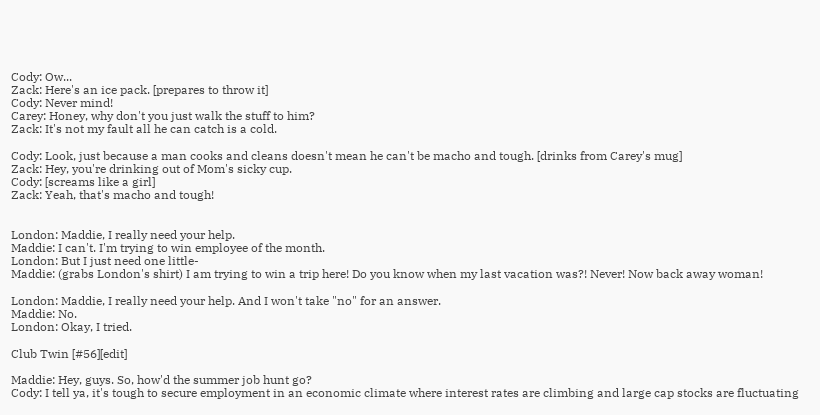Cody: Ow...
Zack: Here's an ice pack. [prepares to throw it]
Cody: Never mind!
Carey: Honey, why don't you just walk the stuff to him?
Zack: It's not my fault all he can catch is a cold.

Cody: Look, just because a man cooks and cleans doesn't mean he can't be macho and tough. [drinks from Carey's mug]
Zack: Hey, you're drinking out of Mom's sicky cup.
Cody: [screams like a girl]
Zack: Yeah, that's macho and tough!


London: Maddie, I really need your help.
Maddie: I can't. I'm trying to win employee of the month.
London: But I just need one little-
Maddie: (grabs London's shirt) I am trying to win a trip here! Do you know when my last vacation was?! Never! Now back away woman!

London: Maddie, I really need your help. And I won't take "no" for an answer.
Maddie: No.
London: Okay, I tried.

Club Twin [#56][edit]

Maddie: Hey, guys. So, how'd the summer job hunt go?
Cody: I tell ya, it's tough to secure employment in an economic climate where interest rates are climbing and large cap stocks are fluctuating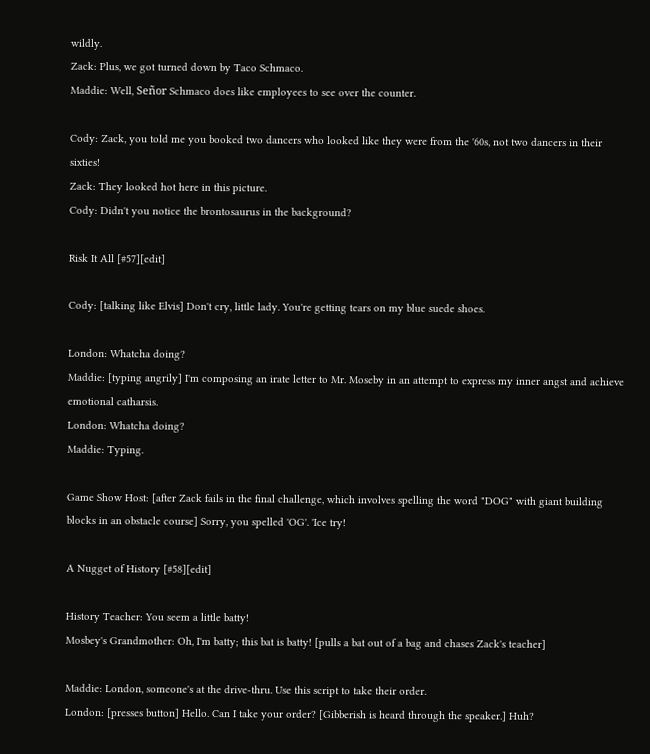wildly.
Zack: Plus, we got turned down by Taco Schmaco.
Maddie: Well, Señor Schmaco does like employees to see over the counter.

Cody: Zack, you told me you booked two dancers who looked like they were from the '60s, not two dancers in their sixties!
Zack: They looked hot here in this picture.
Cody: Didn't you notice the brontosaurus in the background?

Risk It All [#57][edit]

Cody: [talking like Elvis] Don't cry, little lady. You're getting tears on my blue suede shoes.

London: Whatcha doing?
Maddie: [typing angrily] I'm composing an irate letter to Mr. Moseby in an attempt to express my inner angst and achieve emotional catharsis.
London: Whatcha doing?
Maddie: Typing.

Game Show Host: [after Zack fails in the final challenge, which involves spelling the word "DOG" with giant building blocks in an obstacle course] Sorry, you spelled 'OG'. 'Ice try!

A Nugget of History [#58][edit]

History Teacher: You seem a little batty!
Mosbey's Grandmother: Oh, I'm batty; this bat is batty! [pulls a bat out of a bag and chases Zack's teacher]

Maddie: London, someone's at the drive-thru. Use this script to take their order.
London: [presses button] Hello. Can I take your order? [Gibberish is heard through the speaker.] Huh?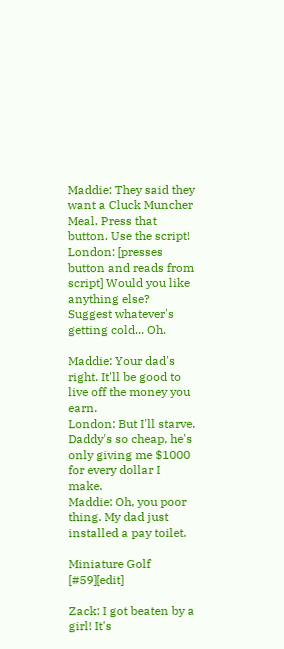Maddie: They said they want a Cluck Muncher Meal. Press that button. Use the script!
London: [presses button and reads from script] Would you like anything else? Suggest whatever's getting cold... Oh.

Maddie: Your dad's right. It'll be good to live off the money you earn.
London: But I'll starve. Daddy's so cheap, he's only giving me $1000 for every dollar I make.
Maddie: Oh, you poor thing. My dad just installed a pay toilet.

Miniature Golf [#59][edit]

Zack: I got beaten by a girl! It's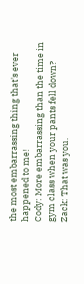the most embarrassing thing that's ever happened to me!
Cody: More embarrassing than the time in gym class when your pants fell down?
Zack: That was you.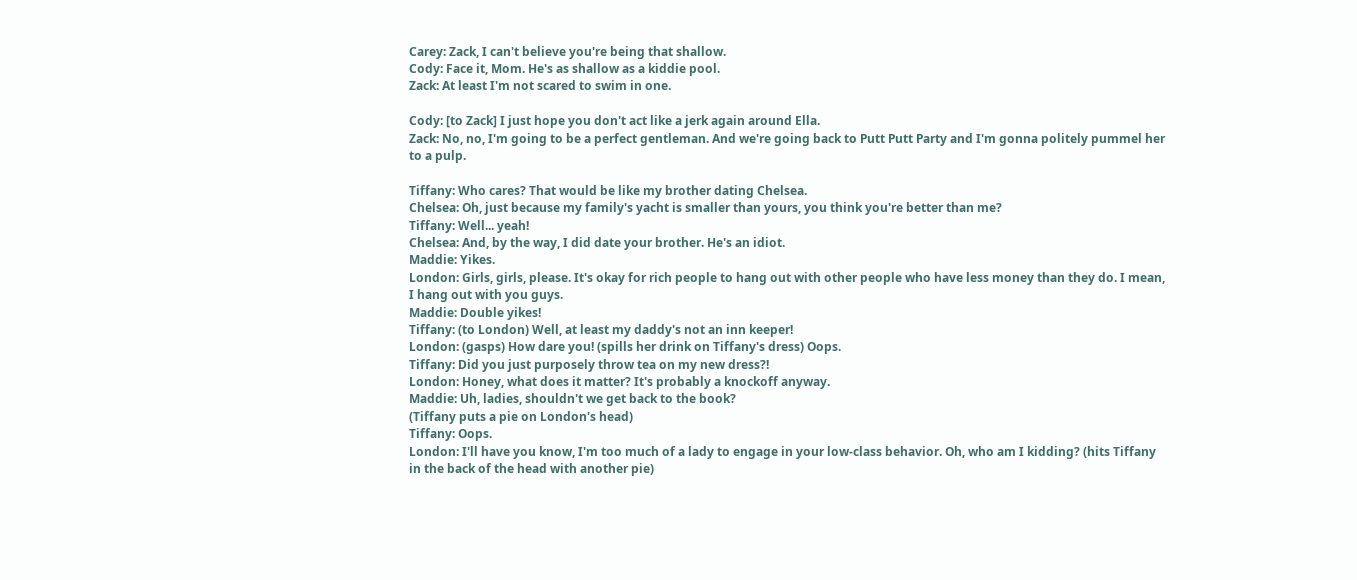Carey: Zack, I can't believe you're being that shallow.
Cody: Face it, Mom. He's as shallow as a kiddie pool.
Zack: At least I'm not scared to swim in one.

Cody: [to Zack] I just hope you don't act like a jerk again around Ella.
Zack: No, no, I'm going to be a perfect gentleman. And we're going back to Putt Putt Party and I'm gonna politely pummel her to a pulp.

Tiffany: Who cares? That would be like my brother dating Chelsea.
Chelsea: Oh, just because my family's yacht is smaller than yours, you think you're better than me?
Tiffany: Well... yeah!
Chelsea: And, by the way, I did date your brother. He's an idiot.
Maddie: Yikes.
London: Girls, girls, please. It's okay for rich people to hang out with other people who have less money than they do. I mean, I hang out with you guys.
Maddie: Double yikes!
Tiffany: (to London) Well, at least my daddy's not an inn keeper!
London: (gasps) How dare you! (spills her drink on Tiffany's dress) Oops.
Tiffany: Did you just purposely throw tea on my new dress?!
London: Honey, what does it matter? It's probably a knockoff anyway.
Maddie: Uh, ladies, shouldn't we get back to the book?
(Tiffany puts a pie on London's head)
Tiffany: Oops.
London: I'll have you know, I'm too much of a lady to engage in your low-class behavior. Oh, who am I kidding? (hits Tiffany in the back of the head with another pie)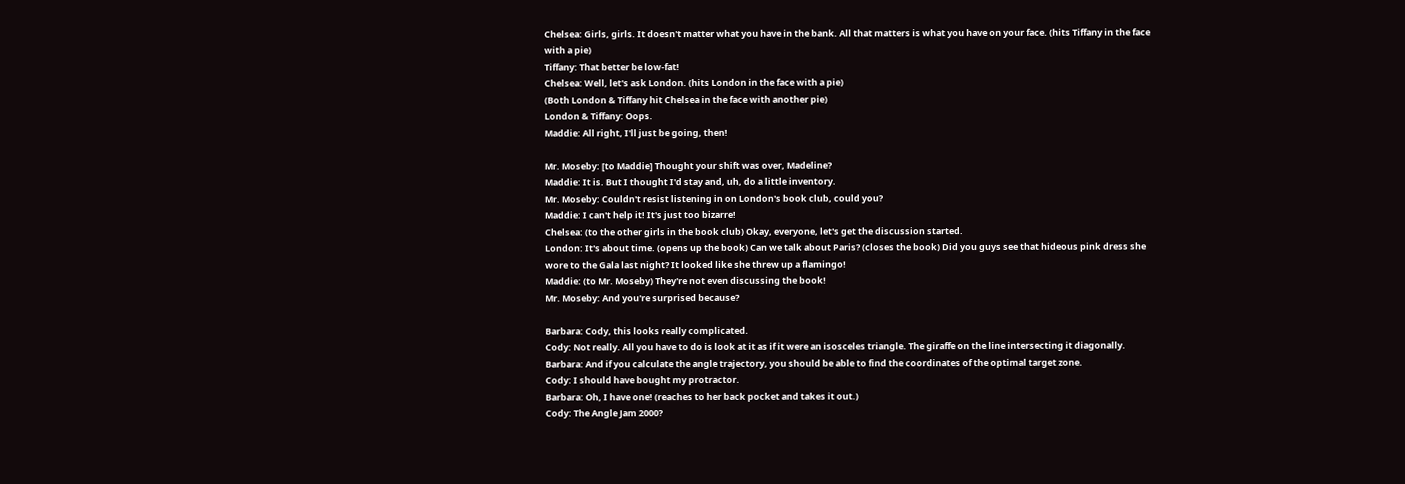Chelsea: Girls, girls. It doesn't matter what you have in the bank. All that matters is what you have on your face. (hits Tiffany in the face with a pie)
Tiffany: That better be low-fat!
Chelsea: Well, let's ask London. (hits London in the face with a pie)
(Both London & Tiffany hit Chelsea in the face with another pie)
London & Tiffany: Oops.
Maddie: All right, I'll just be going, then!

Mr. Moseby: [to Maddie] Thought your shift was over, Madeline?
Maddie: It is. But I thought I'd stay and, uh, do a little inventory.
Mr. Moseby: Couldn't resist listening in on London's book club, could you?
Maddie: I can't help it! It's just too bizarre!
Chelsea: (to the other girls in the book club) Okay, everyone, let's get the discussion started.
London: It's about time. (opens up the book) Can we talk about Paris? (closes the book) Did you guys see that hideous pink dress she wore to the Gala last night? It looked like she threw up a flamingo!
Maddie: (to Mr. Moseby) They're not even discussing the book!
Mr. Moseby: And you're surprised because?

Barbara: Cody, this looks really complicated.
Cody: Not really. All you have to do is look at it as if it were an isosceles triangle. The giraffe on the line intersecting it diagonally.
Barbara: And if you calculate the angle trajectory, you should be able to find the coordinates of the optimal target zone.
Cody: I should have bought my protractor.
Barbara: Oh, I have one! (reaches to her back pocket and takes it out.)
Cody: The Angle Jam 2000?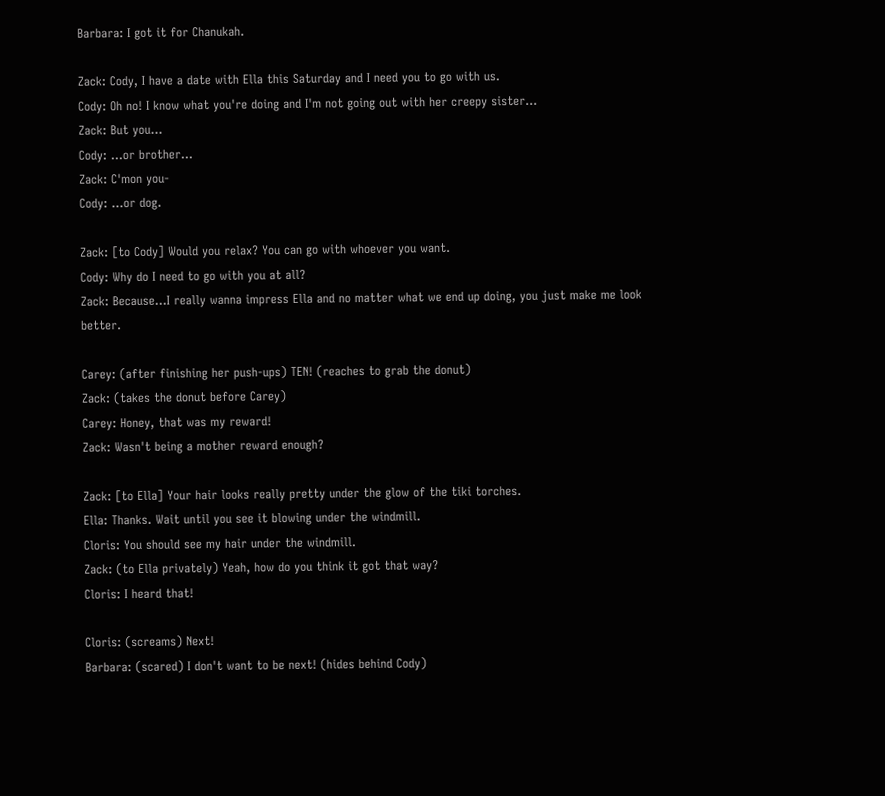Barbara: I got it for Chanukah.

Zack: Cody, I have a date with Ella this Saturday and I need you to go with us.
Cody: Oh no! I know what you're doing and I'm not going out with her creepy sister...
Zack: But you...
Cody: ...or brother...
Zack: C'mon you-
Cody: ...or dog.

Zack: [to Cody] Would you relax? You can go with whoever you want.
Cody: Why do I need to go with you at all?
Zack: Because...I really wanna impress Ella and no matter what we end up doing, you just make me look better.

Carey: (after finishing her push-ups) TEN! (reaches to grab the donut)
Zack: (takes the donut before Carey)
Carey: Honey, that was my reward!
Zack: Wasn't being a mother reward enough?

Zack: [to Ella] Your hair looks really pretty under the glow of the tiki torches.
Ella: Thanks. Wait until you see it blowing under the windmill.
Cloris: You should see my hair under the windmill.
Zack: (to Ella privately) Yeah, how do you think it got that way?
Cloris: I heard that!

Cloris: (screams) Next!
Barbara: (scared) I don't want to be next! (hides behind Cody)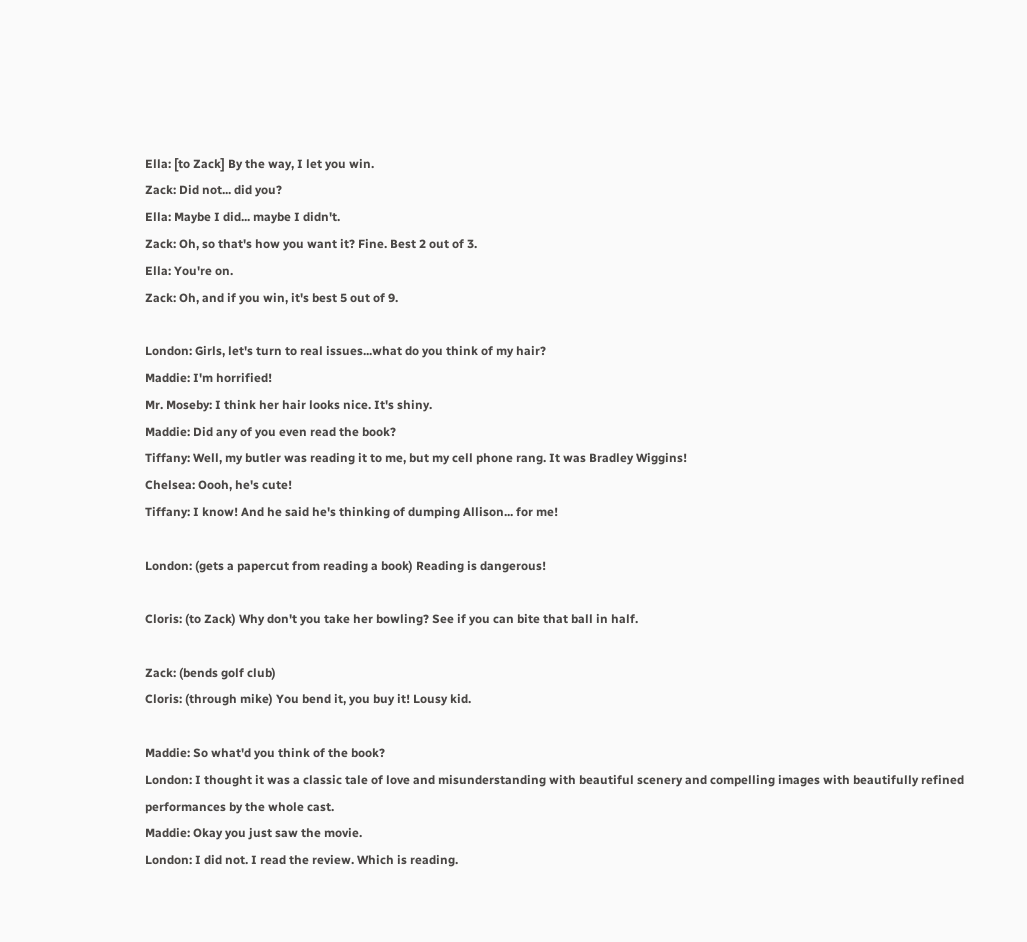Ella: [to Zack] By the way, I let you win.
Zack: Did not... did you?
Ella: Maybe I did... maybe I didn't.
Zack: Oh, so that's how you want it? Fine. Best 2 out of 3.
Ella: You're on.
Zack: Oh, and if you win, it's best 5 out of 9.

London: Girls, let's turn to real issues...what do you think of my hair?
Maddie: I'm horrified!
Mr. Moseby: I think her hair looks nice. It's shiny.
Maddie: Did any of you even read the book?
Tiffany: Well, my butler was reading it to me, but my cell phone rang. It was Bradley Wiggins!
Chelsea: Oooh, he's cute!
Tiffany: I know! And he said he's thinking of dumping Allison... for me!

London: (gets a papercut from reading a book) Reading is dangerous!

Cloris: (to Zack) Why don't you take her bowling? See if you can bite that ball in half.

Zack: (bends golf club)
Cloris: (through mike) You bend it, you buy it! Lousy kid.

Maddie: So what'd you think of the book?
London: I thought it was a classic tale of love and misunderstanding with beautiful scenery and compelling images with beautifully refined performances by the whole cast.
Maddie: Okay you just saw the movie.
London: I did not. I read the review. Which is reading.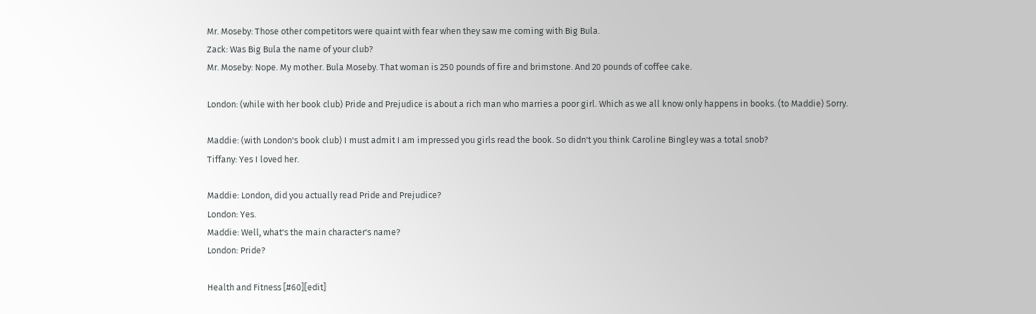Mr. Moseby: Those other competitors were quaint with fear when they saw me coming with Big Bula.
Zack: Was Big Bula the name of your club?
Mr. Moseby: Nope. My mother. Bula Moseby. That woman is 250 pounds of fire and brimstone. And 20 pounds of coffee cake.

London: (while with her book club) Pride and Prejudice is about a rich man who marries a poor girl. Which as we all know only happens in books. (to Maddie) Sorry.

Maddie: (with London's book club) I must admit I am impressed you girls read the book. So didn't you think Caroline Bingley was a total snob?
Tiffany: Yes I loved her.

Maddie: London, did you actually read Pride and Prejudice?
London: Yes.
Maddie: Well, what's the main character's name?
London: Pride?

Health and Fitness [#60][edit]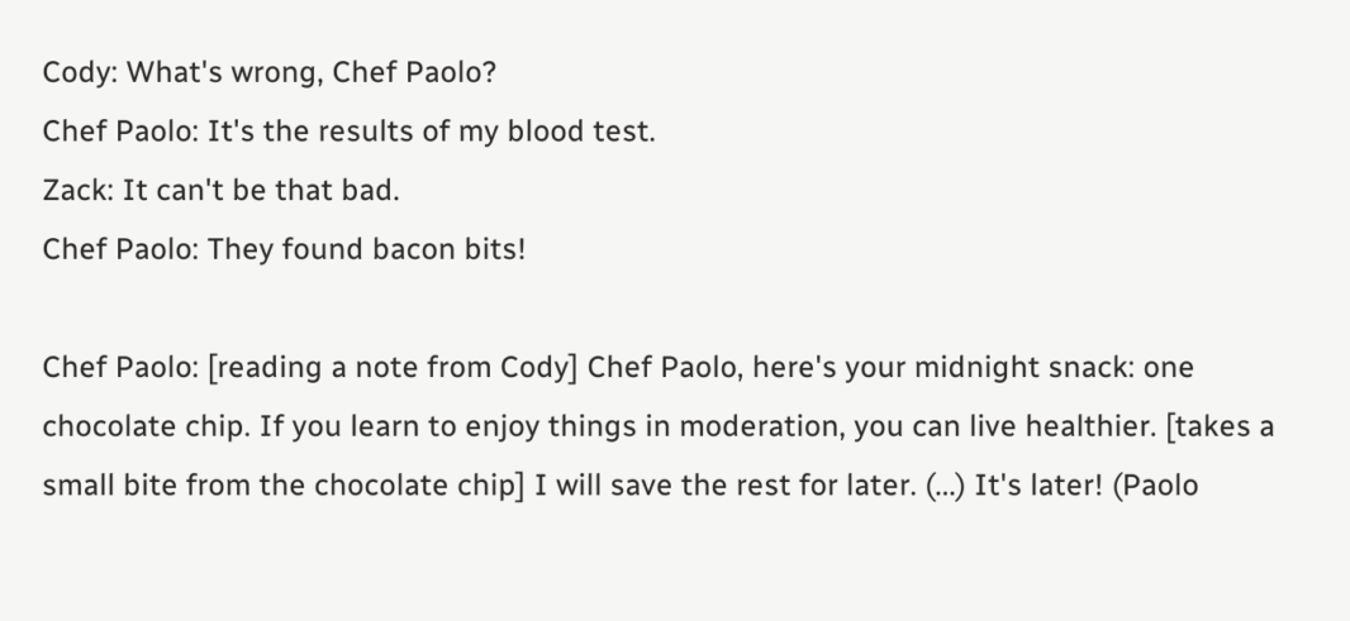Cody: What's wrong, Chef Paolo?
Chef Paolo: It's the results of my blood test.
Zack: It can't be that bad.
Chef Paolo: They found bacon bits!

Chef Paolo: [reading a note from Cody] Chef Paolo, here's your midnight snack: one chocolate chip. If you learn to enjoy things in moderation, you can live healthier. [takes a small bite from the chocolate chip] I will save the rest for later. (...) It's later! (Paolo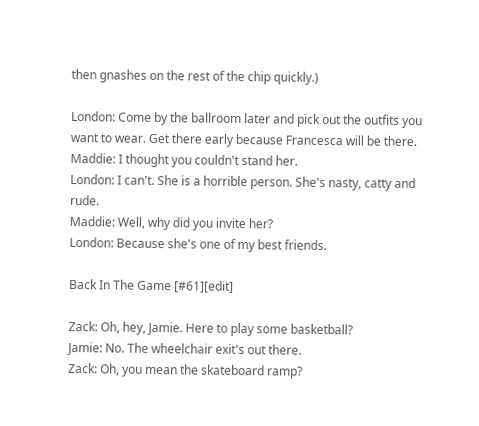then gnashes on the rest of the chip quickly.)

London: Come by the ballroom later and pick out the outfits you want to wear. Get there early because Francesca will be there.
Maddie: I thought you couldn't stand her.
London: I can't. She is a horrible person. She's nasty, catty and rude.
Maddie: Well, why did you invite her?
London: Because she's one of my best friends.

Back In The Game [#61][edit]

Zack: Oh, hey, Jamie. Here to play some basketball?
Jamie: No. The wheelchair exit's out there.
Zack: Oh, you mean the skateboard ramp?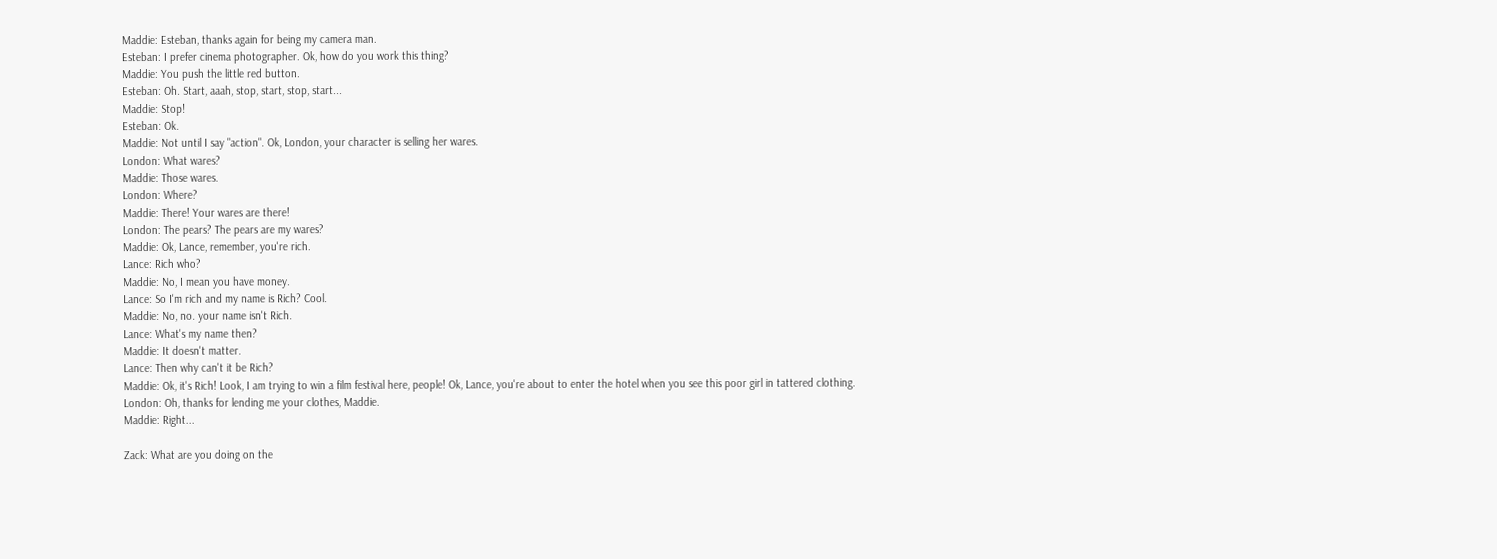Maddie: Esteban, thanks again for being my camera man.
Esteban: I prefer cinema photographer. Ok, how do you work this thing?
Maddie: You push the little red button.
Esteban: Oh. Start, aaah, stop, start, stop, start...
Maddie: Stop!
Esteban: Ok.
Maddie: Not until I say "action". Ok, London, your character is selling her wares.
London: What wares?
Maddie: Those wares.
London: Where?
Maddie: There! Your wares are there!
London: The pears? The pears are my wares?
Maddie: Ok, Lance, remember, you're rich.
Lance: Rich who?
Maddie: No, I mean you have money.
Lance: So I'm rich and my name is Rich? Cool.
Maddie: No, no. your name isn't Rich.
Lance: What's my name then?
Maddie: It doesn't matter.
Lance: Then why can't it be Rich?
Maddie: Ok, it's Rich! Look, I am trying to win a film festival here, people! Ok, Lance, you're about to enter the hotel when you see this poor girl in tattered clothing.
London: Oh, thanks for lending me your clothes, Maddie.
Maddie: Right...

Zack: What are you doing on the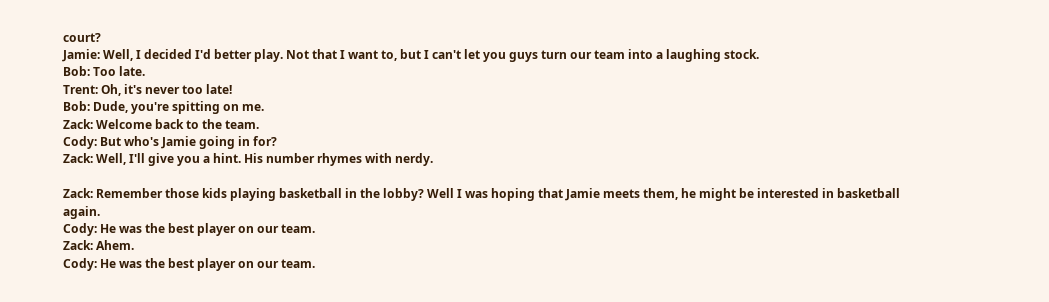court?
Jamie: Well, I decided I'd better play. Not that I want to, but I can't let you guys turn our team into a laughing stock.
Bob: Too late.
Trent: Oh, it's never too late!
Bob: Dude, you're spitting on me.
Zack: Welcome back to the team.
Cody: But who's Jamie going in for?
Zack: Well, I'll give you a hint. His number rhymes with nerdy.

Zack: Remember those kids playing basketball in the lobby? Well I was hoping that Jamie meets them, he might be interested in basketball again.
Cody: He was the best player on our team.
Zack: Ahem.
Cody: He was the best player on our team.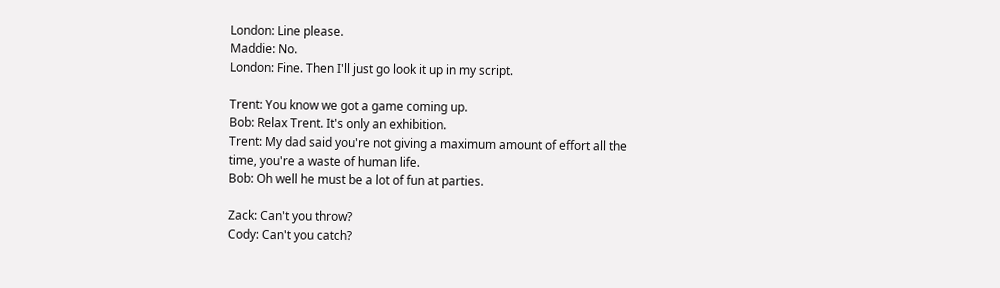London: Line please.
Maddie: No.
London: Fine. Then I'll just go look it up in my script.

Trent: You know we got a game coming up.
Bob: Relax Trent. It's only an exhibition.
Trent: My dad said you're not giving a maximum amount of effort all the time, you're a waste of human life.
Bob: Oh well he must be a lot of fun at parties.

Zack: Can't you throw?
Cody: Can't you catch?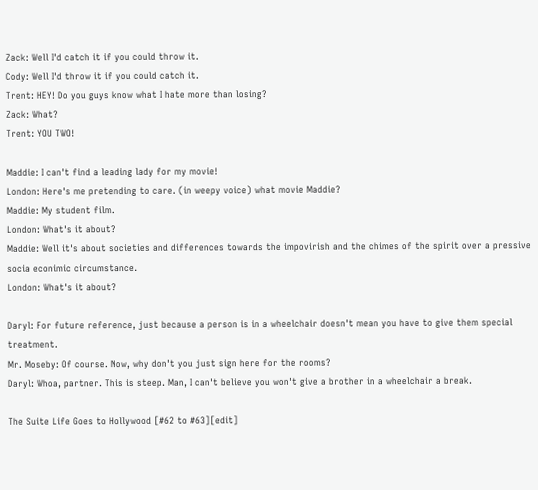Zack: Well I'd catch it if you could throw it.
Cody: Well I'd throw it if you could catch it.
Trent: HEY! Do you guys know what I hate more than losing?
Zack: What?
Trent: YOU TWO!

Maddie: I can't find a leading lady for my movie!
London: Here's me pretending to care. (in weepy voice) what movie Maddie?
Maddie: My student film.
London: What's it about?
Maddie: Well it's about societies and differences towards the impovirish and the chimes of the spirit over a pressive socia econimic circumstance.
London: What's it about?

Daryl: For future reference, just because a person is in a wheelchair doesn't mean you have to give them special treatment.
Mr. Moseby: Of course. Now, why don't you just sign here for the rooms?
Daryl: Whoa, partner. This is steep. Man, I can't believe you won't give a brother in a wheelchair a break.

The Suite Life Goes to Hollywood [#62 to #63][edit]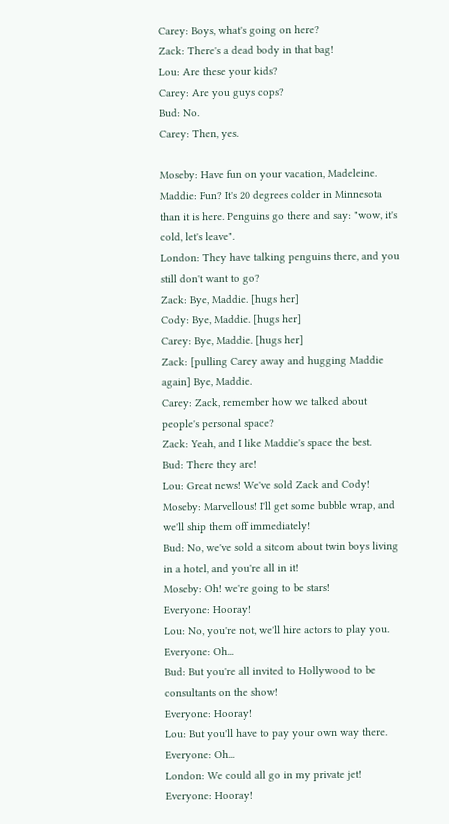Carey: Boys, what's going on here?
Zack: There's a dead body in that bag!
Lou: Are these your kids?
Carey: Are you guys cops?
Bud: No.
Carey: Then, yes.

Moseby: Have fun on your vacation, Madeleine.
Maddie: Fun? It's 20 degrees colder in Minnesota than it is here. Penguins go there and say: "wow, it's cold, let's leave".
London: They have talking penguins there, and you still don't want to go?
Zack: Bye, Maddie. [hugs her]
Cody: Bye, Maddie. [hugs her]
Carey: Bye, Maddie. [hugs her]
Zack: [pulling Carey away and hugging Maddie again] Bye, Maddie.
Carey: Zack, remember how we talked about people's personal space?
Zack: Yeah, and I like Maddie's space the best.
Bud: There they are!
Lou: Great news! We've sold Zack and Cody!
Moseby: Marvellous! I'll get some bubble wrap, and we'll ship them off immediately!
Bud: No, we've sold a sitcom about twin boys living in a hotel, and you're all in it!
Moseby: Oh! we're going to be stars!
Everyone: Hooray!
Lou: No, you're not, we'll hire actors to play you.
Everyone: Oh...
Bud: But you're all invited to Hollywood to be consultants on the show!
Everyone: Hooray!
Lou: But you'll have to pay your own way there.
Everyone: Oh...
London: We could all go in my private jet!
Everyone: Hooray!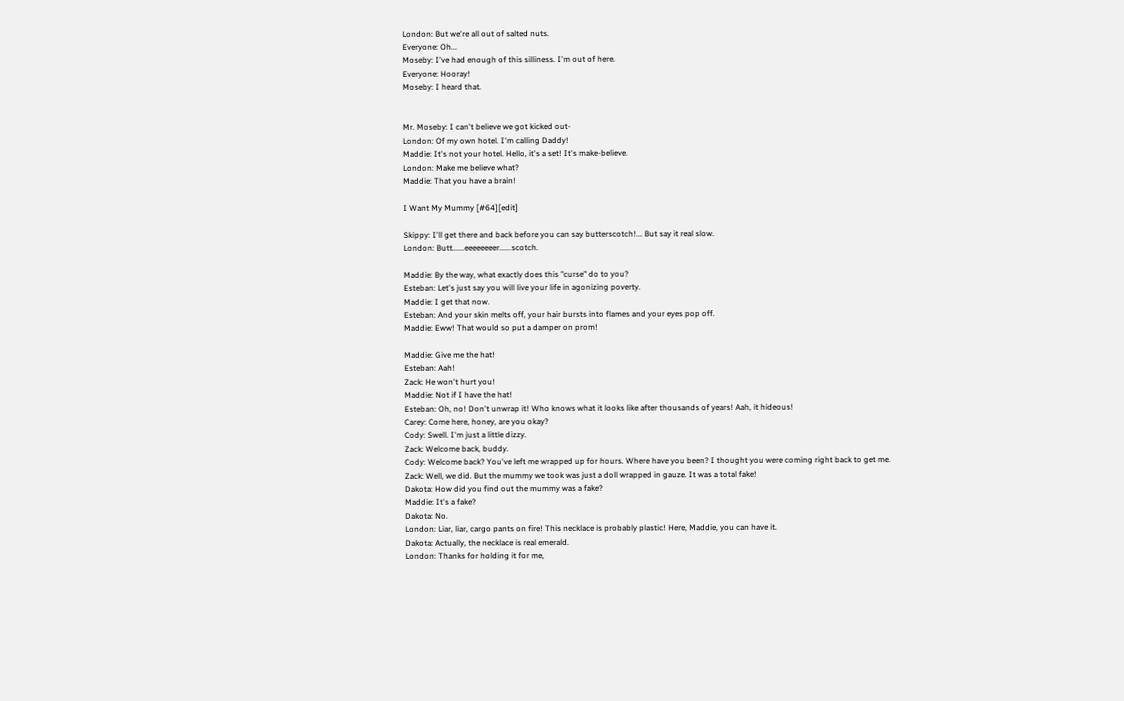London: But we're all out of salted nuts.
Everyone: Oh...
Moseby: I've had enough of this silliness. I'm out of here.
Everyone: Hooray!
Moseby: I heard that.


Mr. Moseby: I can't believe we got kicked out-
London: Of my own hotel. I'm calling Daddy!
Maddie: It's not your hotel. Hello, it's a set! It's make-believe.
London: Make me believe what?
Maddie: That you have a brain!

I Want My Mummy [#64][edit]

Skippy: I'll get there and back before you can say butterscotch!... But say it real slow.
London: Butt......eeeeeeeer......scotch.

Maddie: By the way, what exactly does this "curse" do to you?
Esteban: Let's just say you will live your life in agonizing poverty.
Maddie: I get that now.
Esteban: And your skin melts off, your hair bursts into flames and your eyes pop off.
Maddie: Eww! That would so put a damper on prom!

Maddie: Give me the hat!
Esteban: Aah!
Zack: He won't hurt you!
Maddie: Not if I have the hat!
Esteban: Oh, no! Don't unwrap it! Who knows what it looks like after thousands of years! Aah, it hideous!
Carey: Come here, honey, are you okay?
Cody: Swell. I'm just a little dizzy.
Zack: Welcome back, buddy.
Cody: Welcome back? You've left me wrapped up for hours. Where have you been? I thought you were coming right back to get me.
Zack: Well, we did. But the mummy we took was just a doll wrapped in gauze. It was a total fake!
Dakota: How did you find out the mummy was a fake?
Maddie: It's a fake?
Dakota: No.
London: Liar, liar, cargo pants on fire! This necklace is probably plastic! Here, Maddie, you can have it.
Dakota: Actually, the necklace is real emerald.
London: Thanks for holding it for me,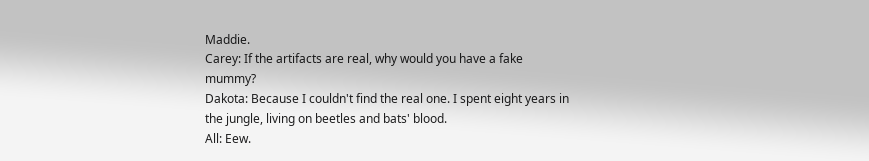Maddie.
Carey: If the artifacts are real, why would you have a fake mummy?
Dakota: Because I couldn't find the real one. I spent eight years in the jungle, living on beetles and bats' blood.
All: Eew.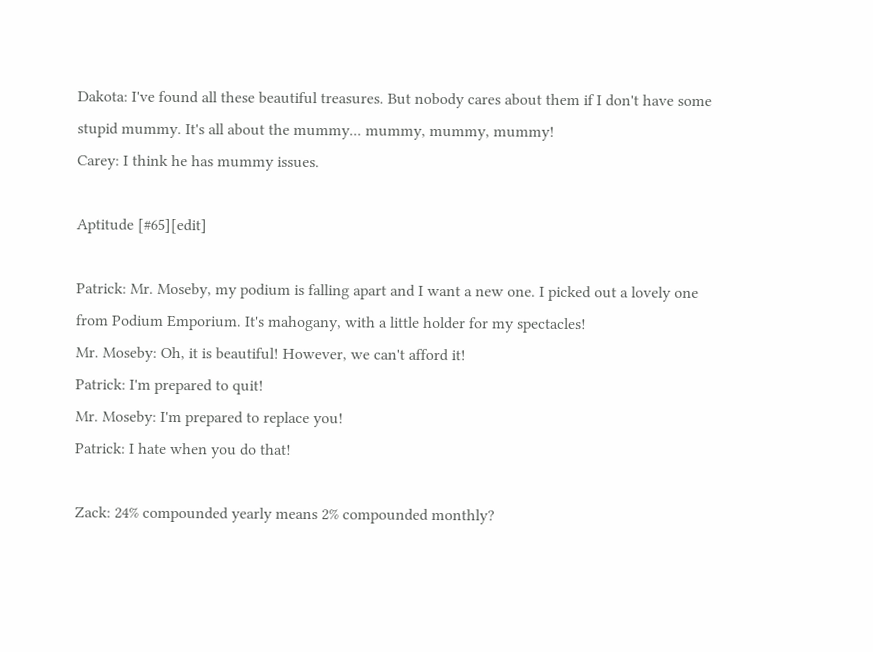Dakota: I've found all these beautiful treasures. But nobody cares about them if I don't have some stupid mummy. It's all about the mummy... mummy, mummy, mummy!
Carey: I think he has mummy issues.

Aptitude [#65][edit]

Patrick: Mr. Moseby, my podium is falling apart and I want a new one. I picked out a lovely one from Podium Emporium. It's mahogany, with a little holder for my spectacles!
Mr. Moseby: Oh, it is beautiful! However, we can't afford it!
Patrick: I'm prepared to quit!
Mr. Moseby: I'm prepared to replace you!
Patrick: I hate when you do that!

Zack: 24% compounded yearly means 2% compounded monthly?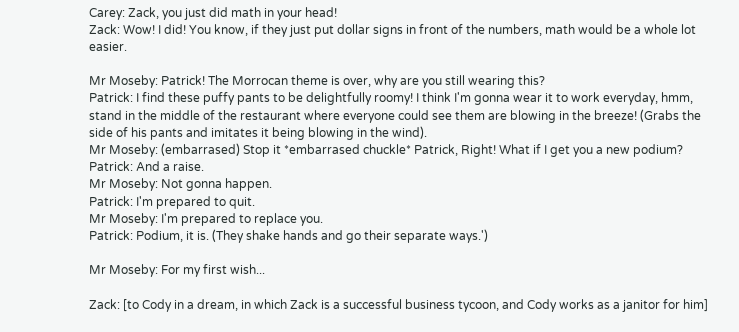Carey: Zack, you just did math in your head!
Zack: Wow! I did! You know, if they just put dollar signs in front of the numbers, math would be a whole lot easier.

Mr Moseby: Patrick! The Morrocan theme is over, why are you still wearing this?
Patrick: I find these puffy pants to be delightfully roomy! I think I'm gonna wear it to work everyday, hmm, stand in the middle of the restaurant where everyone could see them are blowing in the breeze! (Grabs the side of his pants and imitates it being blowing in the wind).
Mr Moseby: (embarrased) Stop it *embarrased chuckle* Patrick, Right! What if I get you a new podium?
Patrick: And a raise.
Mr Moseby: Not gonna happen.
Patrick: I'm prepared to quit.
Mr Moseby: I'm prepared to replace you.
Patrick: Podium, it is. (They shake hands and go their separate ways.')

Mr Moseby: For my first wish...

Zack: [to Cody in a dream, in which Zack is a successful business tycoon, and Cody works as a janitor for him]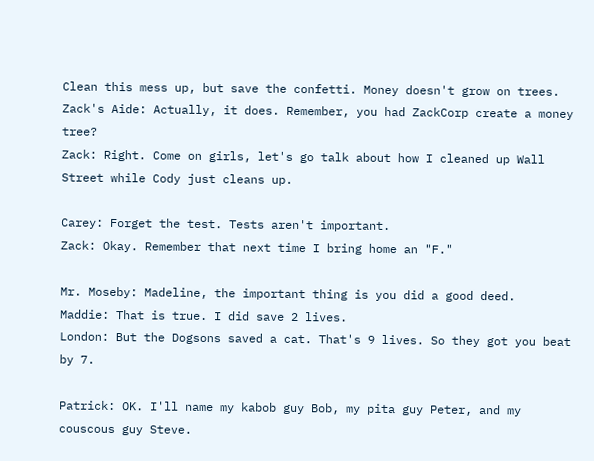Clean this mess up, but save the confetti. Money doesn't grow on trees.
Zack's Aide: Actually, it does. Remember, you had ZackCorp create a money tree?
Zack: Right. Come on girls, let's go talk about how I cleaned up Wall Street while Cody just cleans up.

Carey: Forget the test. Tests aren't important.
Zack: Okay. Remember that next time I bring home an "F."

Mr. Moseby: Madeline, the important thing is you did a good deed.
Maddie: That is true. I did save 2 lives.
London: But the Dogsons saved a cat. That's 9 lives. So they got you beat by 7.

Patrick: OK. I'll name my kabob guy Bob, my pita guy Peter, and my couscous guy Steve.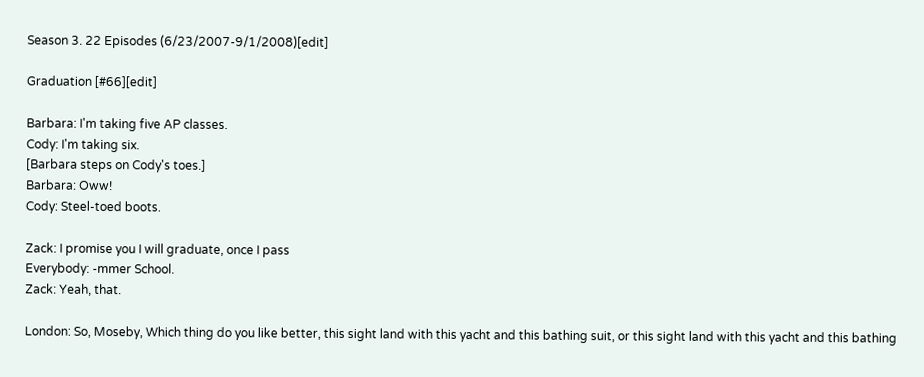Season 3. 22 Episodes (6/23/2007-9/1/2008)[edit]

Graduation [#66][edit]

Barbara: I'm taking five AP classes.
Cody: I'm taking six.
[Barbara steps on Cody's toes.]
Barbara: Oww!
Cody: Steel-toed boots.

Zack: I promise you I will graduate, once I pass
Everybody: -mmer School.
Zack: Yeah, that.

London: So, Moseby, Which thing do you like better, this sight land with this yacht and this bathing suit, or this sight land with this yacht and this bathing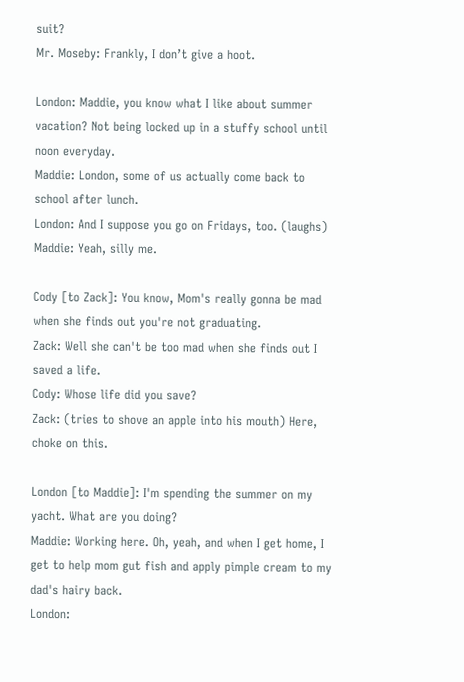suit?
Mr. Moseby: Frankly, I don’t give a hoot.

London: Maddie, you know what I like about summer vacation? Not being locked up in a stuffy school until noon everyday.
Maddie: London, some of us actually come back to school after lunch.
London: And I suppose you go on Fridays, too. (laughs)
Maddie: Yeah, silly me.

Cody [to Zack]: You know, Mom's really gonna be mad when she finds out you're not graduating.
Zack: Well she can't be too mad when she finds out I saved a life.
Cody: Whose life did you save?
Zack: (tries to shove an apple into his mouth) Here, choke on this.

London [to Maddie]: I'm spending the summer on my yacht. What are you doing?
Maddie: Working here. Oh, yeah, and when I get home, I get to help mom gut fish and apply pimple cream to my dad's hairy back.
London: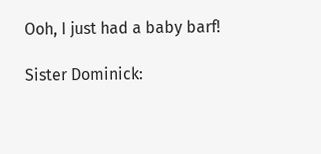Ooh, I just had a baby barf!

Sister Dominick: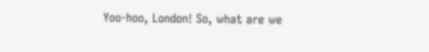Yoo-hoo, London! So, what are we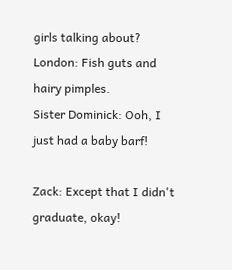girls talking about?
London: Fish guts and hairy pimples.
Sister Dominick: Ooh, I just had a baby barf!

Zack: Except that I didn't graduate, okay!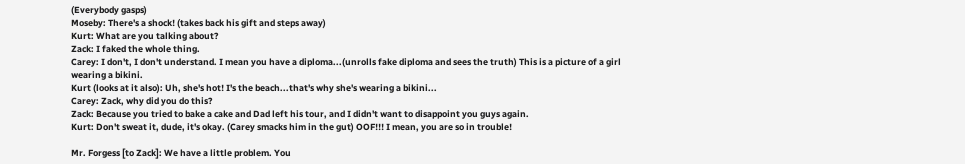(Everybody gasps)
Moseby: There's a shock! (takes back his gift and steps away)
Kurt: What are you talking about?
Zack: I faked the whole thing.
Carey: I don't, I don't understand. I mean you have a diploma...(unrolls fake diploma and sees the truth) This is a picture of a girl wearing a bikini.
Kurt (looks at it also): Uh, she's hot! I's the beach...that's why she's wearing a bikini...
Carey: Zack, why did you do this?
Zack: Because you tried to bake a cake and Dad left his tour, and I didn't want to disappoint you guys again.
Kurt: Don't sweat it, dude, it's okay. (Carey smacks him in the gut) OOF!!! I mean, you are so in trouble!

Mr. Forgess [to Zack]: We have a little problem. You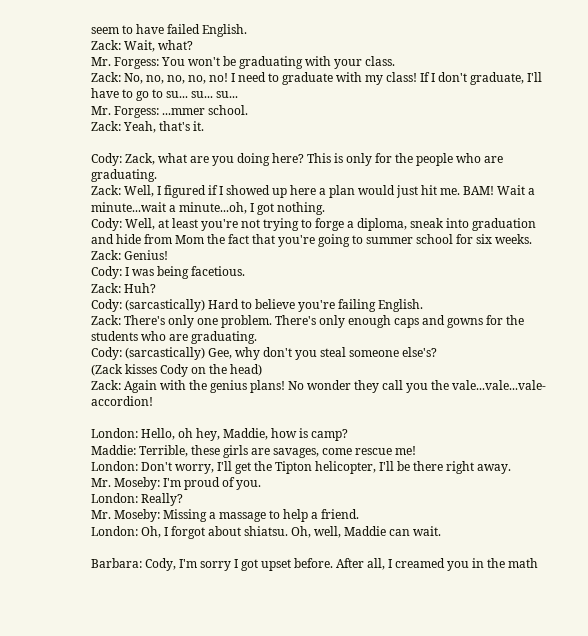seem to have failed English.
Zack: Wait, what?
Mr. Forgess: You won't be graduating with your class.
Zack: No, no, no, no, no! I need to graduate with my class! If I don't graduate, I'll have to go to su... su... su...
Mr. Forgess: ...mmer school.
Zack: Yeah, that's it.

Cody: Zack, what are you doing here? This is only for the people who are graduating.
Zack: Well, I figured if I showed up here a plan would just hit me. BAM! Wait a minute...wait a minute...oh, I got nothing.
Cody: Well, at least you're not trying to forge a diploma, sneak into graduation and hide from Mom the fact that you're going to summer school for six weeks.
Zack: Genius!
Cody: I was being facetious.
Zack: Huh?
Cody: (sarcastically) Hard to believe you're failing English.
Zack: There's only one problem. There's only enough caps and gowns for the students who are graduating.
Cody: (sarcastically) Gee, why don't you steal someone else's?
(Zack kisses Cody on the head)
Zack: Again with the genius plans! No wonder they call you the vale...vale...vale-accordion!

London: Hello, oh hey, Maddie, how is camp?
Maddie: Terrible, these girls are savages, come rescue me!
London: Don't worry, I'll get the Tipton helicopter, I'll be there right away.
Mr. Moseby: I'm proud of you.
London: Really?
Mr. Moseby: Missing a massage to help a friend.
London: Oh, I forgot about shiatsu. Oh, well, Maddie can wait.

Barbara: Cody, I'm sorry I got upset before. After all, I creamed you in the math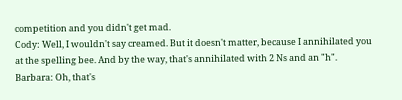competition and you didn't get mad.
Cody: Well, I wouldn't say creamed. But it doesn't matter, because I annihilated you at the spelling bee. And by the way, that's annihilated with 2 Ns and an "h".
Barbara: Oh, that's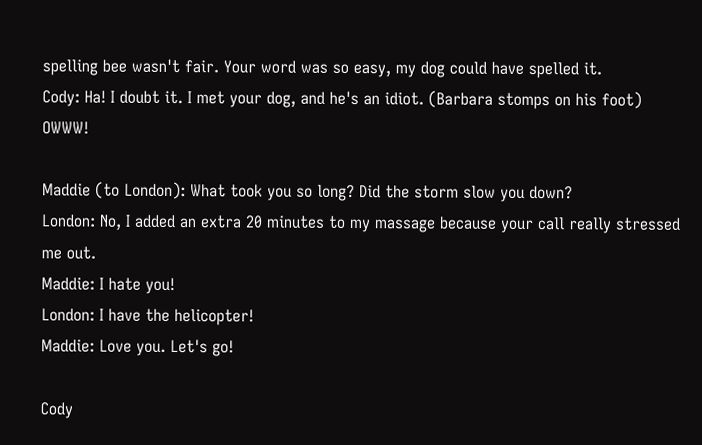spelling bee wasn't fair. Your word was so easy, my dog could have spelled it.
Cody: Ha! I doubt it. I met your dog, and he's an idiot. (Barbara stomps on his foot) OWWW!

Maddie (to London): What took you so long? Did the storm slow you down?
London: No, I added an extra 20 minutes to my massage because your call really stressed me out.
Maddie: I hate you!
London: I have the helicopter!
Maddie: Love you. Let's go!

Cody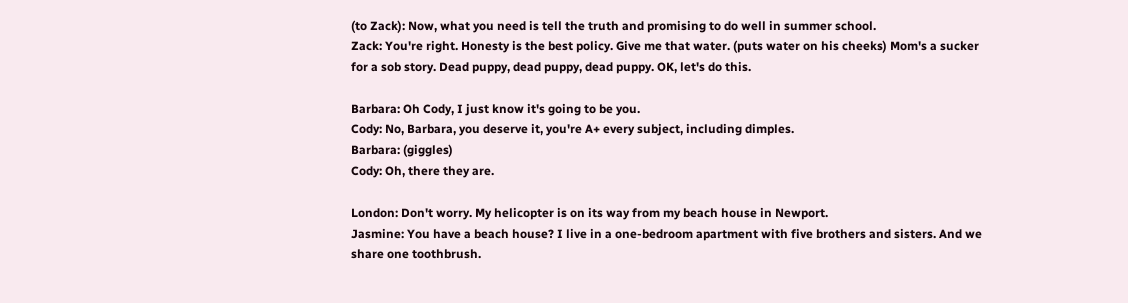(to Zack): Now, what you need is tell the truth and promising to do well in summer school.
Zack: You're right. Honesty is the best policy. Give me that water. (puts water on his cheeks) Mom's a sucker for a sob story. Dead puppy, dead puppy, dead puppy. OK, let's do this.

Barbara: Oh Cody, I just know it's going to be you.
Cody: No, Barbara, you deserve it, you're A+ every subject, including dimples.
Barbara: (giggles)
Cody: Oh, there they are.

London: Don't worry. My helicopter is on its way from my beach house in Newport.
Jasmine: You have a beach house? I live in a one-bedroom apartment with five brothers and sisters. And we share one toothbrush.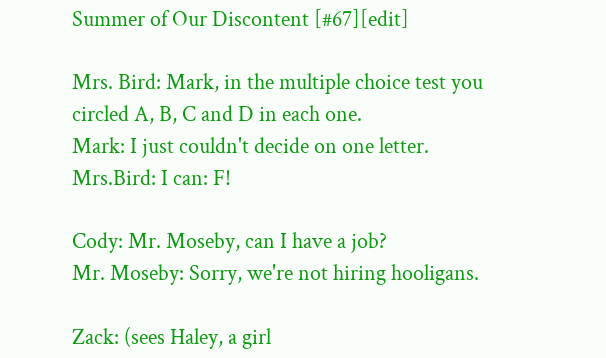Summer of Our Discontent [#67][edit]

Mrs. Bird: Mark, in the multiple choice test you circled A, B, C and D in each one.
Mark: I just couldn't decide on one letter.
Mrs.Bird: I can: F!

Cody: Mr. Moseby, can I have a job?
Mr. Moseby: Sorry, we're not hiring hooligans.

Zack: (sees Haley, a girl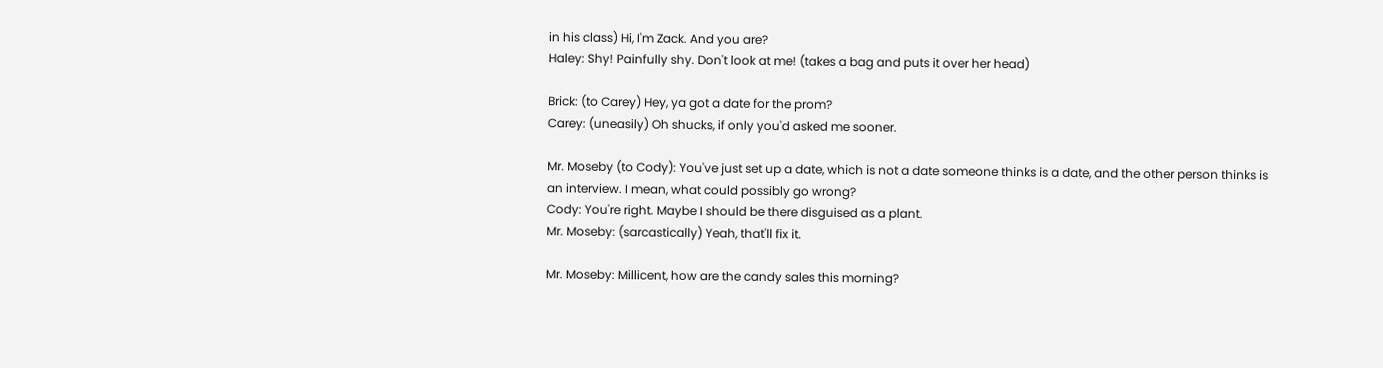in his class) Hi, I'm Zack. And you are?
Haley: Shy! Painfully shy. Don't look at me! (takes a bag and puts it over her head)

Brick: (to Carey) Hey, ya got a date for the prom?
Carey: (uneasily) Oh shucks, if only you'd asked me sooner.

Mr. Moseby (to Cody): You've just set up a date, which is not a date someone thinks is a date, and the other person thinks is an interview. I mean, what could possibly go wrong?
Cody: You're right. Maybe I should be there disguised as a plant.
Mr. Moseby: (sarcastically) Yeah, that'll fix it.

Mr. Moseby: Millicent, how are the candy sales this morning?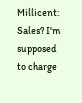Millicent: Sales? I'm supposed to charge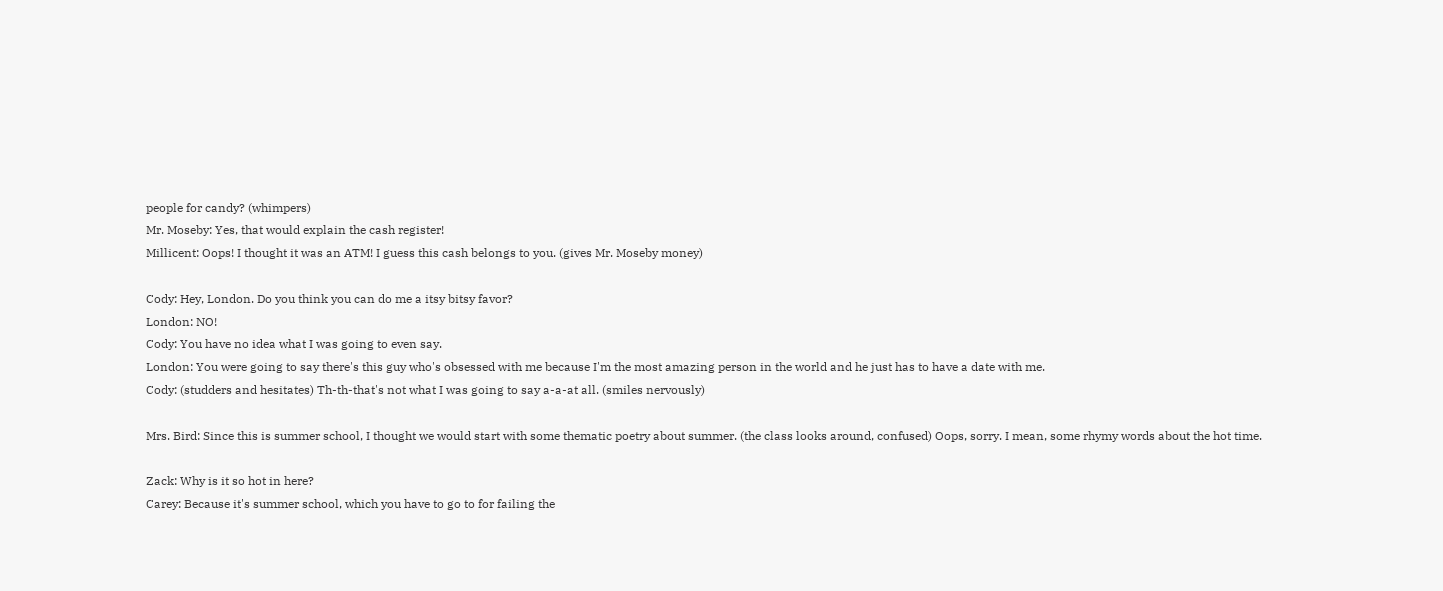people for candy? (whimpers)
Mr. Moseby: Yes, that would explain the cash register!
Millicent: Oops! I thought it was an ATM! I guess this cash belongs to you. (gives Mr. Moseby money)

Cody: Hey, London. Do you think you can do me a itsy bitsy favor?
London: NO!
Cody: You have no idea what I was going to even say.
London: You were going to say there's this guy who's obsessed with me because I'm the most amazing person in the world and he just has to have a date with me.
Cody: (studders and hesitates) Th-th-that's not what I was going to say a-a-at all. (smiles nervously)

Mrs. Bird: Since this is summer school, I thought we would start with some thematic poetry about summer. (the class looks around, confused) Oops, sorry. I mean, some rhymy words about the hot time.

Zack: Why is it so hot in here?
Carey: Because it's summer school, which you have to go to for failing the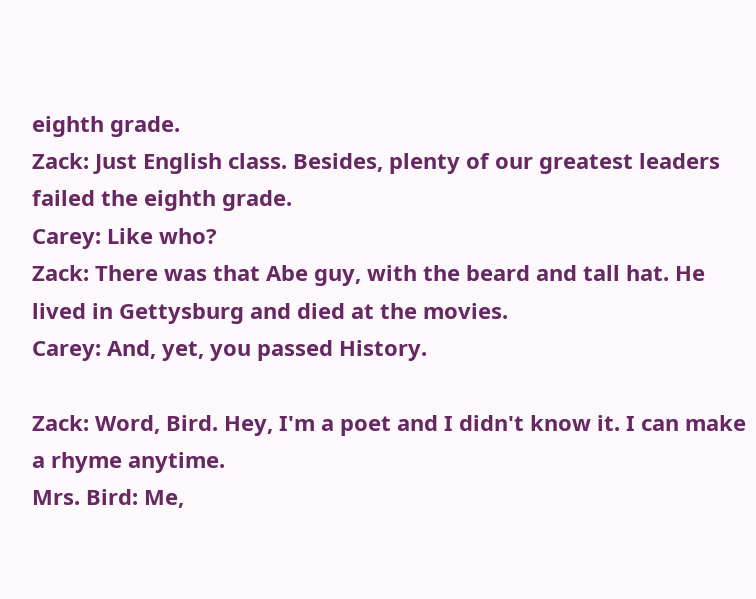eighth grade.
Zack: Just English class. Besides, plenty of our greatest leaders failed the eighth grade.
Carey: Like who?
Zack: There was that Abe guy, with the beard and tall hat. He lived in Gettysburg and died at the movies.
Carey: And, yet, you passed History.

Zack: Word, Bird. Hey, I'm a poet and I didn't know it. I can make a rhyme anytime.
Mrs. Bird: Me,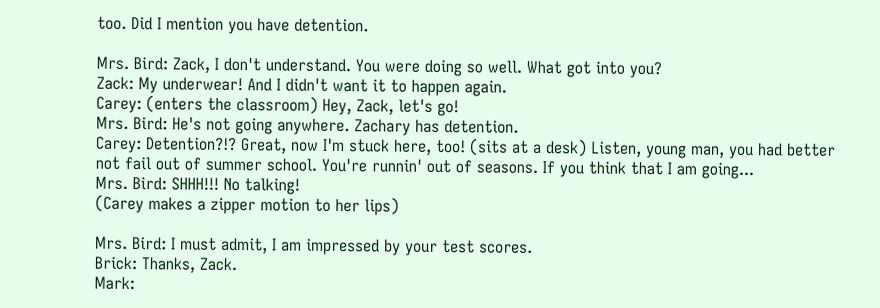too. Did I mention you have detention.

Mrs. Bird: Zack, I don't understand. You were doing so well. What got into you?
Zack: My underwear! And I didn't want it to happen again.
Carey: (enters the classroom) Hey, Zack, let's go!
Mrs. Bird: He's not going anywhere. Zachary has detention.
Carey: Detention?!? Great, now I'm stuck here, too! (sits at a desk) Listen, young man, you had better not fail out of summer school. You're runnin' out of seasons. If you think that I am going...
Mrs. Bird: SHHH!!! No talking!
(Carey makes a zipper motion to her lips)

Mrs. Bird: I must admit, I am impressed by your test scores.
Brick: Thanks, Zack.
Mark: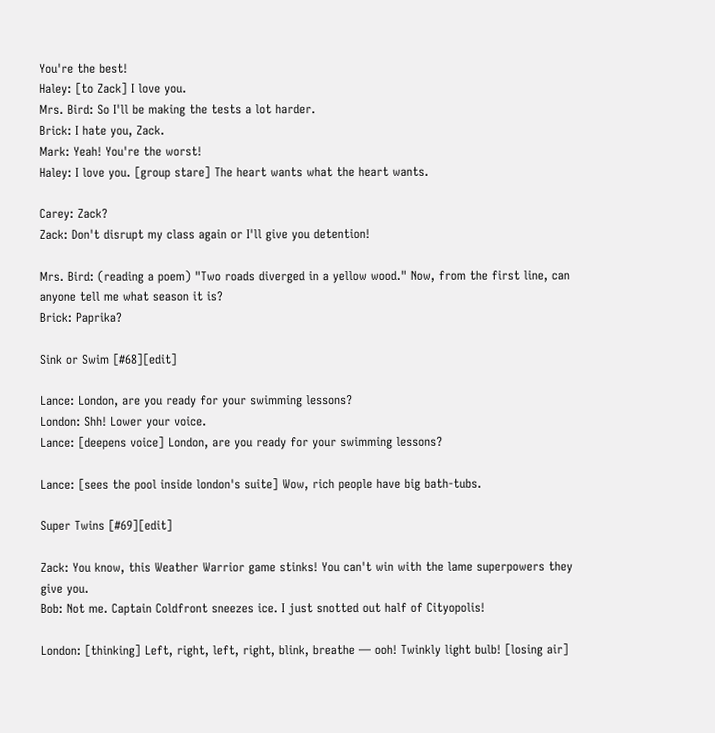You're the best!
Haley: [to Zack] I love you.
Mrs. Bird: So I'll be making the tests a lot harder.
Brick: I hate you, Zack.
Mark: Yeah! You're the worst!
Haley: I love you. [group stare] The heart wants what the heart wants.

Carey: Zack?
Zack: Don't disrupt my class again or I'll give you detention!

Mrs. Bird: (reading a poem) "Two roads diverged in a yellow wood." Now, from the first line, can anyone tell me what season it is?
Brick: Paprika?

Sink or Swim [#68][edit]

Lance: London, are you ready for your swimming lessons?
London: Shh! Lower your voice.
Lance: [deepens voice] London, are you ready for your swimming lessons?

Lance: [sees the pool inside london's suite] Wow, rich people have big bath-tubs.

Super Twins [#69][edit]

Zack: You know, this Weather Warrior game stinks! You can't win with the lame superpowers they give you.
Bob: Not me. Captain Coldfront sneezes ice. I just snotted out half of Cityopolis!

London: [thinking] Left, right, left, right, blink, breathe — ooh! Twinkly light bulb! [losing air]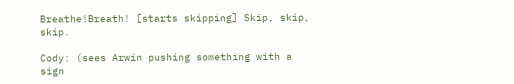Breathe!Breath! [starts skipping] Skip, skip, skip.

Cody: (sees Arwin pushing something with a sign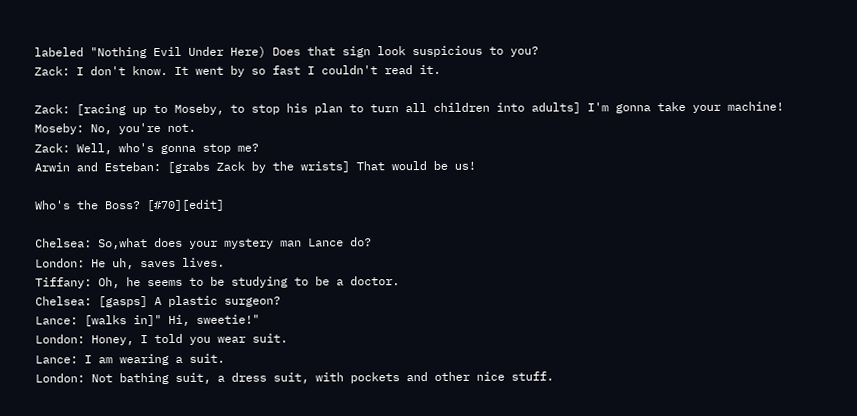labeled "Nothing Evil Under Here) Does that sign look suspicious to you?
Zack: I don't know. It went by so fast I couldn't read it.

Zack: [racing up to Moseby, to stop his plan to turn all children into adults] I'm gonna take your machine!
Moseby: No, you're not.
Zack: Well, who's gonna stop me?
Arwin and Esteban: [grabs Zack by the wrists] That would be us!

Who's the Boss? [#70][edit]

Chelsea: So,what does your mystery man Lance do?
London: He uh, saves lives.
Tiffany: Oh, he seems to be studying to be a doctor.
Chelsea: [gasps] A plastic surgeon?
Lance: [walks in]" Hi, sweetie!"
London: Honey, I told you wear suit.
Lance: I am wearing a suit.
London: Not bathing suit, a dress suit, with pockets and other nice stuff.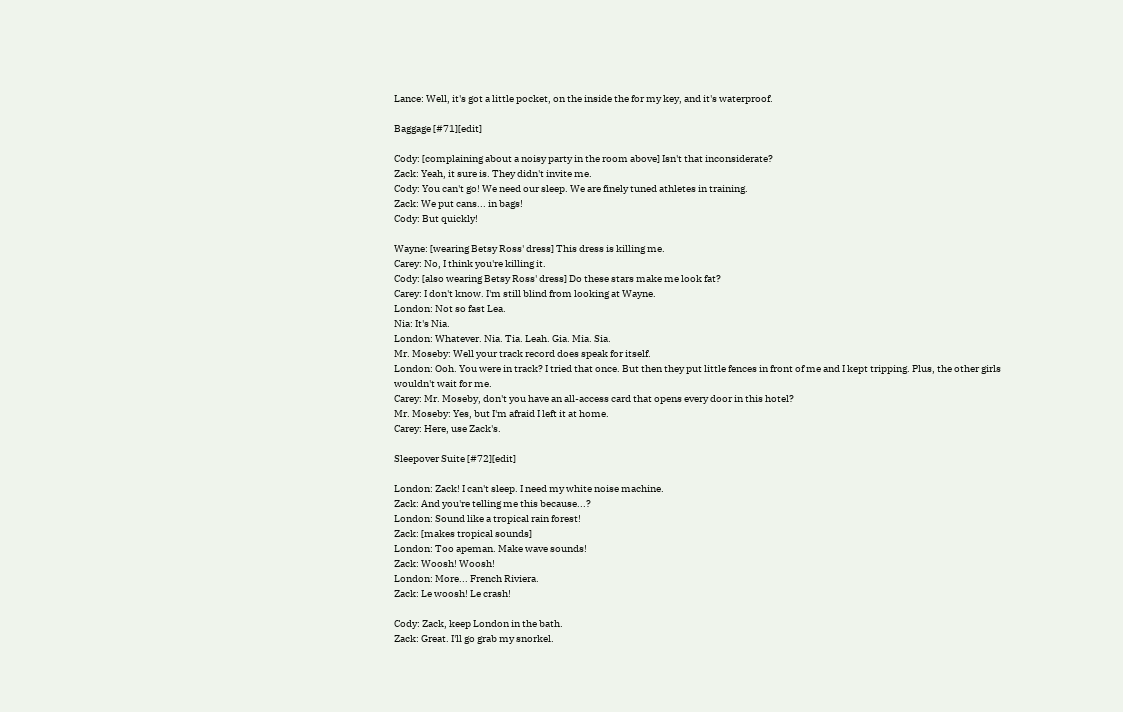Lance: Well, it's got a little pocket, on the inside the for my key, and it's waterproof.

Baggage [#71][edit]

Cody: [complaining about a noisy party in the room above] Isn't that inconsiderate?
Zack: Yeah, it sure is. They didn't invite me.
Cody: You can't go! We need our sleep. We are finely tuned athletes in training.
Zack: We put cans... in bags!
Cody: But quickly!

Wayne: [wearing Betsy Ross' dress] This dress is killing me.
Carey: No, I think you're killing it.
Cody: [also wearing Betsy Ross' dress] Do these stars make me look fat?
Carey: I don't know. I'm still blind from looking at Wayne.
London: Not so fast Lea.
Nia: It's Nia.
London: Whatever. Nia. Tia. Leah. Gia. Mia. Sia.
Mr. Moseby: Well your track record does speak for itself.
London: Ooh. You were in track? I tried that once. But then they put little fences in front of me and I kept tripping. Plus, the other girls wouldn't wait for me.
Carey: Mr. Moseby, don't you have an all-access card that opens every door in this hotel?
Mr. Moseby: Yes, but I'm afraid I left it at home.
Carey: Here, use Zack's.

Sleepover Suite [#72][edit]

London: Zack! I can't sleep. I need my white noise machine.
Zack: And you're telling me this because...?
London: Sound like a tropical rain forest!
Zack: [makes tropical sounds]
London: Too apeman. Make wave sounds!
Zack: Woosh! Woosh!
London: More... French Riviera.
Zack: Le woosh! Le crash!

Cody: Zack, keep London in the bath.
Zack: Great. I'll go grab my snorkel.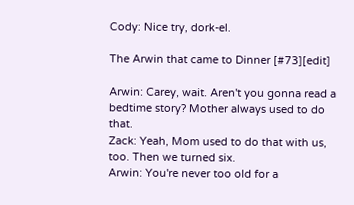Cody: Nice try, dork-el.

The Arwin that came to Dinner [#73][edit]

Arwin: Carey, wait. Aren't you gonna read a bedtime story? Mother always used to do that.
Zack: Yeah, Mom used to do that with us, too. Then we turned six.
Arwin: You're never too old for a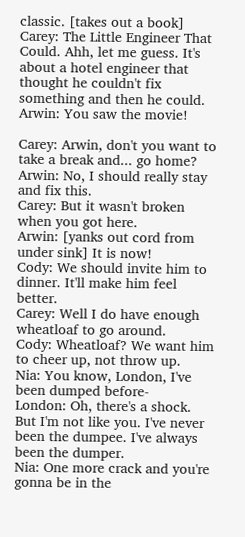classic. [takes out a book]
Carey: The Little Engineer That Could. Ahh, let me guess. It's about a hotel engineer that thought he couldn't fix something and then he could.
Arwin: You saw the movie!

Carey: Arwin, don't you want to take a break and... go home?
Arwin: No, I should really stay and fix this.
Carey: But it wasn't broken when you got here.
Arwin: [yanks out cord from under sink] It is now!
Cody: We should invite him to dinner. It'll make him feel better.
Carey: Well I do have enough wheatloaf to go around.
Cody: Wheatloaf? We want him to cheer up, not throw up.
Nia: You know, London, I've been dumped before-
London: Oh, there's a shock. But I'm not like you. I've never been the dumpee. I've always been the dumper.
Nia: One more crack and you're gonna be in the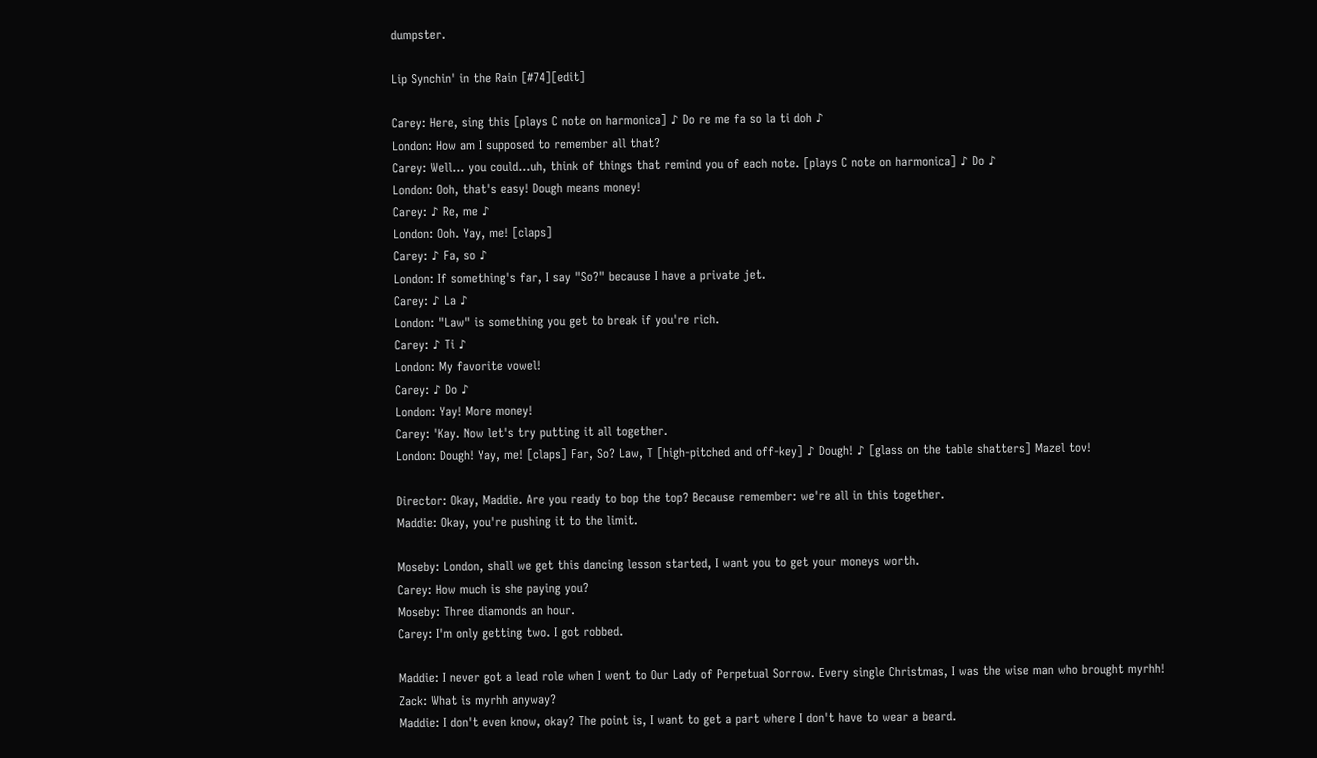dumpster.

Lip Synchin' in the Rain [#74][edit]

Carey: Here, sing this [plays C note on harmonica] ♪ Do re me fa so la ti doh ♪
London: How am I supposed to remember all that?
Carey: Well... you could...uh, think of things that remind you of each note. [plays C note on harmonica] ♪ Do ♪
London: Ooh, that's easy! Dough means money!
Carey: ♪ Re, me ♪
London: Ooh. Yay, me! [claps]
Carey: ♪ Fa, so ♪
London: If something's far, I say "So?" because I have a private jet.
Carey: ♪ La ♪
London: "Law" is something you get to break if you're rich.
Carey: ♪ Ti ♪
London: My favorite vowel!
Carey: ♪ Do ♪
London: Yay! More money!
Carey: 'Kay. Now let's try putting it all together.
London: Dough! Yay, me! [claps] Far, So? Law, T [high-pitched and off-key] ♪ Dough! ♪ [glass on the table shatters] Mazel tov!

Director: Okay, Maddie. Are you ready to bop the top? Because remember: we're all in this together.
Maddie: Okay, you're pushing it to the limit.

Moseby: London, shall we get this dancing lesson started, I want you to get your moneys worth.
Carey: How much is she paying you?
Moseby: Three diamonds an hour.
Carey: I'm only getting two. I got robbed.

Maddie: I never got a lead role when I went to Our Lady of Perpetual Sorrow. Every single Christmas, I was the wise man who brought myrhh!
Zack: What is myrhh anyway?
Maddie: I don't even know, okay? The point is, I want to get a part where I don't have to wear a beard.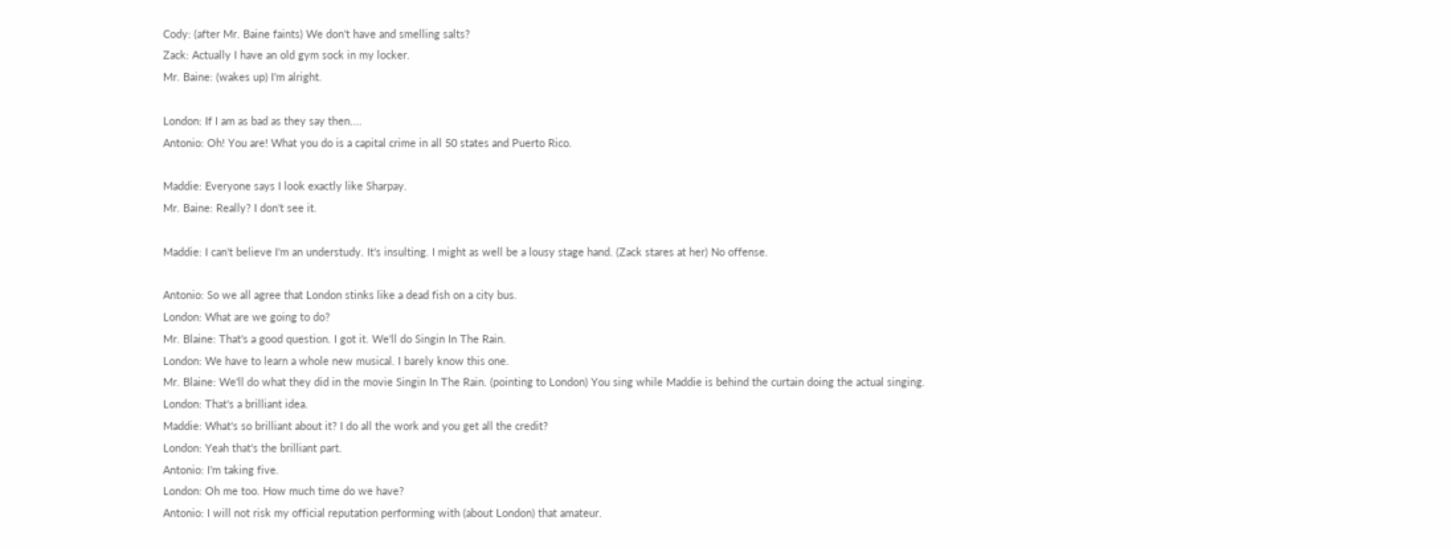Cody: (after Mr. Baine faints) We don't have and smelling salts?
Zack: Actually I have an old gym sock in my locker.
Mr. Baine: (wakes up) I'm alright.

London: If I am as bad as they say then....
Antonio: Oh! You are! What you do is a capital crime in all 50 states and Puerto Rico.

Maddie: Everyone says I look exactly like Sharpay.
Mr. Baine: Really? I don't see it.

Maddie: I can't believe I'm an understudy. It's insulting. I might as well be a lousy stage hand. (Zack stares at her) No offense.

Antonio: So we all agree that London stinks like a dead fish on a city bus.
London: What are we going to do?
Mr. Blaine: That's a good question. I got it. We'll do Singin In The Rain.
London: We have to learn a whole new musical. I barely know this one.
Mr. Blaine: We'll do what they did in the movie Singin In The Rain. (pointing to London) You sing while Maddie is behind the curtain doing the actual singing.
London: That's a brilliant idea.
Maddie: What's so brilliant about it? I do all the work and you get all the credit?
London: Yeah that's the brilliant part.
Antonio: I'm taking five.
London: Oh me too. How much time do we have?
Antonio: I will not risk my official reputation performing with (about London) that amateur.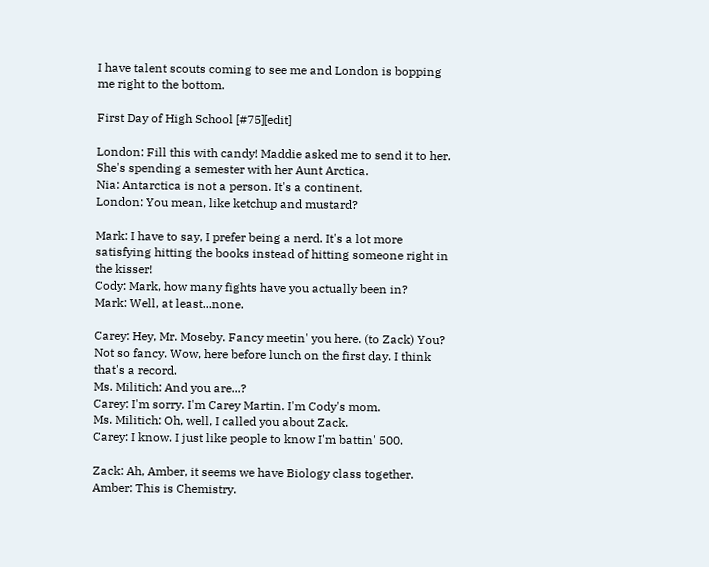I have talent scouts coming to see me and London is bopping me right to the bottom.

First Day of High School [#75][edit]

London: Fill this with candy! Maddie asked me to send it to her. She's spending a semester with her Aunt Arctica.
Nia: Antarctica is not a person. It's a continent.
London: You mean, like ketchup and mustard?

Mark: I have to say, I prefer being a nerd. It's a lot more satisfying hitting the books instead of hitting someone right in the kisser!
Cody: Mark, how many fights have you actually been in?
Mark: Well, at least...none.

Carey: Hey, Mr. Moseby. Fancy meetin' you here. (to Zack) You? Not so fancy. Wow, here before lunch on the first day. I think that's a record.
Ms. Militich: And you are...?
Carey: I'm sorry. I'm Carey Martin. I'm Cody's mom.
Ms. Militich: Oh, well, I called you about Zack.
Carey: I know. I just like people to know I'm battin' 500.

Zack: Ah, Amber, it seems we have Biology class together.
Amber: This is Chemistry.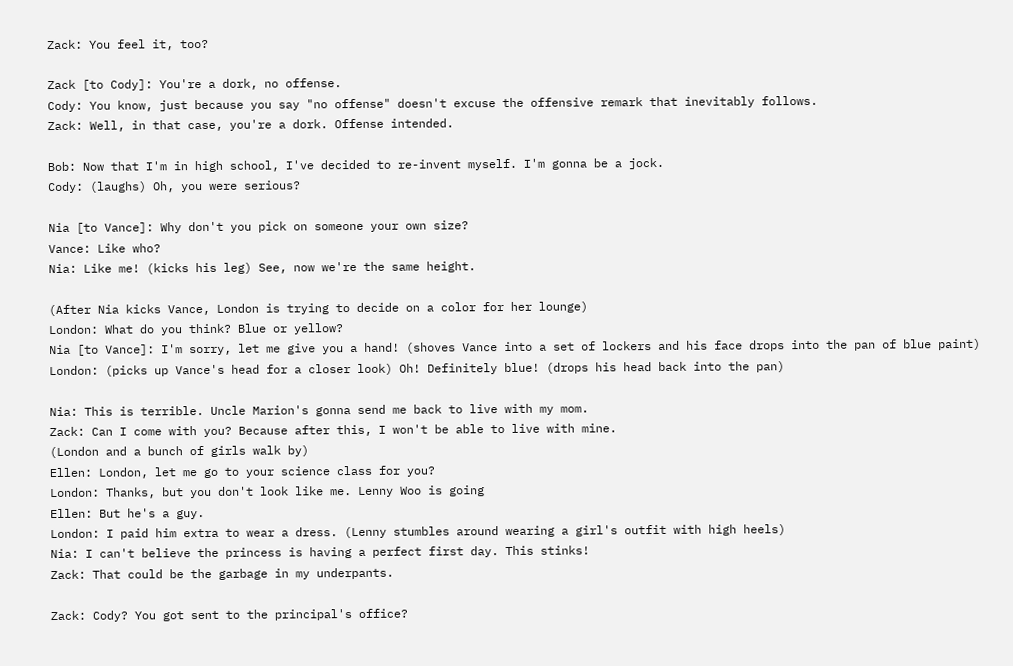Zack: You feel it, too?

Zack [to Cody]: You're a dork, no offense.
Cody: You know, just because you say "no offense" doesn't excuse the offensive remark that inevitably follows.
Zack: Well, in that case, you're a dork. Offense intended.

Bob: Now that I'm in high school, I've decided to re-invent myself. I'm gonna be a jock.
Cody: (laughs) Oh, you were serious?

Nia [to Vance]: Why don't you pick on someone your own size?
Vance: Like who?
Nia: Like me! (kicks his leg) See, now we're the same height.

(After Nia kicks Vance, London is trying to decide on a color for her lounge)
London: What do you think? Blue or yellow?
Nia [to Vance]: I'm sorry, let me give you a hand! (shoves Vance into a set of lockers and his face drops into the pan of blue paint)
London: (picks up Vance's head for a closer look) Oh! Definitely blue! (drops his head back into the pan)

Nia: This is terrible. Uncle Marion's gonna send me back to live with my mom.
Zack: Can I come with you? Because after this, I won't be able to live with mine.
(London and a bunch of girls walk by)
Ellen: London, let me go to your science class for you?
London: Thanks, but you don't look like me. Lenny Woo is going
Ellen: But he's a guy.
London: I paid him extra to wear a dress. (Lenny stumbles around wearing a girl's outfit with high heels)
Nia: I can't believe the princess is having a perfect first day. This stinks!
Zack: That could be the garbage in my underpants.

Zack: Cody? You got sent to the principal's office?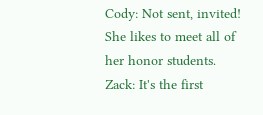Cody: Not sent, invited! She likes to meet all of her honor students.
Zack: It's the first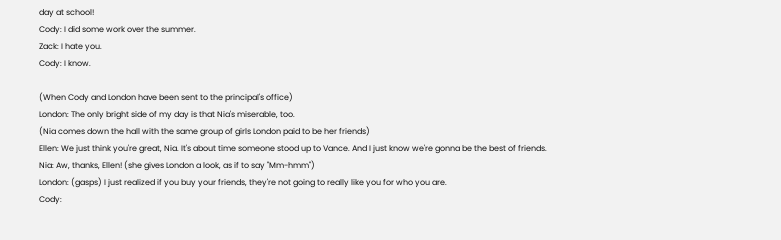day at school!
Cody: I did some work over the summer.
Zack: I hate you.
Cody: I know.

(When Cody and London have been sent to the principal's office)
London: The only bright side of my day is that Nia's miserable, too.
(Nia comes down the hall with the same group of girls London paid to be her friends)
Ellen: We just think you're great, Nia. It's about time someone stood up to Vance. And I just know we're gonna be the best of friends.
Nia: Aw, thanks, Ellen! (she gives London a look, as if to say "Mm-hmm")
London: (gasps) I just realized if you buy your friends, they're not going to really like you for who you are.
Cody: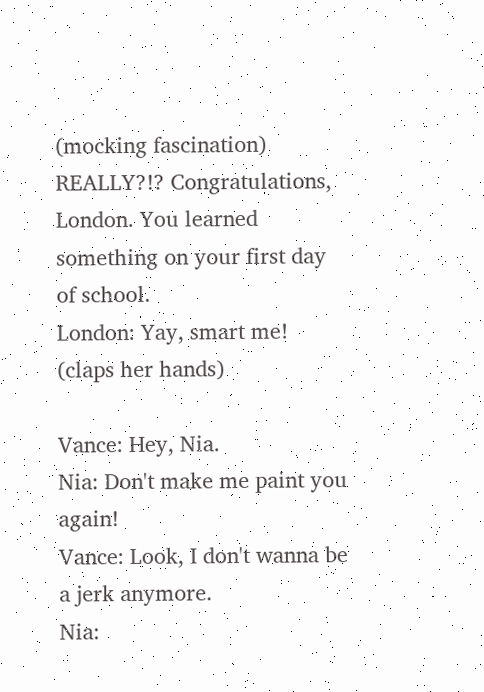(mocking fascination) REALLY?!? Congratulations, London. You learned something on your first day of school.
London: Yay, smart me! (claps her hands)

Vance: Hey, Nia.
Nia: Don't make me paint you again!
Vance: Look, I don't wanna be a jerk anymore.
Nia: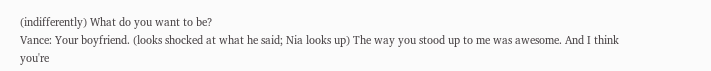(indifferently) What do you want to be?
Vance: Your boyfriend. (looks shocked at what he said; Nia looks up) The way you stood up to me was awesome. And I think you're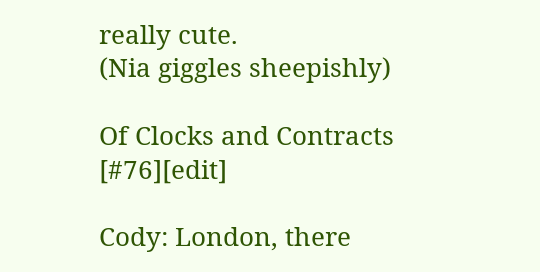really cute.
(Nia giggles sheepishly)

Of Clocks and Contracts [#76][edit]

Cody: London, there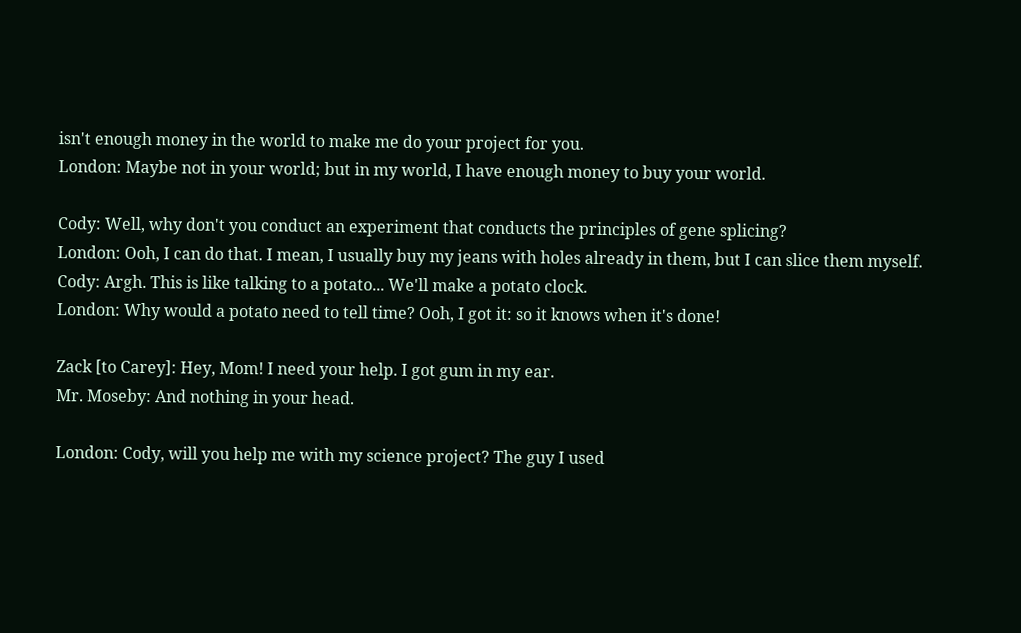isn't enough money in the world to make me do your project for you.
London: Maybe not in your world; but in my world, I have enough money to buy your world.

Cody: Well, why don't you conduct an experiment that conducts the principles of gene splicing?
London: Ooh, I can do that. I mean, I usually buy my jeans with holes already in them, but I can slice them myself.
Cody: Argh. This is like talking to a potato... We'll make a potato clock.
London: Why would a potato need to tell time? Ooh, I got it: so it knows when it's done!

Zack [to Carey]: Hey, Mom! I need your help. I got gum in my ear.
Mr. Moseby: And nothing in your head.

London: Cody, will you help me with my science project? The guy I used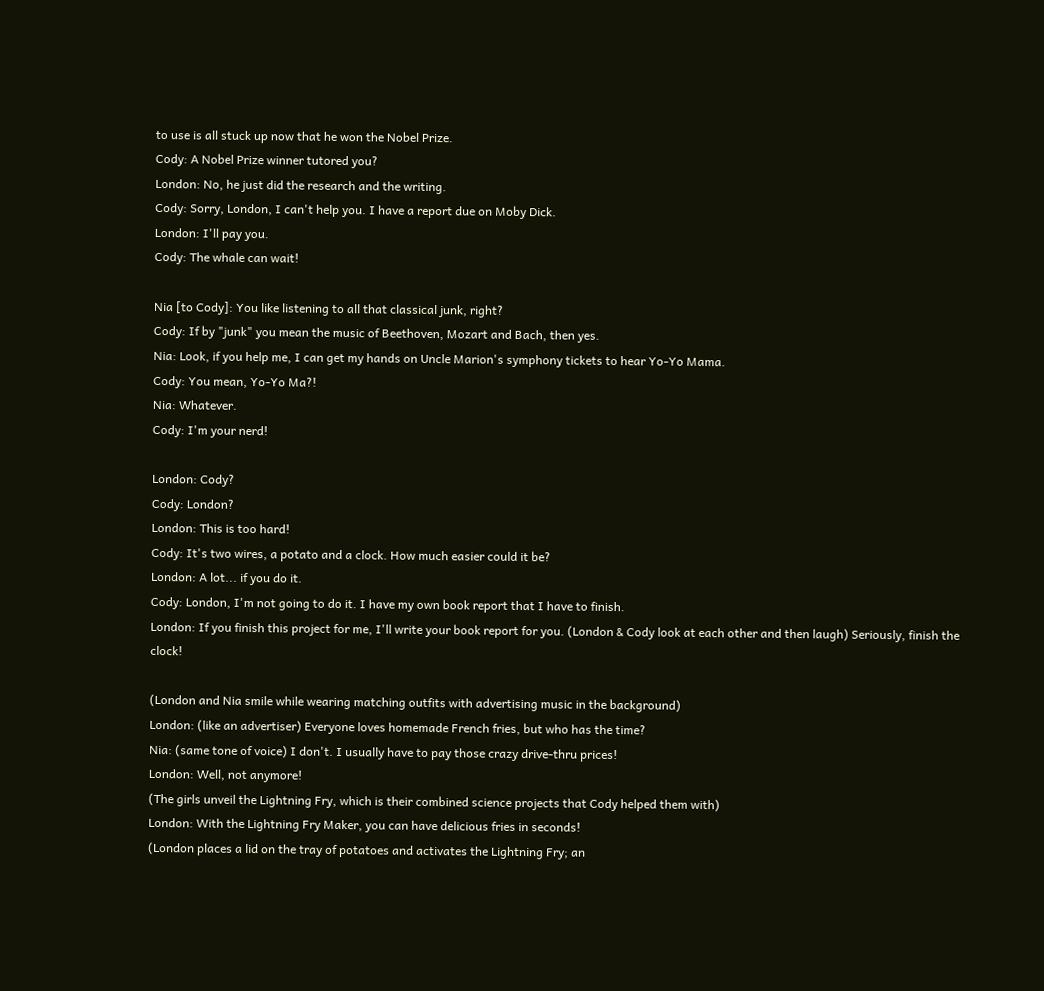to use is all stuck up now that he won the Nobel Prize.
Cody: A Nobel Prize winner tutored you?
London: No, he just did the research and the writing.
Cody: Sorry, London, I can't help you. I have a report due on Moby Dick.
London: I'll pay you.
Cody: The whale can wait!

Nia [to Cody]: You like listening to all that classical junk, right?
Cody: If by "junk" you mean the music of Beethoven, Mozart and Bach, then yes.
Nia: Look, if you help me, I can get my hands on Uncle Marion's symphony tickets to hear Yo-Yo Mama.
Cody: You mean, Yo-Yo Ma?!
Nia: Whatever.
Cody: I'm your nerd!

London: Cody?
Cody: London?
London: This is too hard!
Cody: It's two wires, a potato and a clock. How much easier could it be?
London: A lot... if you do it.
Cody: London, I'm not going to do it. I have my own book report that I have to finish.
London: If you finish this project for me, I'll write your book report for you. (London & Cody look at each other and then laugh) Seriously, finish the clock!

(London and Nia smile while wearing matching outfits with advertising music in the background)
London: (like an advertiser) Everyone loves homemade French fries, but who has the time?
Nia: (same tone of voice) I don't. I usually have to pay those crazy drive-thru prices!
London: Well, not anymore!
(The girls unveil the Lightning Fry, which is their combined science projects that Cody helped them with)
London: With the Lightning Fry Maker, you can have delicious fries in seconds!
(London places a lid on the tray of potatoes and activates the Lightning Fry; an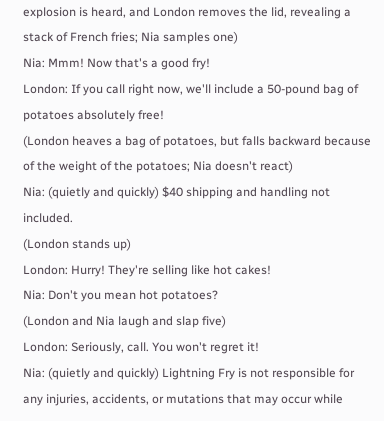explosion is heard, and London removes the lid, revealing a stack of French fries; Nia samples one)
Nia: Mmm! Now that's a good fry!
London: If you call right now, we'll include a 50-pound bag of potatoes absolutely free!
(London heaves a bag of potatoes, but falls backward because of the weight of the potatoes; Nia doesn't react)
Nia: (quietly and quickly) $40 shipping and handling not included.
(London stands up)
London: Hurry! They're selling like hot cakes!
Nia: Don't you mean hot potatoes?
(London and Nia laugh and slap five)
London: Seriously, call. You won't regret it!
Nia: (quietly and quickly) Lightning Fry is not responsible for any injuries, accidents, or mutations that may occur while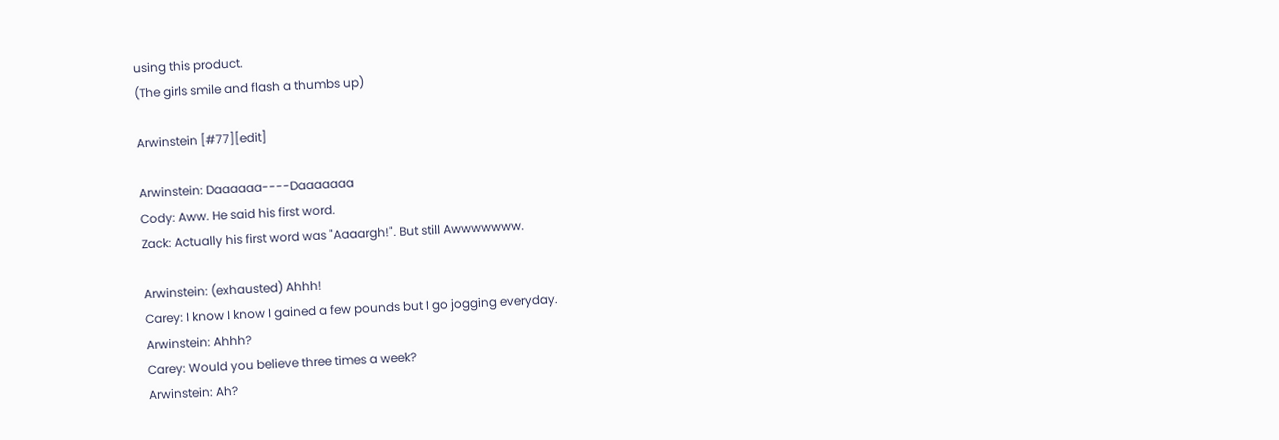using this product.
(The girls smile and flash a thumbs up)

Arwinstein [#77][edit]

Arwinstein: Daaaaaa----Daaaaaaa
Cody: Aww. He said his first word.
Zack: Actually his first word was "Aaaargh!". But still Awwwwwww.

Arwinstein: (exhausted) Ahhh!
Carey: I know I know I gained a few pounds but I go jogging everyday.
Arwinstein: Ahhh?
Carey: Would you believe three times a week?
Arwinstein: Ah?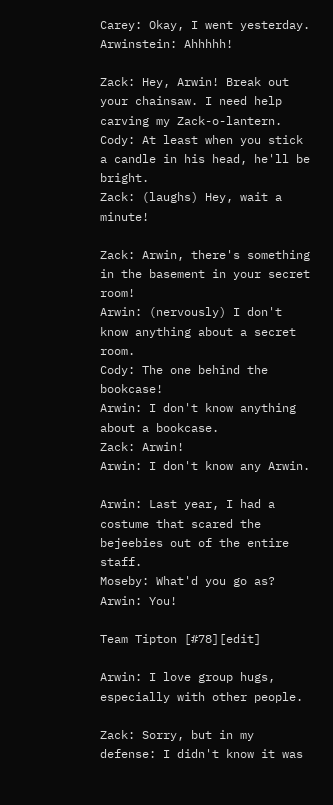Carey: Okay, I went yesterday.
Arwinstein: Ahhhhh!

Zack: Hey, Arwin! Break out your chainsaw. I need help carving my Zack-o-lantern.
Cody: At least when you stick a candle in his head, he'll be bright.
Zack: (laughs) Hey, wait a minute!

Zack: Arwin, there's something in the basement in your secret room!
Arwin: (nervously) I don't know anything about a secret room.
Cody: The one behind the bookcase!
Arwin: I don't know anything about a bookcase.
Zack: Arwin!
Arwin: I don't know any Arwin.

Arwin: Last year, I had a costume that scared the bejeebies out of the entire staff.
Moseby: What'd you go as?
Arwin: You!

Team Tipton [#78][edit]

Arwin: I love group hugs, especially with other people.

Zack: Sorry, but in my defense: I didn't know it was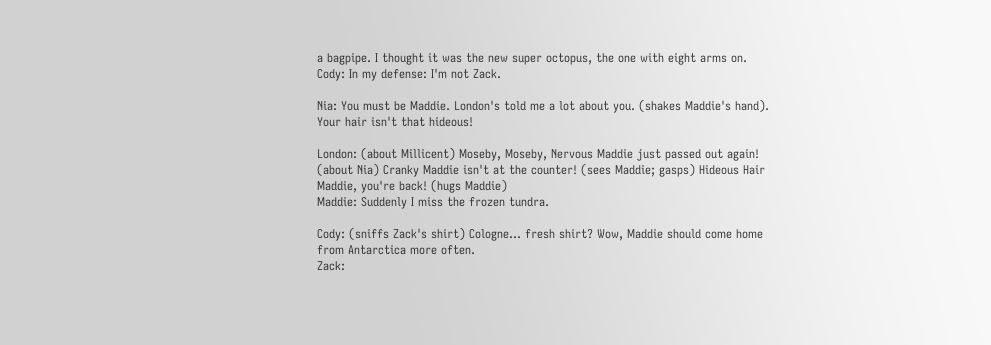a bagpipe. I thought it was the new super octopus, the one with eight arms on.
Cody: In my defense: I'm not Zack.

Nia: You must be Maddie. London's told me a lot about you. (shakes Maddie's hand). Your hair isn't that hideous!

London: (about Millicent) Moseby, Moseby, Nervous Maddie just passed out again! (about Nia) Cranky Maddie isn't at the counter! (sees Maddie; gasps) Hideous Hair Maddie, you're back! (hugs Maddie)
Maddie: Suddenly I miss the frozen tundra.

Cody: (sniffs Zack's shirt) Cologne... fresh shirt? Wow, Maddie should come home from Antarctica more often.
Zack: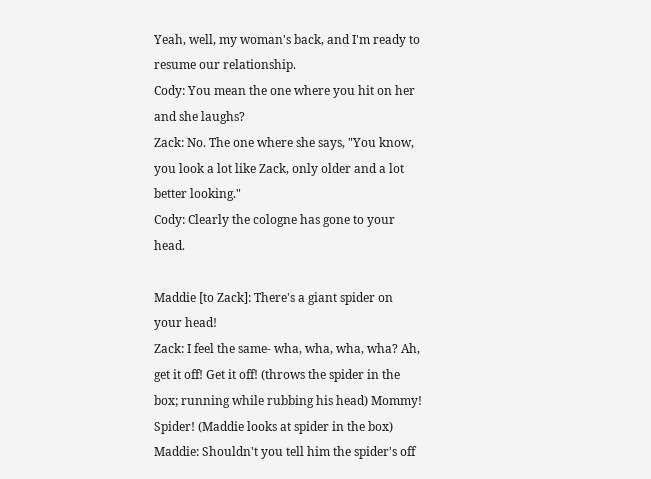Yeah, well, my woman's back, and I'm ready to resume our relationship.
Cody: You mean the one where you hit on her and she laughs?
Zack: No. The one where she says, "You know, you look a lot like Zack, only older and a lot better looking."
Cody: Clearly the cologne has gone to your head.

Maddie [to Zack]: There's a giant spider on your head!
Zack: I feel the same- wha, wha, wha, wha? Ah, get it off! Get it off! (throws the spider in the box; running while rubbing his head) Mommy! Spider! (Maddie looks at spider in the box)
Maddie: Shouldn't you tell him the spider's off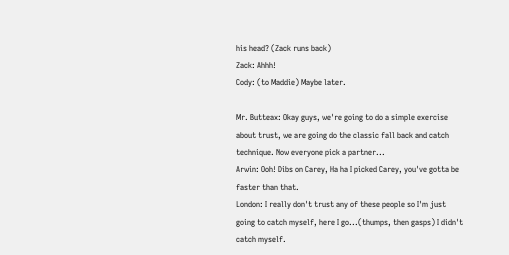his head? (Zack runs back)
Zack: Ahhh!
Cody: (to Maddie) Maybe later.

Mr. Butteax: Okay guys, we're going to do a simple exercise about trust, we are going do the classic fall back and catch technique. Now everyone pick a partner...
Arwin: Ooh! Dibs on Carey, Ha ha I picked Carey, you've gotta be faster than that.
London: I really don't trust any of these people so I'm just going to catch myself, here I go...(thumps, then gasps) I didn't catch myself.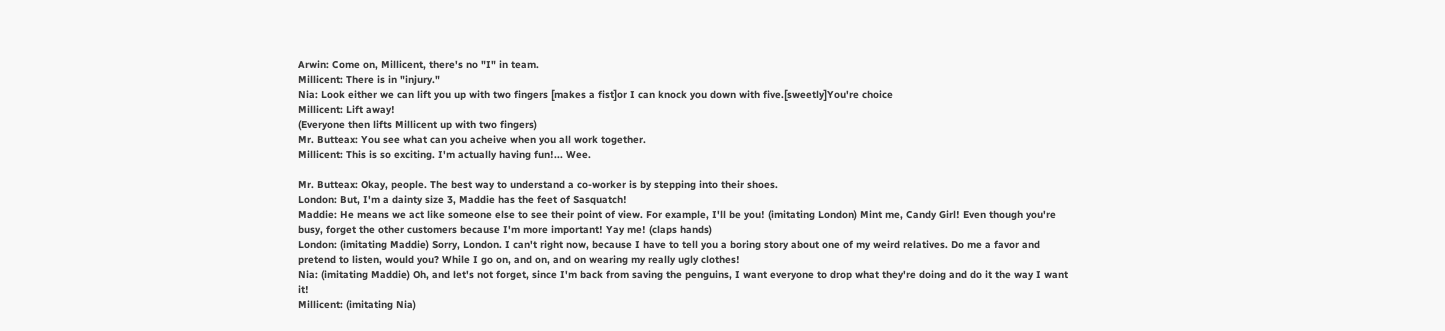Arwin: Come on, Millicent, there's no "I" in team.
Millicent: There is in "injury."
Nia: Look either we can lift you up with two fingers [makes a fist]or I can knock you down with five.[sweetly]You're choice
Millicent: Lift away!
(Everyone then lifts Millicent up with two fingers)
Mr. Butteax: You see what can you acheive when you all work together.
Millicent: This is so exciting. I'm actually having fun!... Wee.

Mr. Butteax: Okay, people. The best way to understand a co-worker is by stepping into their shoes.
London: But, I'm a dainty size 3, Maddie has the feet of Sasquatch!
Maddie: He means we act like someone else to see their point of view. For example, I'll be you! (imitating London) Mint me, Candy Girl! Even though you're busy, forget the other customers because I'm more important! Yay me! (claps hands)
London: (imitating Maddie) Sorry, London. I can't right now, because I have to tell you a boring story about one of my weird relatives. Do me a favor and pretend to listen, would you? While I go on, and on, and on wearing my really ugly clothes!
Nia: (imitating Maddie) Oh, and let's not forget, since I'm back from saving the penguins, I want everyone to drop what they're doing and do it the way I want it!
Millicent: (imitating Nia)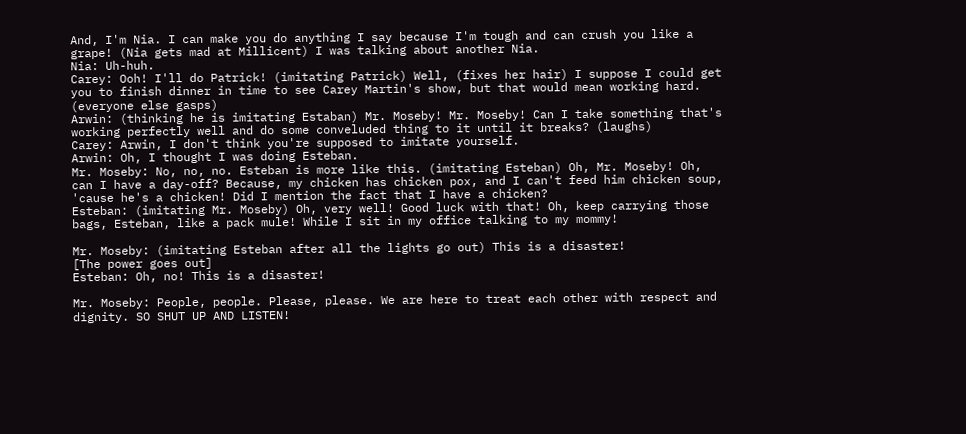And, I'm Nia. I can make you do anything I say because I'm tough and can crush you like a grape! (Nia gets mad at Millicent) I was talking about another Nia.
Nia: Uh-huh.
Carey: Ooh! I'll do Patrick! (imitating Patrick) Well, (fixes her hair) I suppose I could get you to finish dinner in time to see Carey Martin's show, but that would mean working hard. (everyone else gasps)
Arwin: (thinking he is imitating Estaban) Mr. Moseby! Mr. Moseby! Can I take something that's working perfectly well and do some conveluded thing to it until it breaks? (laughs)
Carey: Arwin, I don't think you're supposed to imitate yourself.
Arwin: Oh, I thought I was doing Esteban.
Mr. Moseby: No, no, no. Esteban is more like this. (imitating Esteban) Oh, Mr. Moseby! Oh, can I have a day-off? Because, my chicken has chicken pox, and I can't feed him chicken soup, 'cause he's a chicken! Did I mention the fact that I have a chicken?
Esteban: (imitating Mr. Moseby) Oh, very well! Good luck with that! Oh, keep carrying those bags, Esteban, like a pack mule! While I sit in my office talking to my mommy!

Mr. Moseby: (imitating Esteban after all the lights go out) This is a disaster!
[The power goes out]
Esteban: Oh, no! This is a disaster!

Mr. Moseby: People, people. Please, please. We are here to treat each other with respect and dignity. SO SHUT UP AND LISTEN!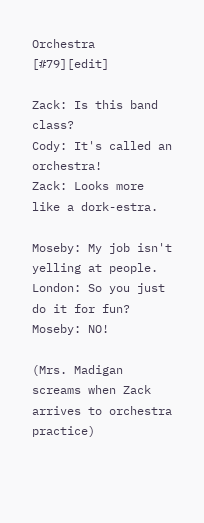Orchestra [#79][edit]

Zack: Is this band class?
Cody: It's called an orchestra!
Zack: Looks more like a dork-estra.

Moseby: My job isn't yelling at people.
London: So you just do it for fun?
Moseby: NO!

(Mrs. Madigan screams when Zack arrives to orchestra practice)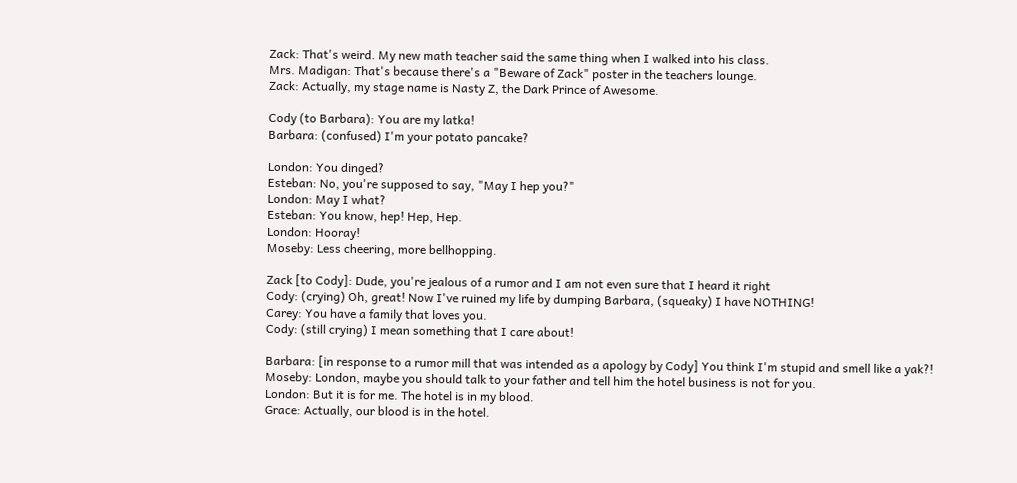Zack: That's weird. My new math teacher said the same thing when I walked into his class.
Mrs. Madigan: That's because there's a "Beware of Zack" poster in the teachers lounge.
Zack: Actually, my stage name is Nasty Z, the Dark Prince of Awesome.

Cody (to Barbara): You are my latka!
Barbara: (confused) I'm your potato pancake?

London: You dinged?
Esteban: No, you're supposed to say, "May I hep you?"
London: May I what?
Esteban: You know, hep! Hep, Hep.
London: Hooray!
Moseby: Less cheering, more bellhopping.

Zack [to Cody]: Dude, you're jealous of a rumor and I am not even sure that I heard it right
Cody: (crying) Oh, great! Now I've ruined my life by dumping Barbara, (squeaky) I have NOTHING!
Carey: You have a family that loves you.
Cody: (still crying) I mean something that I care about!

Barbara: [in response to a rumor mill that was intended as a apology by Cody] You think I'm stupid and smell like a yak?!
Moseby: London, maybe you should talk to your father and tell him the hotel business is not for you.
London: But it is for me. The hotel is in my blood.
Grace: Actually, our blood is in the hotel.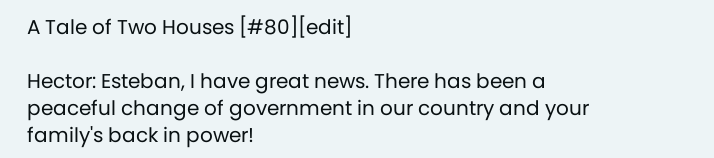A Tale of Two Houses [#80][edit]

Hector: Esteban, I have great news. There has been a peaceful change of government in our country and your family's back in power!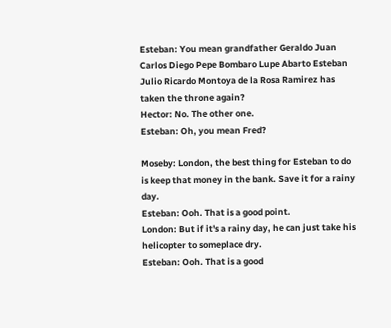Esteban: You mean grandfather Geraldo Juan Carlos Diego Pepe Bombaro Lupe Abarto Esteban Julio Ricardo Montoya de la Rosa Ramirez has taken the throne again?
Hector: No. The other one.
Esteban: Oh, you mean Fred?

Moseby: London, the best thing for Esteban to do is keep that money in the bank. Save it for a rainy day.
Esteban: Ooh. That is a good point.
London: But if it's a rainy day, he can just take his helicopter to someplace dry.
Esteban: Ooh. That is a good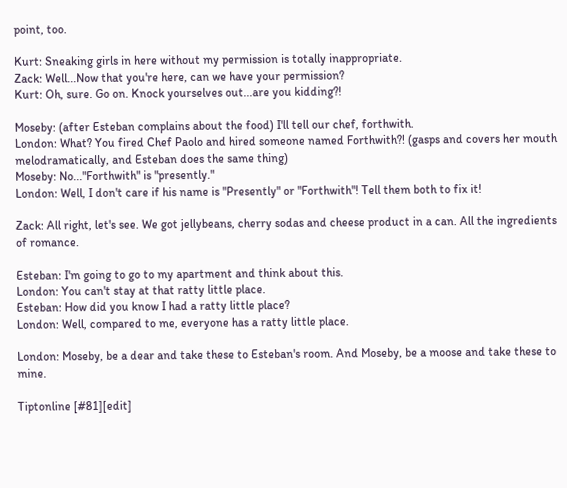point, too.

Kurt: Sneaking girls in here without my permission is totally inappropriate.
Zack: Well...Now that you're here, can we have your permission?
Kurt: Oh, sure. Go on. Knock yourselves out...are you kidding?!

Moseby: (after Esteban complains about the food) I'll tell our chef, forthwith.
London: What? You fired Chef Paolo and hired someone named Forthwith?! (gasps and covers her mouth melodramatically, and Esteban does the same thing)
Moseby: No..."Forthwith" is "presently."
London: Well, I don't care if his name is "Presently" or "Forthwith"! Tell them both to fix it!

Zack: All right, let's see. We got jellybeans, cherry sodas and cheese product in a can. All the ingredients of romance.

Esteban: I'm going to go to my apartment and think about this.
London: You can't stay at that ratty little place.
Esteban: How did you know I had a ratty little place?
London: Well, compared to me, everyone has a ratty little place.

London: Moseby, be a dear and take these to Esteban's room. And Moseby, be a moose and take these to mine.

Tiptonline [#81][edit]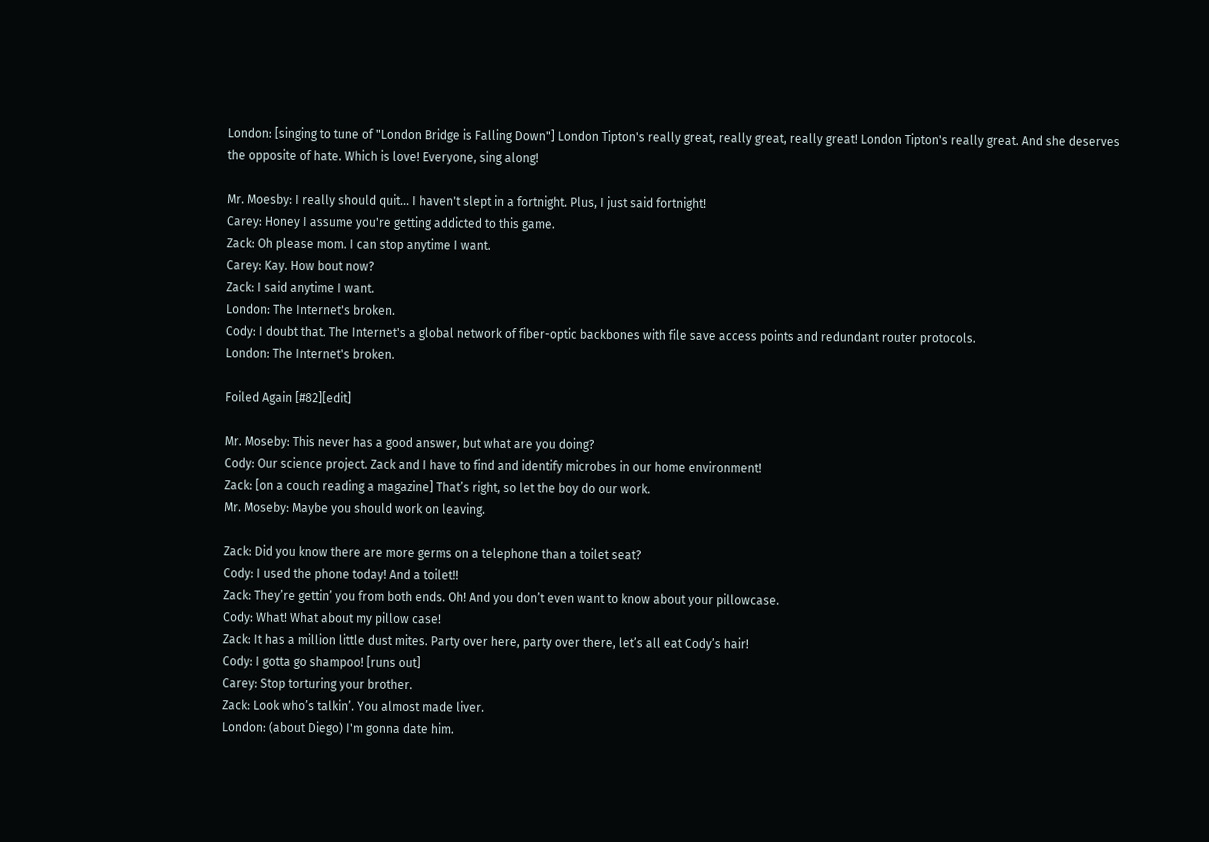London: [singing to tune of "London Bridge is Falling Down"] London Tipton's really great, really great, really great! London Tipton's really great. And she deserves the opposite of hate. Which is love! Everyone, sing along!

Mr. Moesby: I really should quit... I haven't slept in a fortnight. Plus, I just said fortnight!
Carey: Honey I assume you're getting addicted to this game.
Zack: Oh please mom. I can stop anytime I want.
Carey: Kay. How bout now?
Zack: I said anytime I want.
London: The Internet's broken.
Cody: I doubt that. The Internet's a global network of fiber-optic backbones with file save access points and redundant router protocols.
London: The Internet's broken.

Foiled Again [#82][edit]

Mr. Moseby: This never has a good answer, but what are you doing?
Cody: Our science project. Zack and I have to find and identify microbes in our home environment!
Zack: [on a couch reading a magazine] That’s right, so let the boy do our work.
Mr. Moseby: Maybe you should work on leaving.

Zack: Did you know there are more germs on a telephone than a toilet seat?
Cody: I used the phone today! And a toilet!!
Zack: They’re gettin’ you from both ends. Oh! And you don’t even want to know about your pillowcase.
Cody: What! What about my pillow case!
Zack: It has a million little dust mites. Party over here, party over there, let’s all eat Cody’s hair!
Cody: I gotta go shampoo! [runs out]
Carey: Stop torturing your brother.
Zack: Look who’s talkin’. You almost made liver.
London: (about Diego) I'm gonna date him.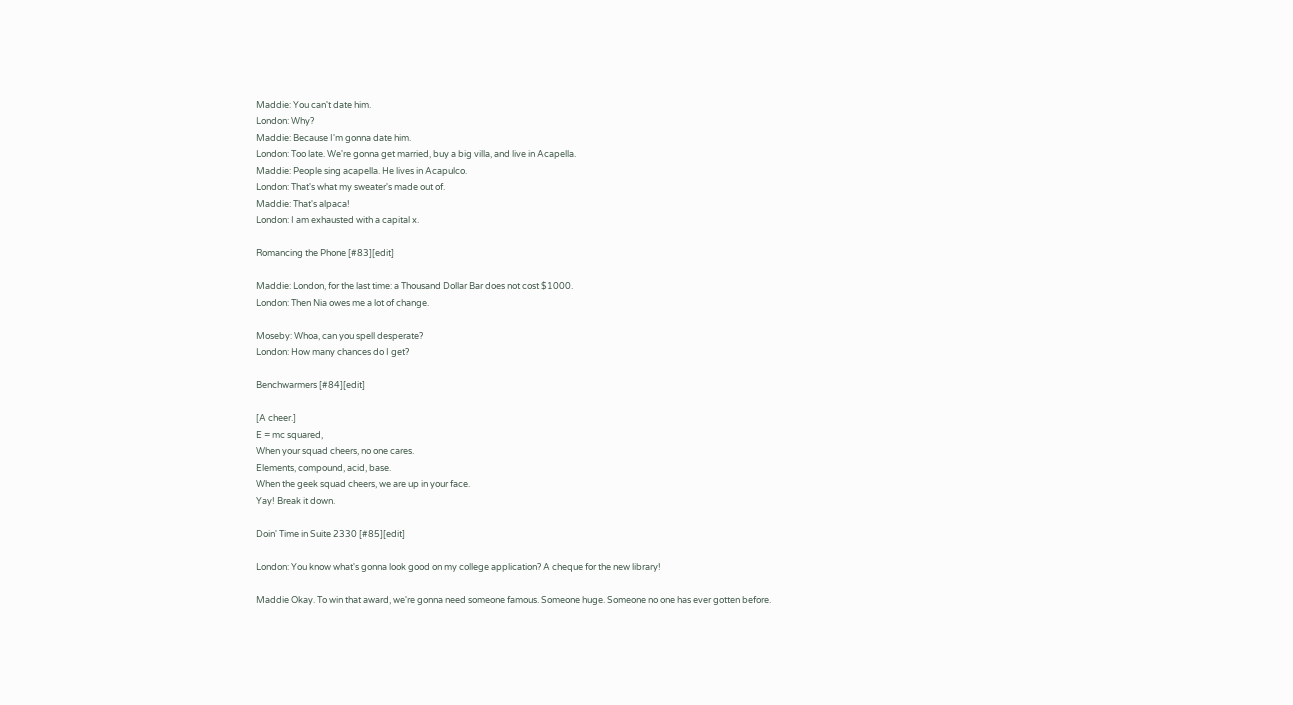Maddie: You can't date him.
London: Why?
Maddie: Because I'm gonna date him.
London: Too late. We're gonna get married, buy a big villa, and live in Acapella.
Maddie: People sing acapella. He lives in Acapulco.
London: That's what my sweater's made out of.
Maddie: That's alpaca!
London: I am exhausted with a capital x.

Romancing the Phone [#83][edit]

Maddie: London, for the last time: a Thousand Dollar Bar does not cost $1000.
London: Then Nia owes me a lot of change.

Moseby: Whoa, can you spell desperate?
London: How many chances do I get?

Benchwarmers [#84][edit]

[A cheer.]
E = mc squared,
When your squad cheers, no one cares.
Elements, compound, acid, base.
When the geek squad cheers, we are up in your face.
Yay! Break it down.

Doin' Time in Suite 2330 [#85][edit]

London: You know what's gonna look good on my college application? A cheque for the new library!

Maddie Okay. To win that award, we're gonna need someone famous. Someone huge. Someone no one has ever gotten before.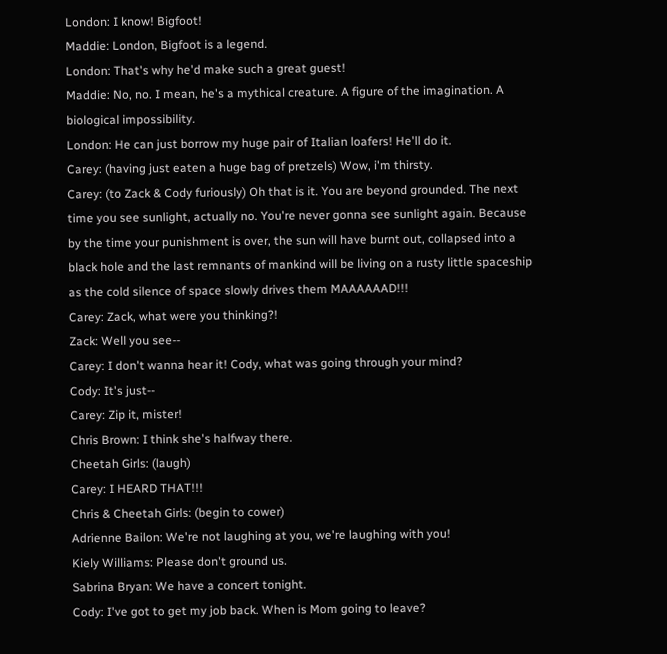London: I know! Bigfoot!
Maddie: London, Bigfoot is a legend.
London: That's why he'd make such a great guest!
Maddie: No, no. I mean, he's a mythical creature. A figure of the imagination. A biological impossibility.
London: He can just borrow my huge pair of Italian loafers! He'll do it.
Carey: (having just eaten a huge bag of pretzels) Wow, i'm thirsty.
Carey: (to Zack & Cody furiously) Oh that is it. You are beyond grounded. The next time you see sunlight, actually no. You're never gonna see sunlight again. Because by the time your punishment is over, the sun will have burnt out, collapsed into a black hole and the last remnants of mankind will be living on a rusty little spaceship as the cold silence of space slowly drives them MAAAAAAD!!!
Carey: Zack, what were you thinking?!
Zack: Well you see--
Carey: I don't wanna hear it! Cody, what was going through your mind?
Cody: It's just--
Carey: Zip it, mister!
Chris Brown: I think she's halfway there.
Cheetah Girls: (laugh)
Carey: I HEARD THAT!!!
Chris & Cheetah Girls: (begin to cower)
Adrienne Bailon: We're not laughing at you, we're laughing with you!
Kiely Williams: Please don't ground us.
Sabrina Bryan: We have a concert tonight.
Cody: I've got to get my job back. When is Mom going to leave?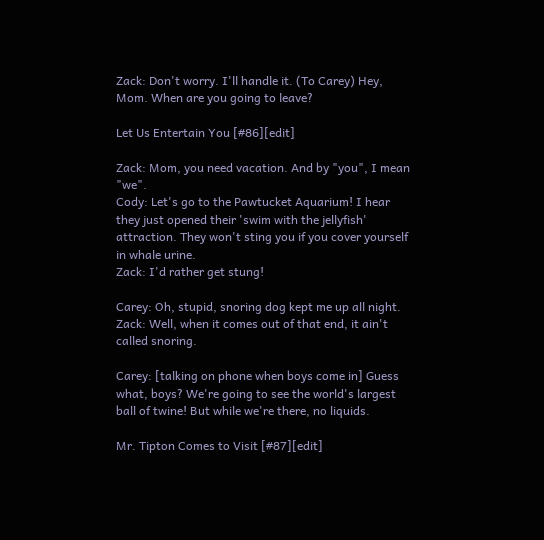Zack: Don't worry. I'll handle it. (To Carey) Hey, Mom. When are you going to leave?

Let Us Entertain You [#86][edit]

Zack: Mom, you need vacation. And by "you", I mean "we".
Cody: Let's go to the Pawtucket Aquarium! I hear they just opened their 'swim with the jellyfish' attraction. They won't sting you if you cover yourself in whale urine.
Zack: I'd rather get stung!

Carey: Oh, stupid, snoring dog kept me up all night.
Zack: Well, when it comes out of that end, it ain't called snoring.

Carey: [talking on phone when boys come in] Guess what, boys? We're going to see the world's largest ball of twine! But while we're there, no liquids.

Mr. Tipton Comes to Visit [#87][edit]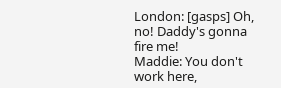London: [gasps] Oh, no! Daddy's gonna fire me!
Maddie: You don't work here,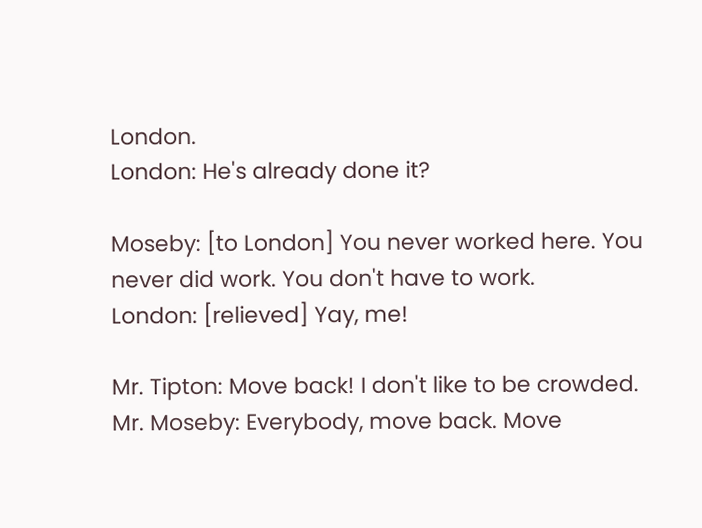London.
London: He's already done it?

Moseby: [to London] You never worked here. You never did work. You don't have to work.
London: [relieved] Yay, me!

Mr. Tipton: Move back! I don't like to be crowded.
Mr. Moseby: Everybody, move back. Move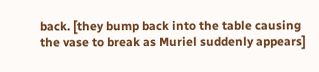back. [they bump back into the table causing the vase to break as Muriel suddenly appears]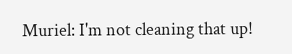Muriel: I'm not cleaning that up!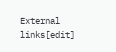External links[edit]